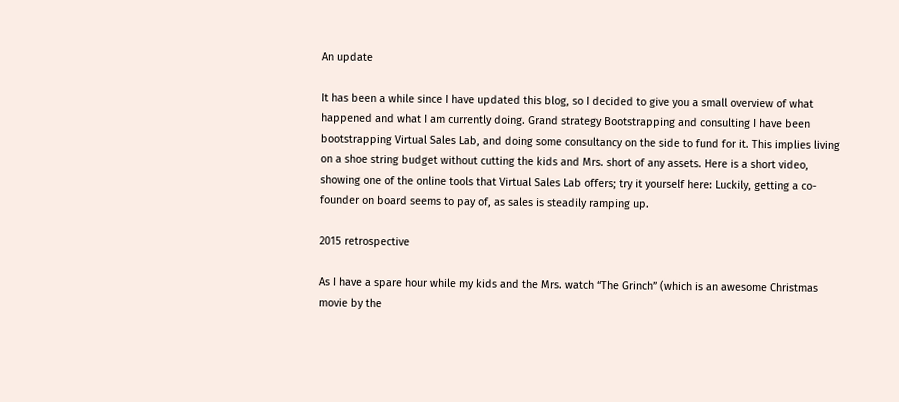An update

It has been a while since I have updated this blog, so I decided to give you a small overview of what happened and what I am currently doing. Grand strategy Bootstrapping and consulting I have been bootstrapping Virtual Sales Lab, and doing some consultancy on the side to fund for it. This implies living on a shoe string budget without cutting the kids and Mrs. short of any assets. Here is a short video, showing one of the online tools that Virtual Sales Lab offers; try it yourself here: Luckily, getting a co-founder on board seems to pay of, as sales is steadily ramping up.

2015 retrospective

As I have a spare hour while my kids and the Mrs. watch “The Grinch” (which is an awesome Christmas movie by the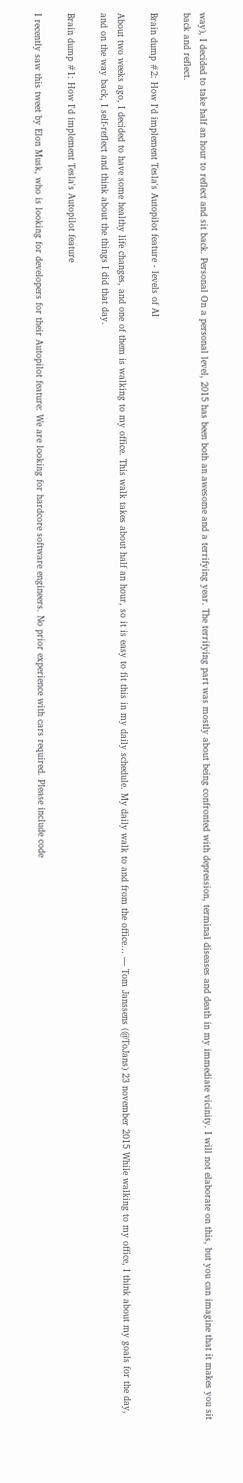way), I decided to take half an hour to reflect and sit back. Personal On a personal level, 2015 has been both an awesome and a terrifying year. The terrifying part was mostly about being confronted with depression, terminal diseases and death in my immediate vicinity. I will not elaborate on this, but you can imagine that it makes you sit back and reflect.

Brain dump #2: How I'd implement Tesla's Autopilot feature - levels of AI

About two weeks ago, I decided to have some healthy life changes, and one of them is walking to my office. This walk takes about half an hour, so it is easy to fit this in my daily schedule. My daily walk to and from the office… — Tom Janssens (@ToJans) 23 november 2015 While walking to my office, I think about my goals for the day, and on the way back, I self-reflect and think about the things I did that day.

Brain dump #1: How I'd implement Tesla's Autopilot feature

I recently saw this tweet by Elon Musk, who is looking for developers for their Autopilot feature: We are looking for hardcore software engineers. No prior experience with cars required. Please include code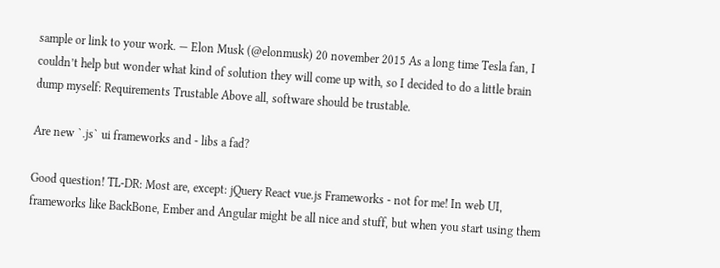sample or link to your work. — Elon Musk (@elonmusk) 20 november 2015 As a long time Tesla fan, I couldn’t help but wonder what kind of solution they will come up with, so I decided to do a little brain dump myself: Requirements Trustable Above all, software should be trustable.

Are new `.js` ui frameworks and - libs a fad?

Good question! TL-DR: Most are, except: jQuery React vue.js Frameworks - not for me! In web UI, frameworks like BackBone, Ember and Angular might be all nice and stuff, but when you start using them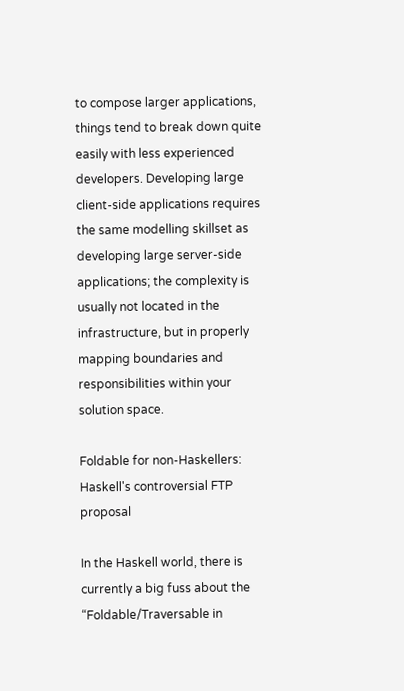to compose larger applications, things tend to break down quite easily with less experienced developers. Developing large client-side applications requires the same modelling skillset as developing large server-side applications; the complexity is usually not located in the infrastructure, but in properly mapping boundaries and responsibilities within your solution space.

Foldable for non-Haskellers: Haskell's controversial FTP proposal

In the Haskell world, there is currently a big fuss about the “Foldable/Traversable in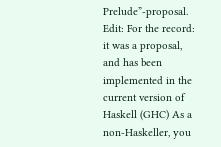Prelude”-proposal. Edit: For the record: it was a proposal, and has been implemented in the current version of Haskell (GHC) As a non-Haskeller, you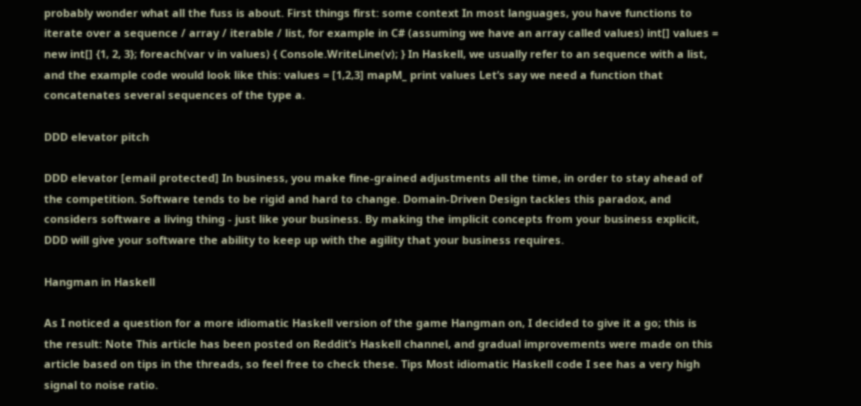probably wonder what all the fuss is about. First things first: some context In most languages, you have functions to iterate over a sequence / array / iterable / list, for example in C# (assuming we have an array called values) int[] values = new int[] {1, 2, 3}; foreach(var v in values) { Console.WriteLine(v); } In Haskell, we usually refer to an sequence with a list, and the example code would look like this: values = [1,2,3] mapM_ print values Let’s say we need a function that concatenates several sequences of the type a.

DDD elevator pitch

DDD elevator [email protected] In business, you make fine-grained adjustments all the time, in order to stay ahead of the competition. Software tends to be rigid and hard to change. Domain-Driven Design tackles this paradox, and considers software a living thing - just like your business. By making the implicit concepts from your business explicit, DDD will give your software the ability to keep up with the agility that your business requires.

Hangman in Haskell

As I noticed a question for a more idiomatic Haskell version of the game Hangman on, I decided to give it a go; this is the result: Note This article has been posted on Reddit’s Haskell channel, and gradual improvements were made on this article based on tips in the threads, so feel free to check these. Tips Most idiomatic Haskell code I see has a very high signal to noise ratio.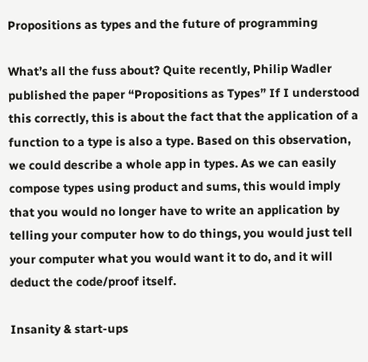Propositions as types and the future of programming

What’s all the fuss about? Quite recently, Philip Wadler published the paper “Propositions as Types” If I understood this correctly, this is about the fact that the application of a function to a type is also a type. Based on this observation, we could describe a whole app in types. As we can easily compose types using product and sums, this would imply that you would no longer have to write an application by telling your computer how to do things, you would just tell your computer what you would want it to do, and it will deduct the code/proof itself.

Insanity & start-ups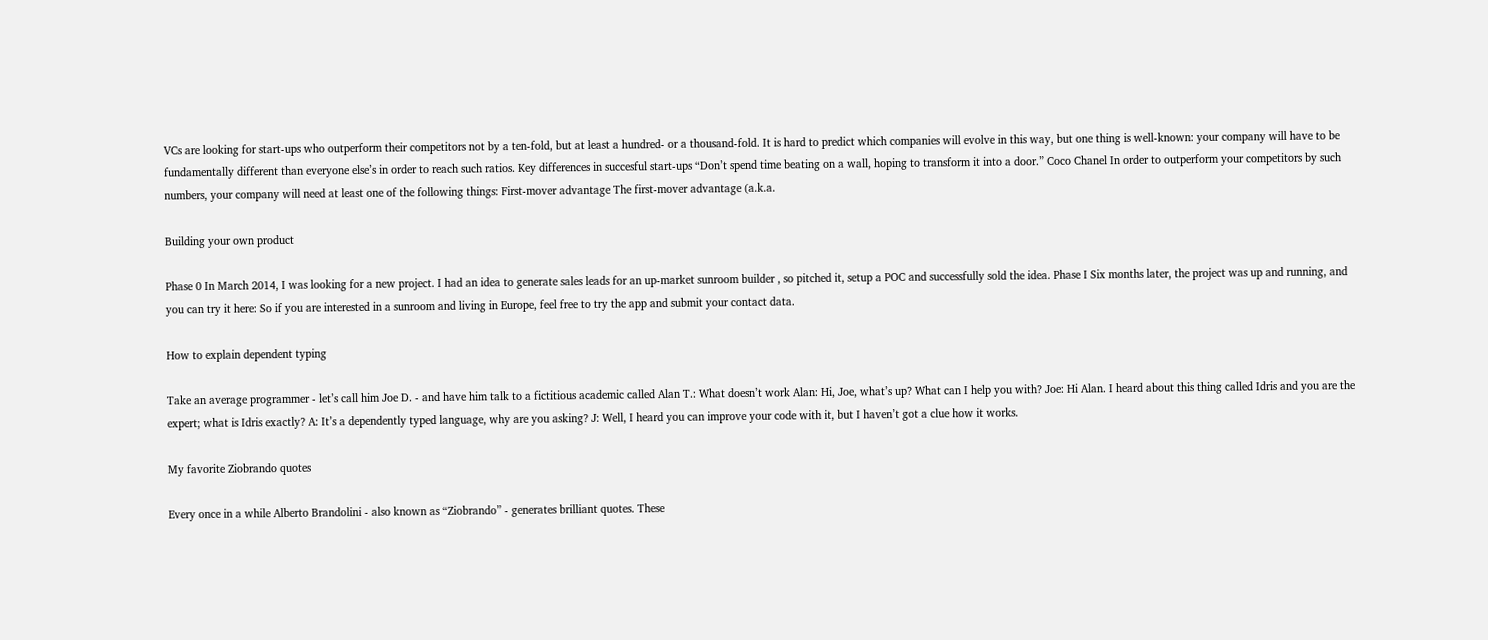VCs are looking for start-ups who outperform their competitors not by a ten-fold, but at least a hundred- or a thousand-fold. It is hard to predict which companies will evolve in this way, but one thing is well-known: your company will have to be fundamentally different than everyone else’s in order to reach such ratios. Key differences in succesful start-ups “Don’t spend time beating on a wall, hoping to transform it into a door.” Coco Chanel In order to outperform your competitors by such numbers, your company will need at least one of the following things: First-mover advantage The first-mover advantage (a.k.a.

Building your own product

Phase 0 In March 2014, I was looking for a new project. I had an idea to generate sales leads for an up-market sunroom builder , so pitched it, setup a POC and successfully sold the idea. Phase I Six months later, the project was up and running, and you can try it here: So if you are interested in a sunroom and living in Europe, feel free to try the app and submit your contact data.

How to explain dependent typing

Take an average programmer - let’s call him Joe D. - and have him talk to a fictitious academic called Alan T.: What doesn’t work Alan: Hi, Joe, what’s up? What can I help you with? Joe: Hi Alan. I heard about this thing called Idris and you are the expert; what is Idris exactly? A: It’s a dependently typed language, why are you asking? J: Well, I heard you can improve your code with it, but I haven’t got a clue how it works.

My favorite Ziobrando quotes

Every once in a while Alberto Brandolini - also known as “Ziobrando” - generates brilliant quotes. These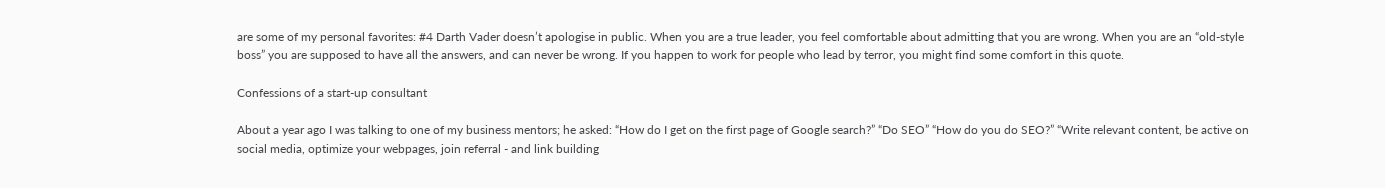are some of my personal favorites: #4 Darth Vader doesn’t apologise in public. When you are a true leader, you feel comfortable about admitting that you are wrong. When you are an “old-style boss” you are supposed to have all the answers, and can never be wrong. If you happen to work for people who lead by terror, you might find some comfort in this quote.

Confessions of a start-up consultant

About a year ago I was talking to one of my business mentors; he asked: “How do I get on the first page of Google search?” “Do SEO” “How do you do SEO?” “Write relevant content, be active on social media, optimize your webpages, join referral - and link building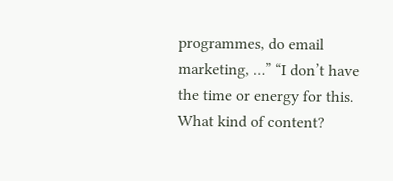programmes, do email marketing, …” “I don’t have the time or energy for this. What kind of content?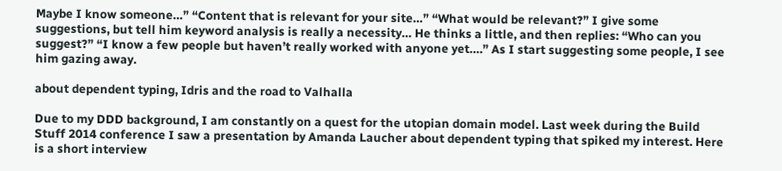Maybe I know someone…” “Content that is relevant for your site…” “What would be relevant?” I give some suggestions, but tell him keyword analysis is really a necessity… He thinks a little, and then replies: “Who can you suggest?” “I know a few people but haven’t really worked with anyone yet….” As I start suggesting some people, I see him gazing away.

about dependent typing, Idris and the road to Valhalla

Due to my DDD background, I am constantly on a quest for the utopian domain model. Last week during the Build Stuff 2014 conference I saw a presentation by Amanda Laucher about dependent typing that spiked my interest. Here is a short interview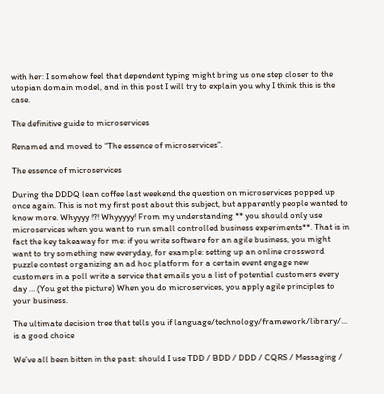with her: I somehow feel that dependent typing might bring us one step closer to the utopian domain model, and in this post I will try to explain you why I think this is the case.

The definitive guide to microservices

Renamed and moved to “The essence of microservices”.

The essence of microservices

During the DDDQ lean coffee last weekend the question on microservices popped up once again. This is not my first post about this subject, but apparently people wanted to know more. Whyyyy !?! Whyyyyy! From my understanding ** you should only use microservices when you want to run small controlled business experiments**. That is in fact the key takeaway for me: if you write software for an agile business, you might want to try something new everyday, for example: setting up an online crossword puzzle contest organizing an ad hoc platform for a certain event engage new customers in a poll write a service that emails you a list of potential customers every day … (You get the picture) When you do microservices, you apply agile principles to your business.

The ultimate decision tree that tells you if language/technology/framework/library/... is a good choice

We’ve all been bitten in the past: should I use TDD / BDD / DDD / CQRS / Messaging /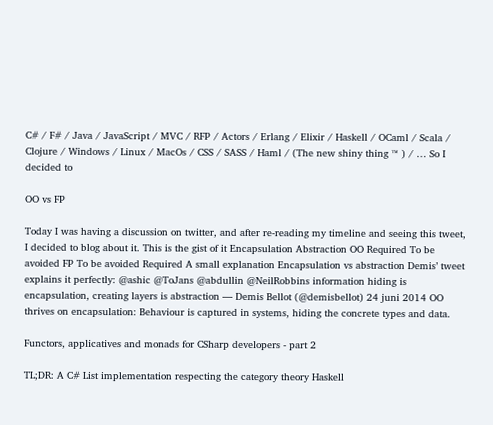C# / F# / Java / JavaScript / MVC / RFP / Actors / Erlang / Elixir / Haskell / OCaml / Scala / Clojure / Windows / Linux / MacOs / CSS / SASS / Haml / (The new shiny thing ™ ) / … So I decided to

OO vs FP

Today I was having a discussion on twitter, and after re-reading my timeline and seeing this tweet, I decided to blog about it. This is the gist of it Encapsulation Abstraction OO Required To be avoided FP To be avoided Required A small explanation Encapsulation vs abstraction Demis’ tweet explains it perfectly: @ashic @ToJans @abdullin @NeilRobbins information hiding is encapsulation, creating layers is abstraction — Demis Bellot (@demisbellot) 24 juni 2014 OO thrives on encapsulation: Behaviour is captured in systems, hiding the concrete types and data.

Functors, applicatives and monads for CSharp developers - part 2

TL;DR: A C# List implementation respecting the category theory Haskell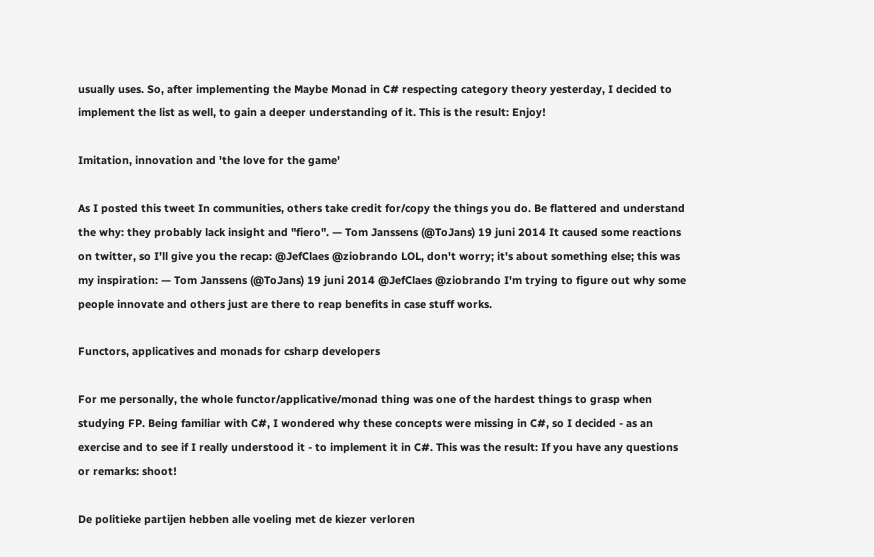usually uses. So, after implementing the Maybe Monad in C# respecting category theory yesterday, I decided to implement the list as well, to gain a deeper understanding of it. This is the result: Enjoy!

Imitation, innovation and 'the love for the game'

As I posted this tweet In communities, others take credit for/copy the things you do. Be flattered and understand the why: they probably lack insight and "fiero". — Tom Janssens (@ToJans) 19 juni 2014 It caused some reactions on twitter, so I’ll give you the recap: @JefClaes @ziobrando LOL, don't worry; it's about something else; this was my inspiration: — Tom Janssens (@ToJans) 19 juni 2014 @JefClaes @ziobrando I'm trying to figure out why some people innovate and others just are there to reap benefits in case stuff works.

Functors, applicatives and monads for csharp developers

For me personally, the whole functor/applicative/monad thing was one of the hardest things to grasp when studying FP. Being familiar with C#, I wondered why these concepts were missing in C#, so I decided - as an exercise and to see if I really understood it - to implement it in C#. This was the result: If you have any questions or remarks: shoot!

De politieke partijen hebben alle voeling met de kiezer verloren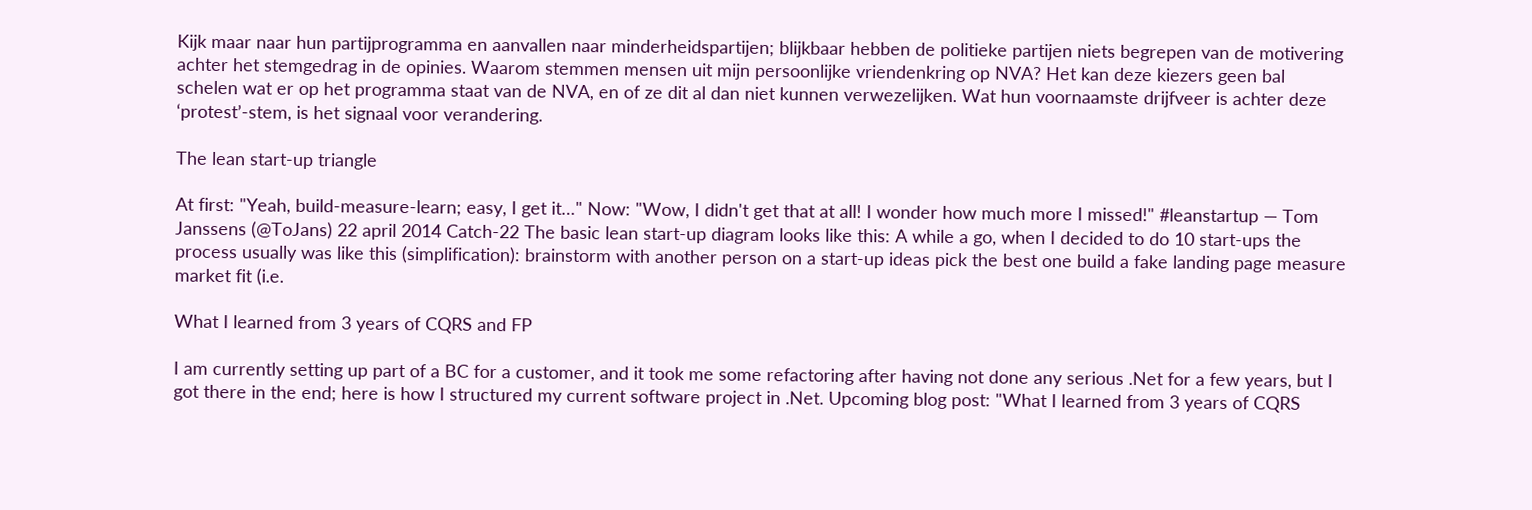Kijk maar naar hun partijprogramma en aanvallen naar minderheidspartijen; blijkbaar hebben de politieke partijen niets begrepen van de motivering achter het stemgedrag in de opinies. Waarom stemmen mensen uit mijn persoonlijke vriendenkring op NVA? Het kan deze kiezers geen bal schelen wat er op het programma staat van de NVA, en of ze dit al dan niet kunnen verwezelijken. Wat hun voornaamste drijfveer is achter deze ‘protest’-stem, is het signaal voor verandering.

The lean start-up triangle

At first: "Yeah, build-measure-learn; easy, I get it…" Now: "Wow, I didn't get that at all! I wonder how much more I missed!" #leanstartup — Tom Janssens (@ToJans) 22 april 2014 Catch-22 The basic lean start-up diagram looks like this: A while a go, when I decided to do 10 start-ups the process usually was like this (simplification): brainstorm with another person on a start-up ideas pick the best one build a fake landing page measure market fit (i.e.

What I learned from 3 years of CQRS and FP

I am currently setting up part of a BC for a customer, and it took me some refactoring after having not done any serious .Net for a few years, but I got there in the end; here is how I structured my current software project in .Net. Upcoming blog post: "What I learned from 3 years of CQRS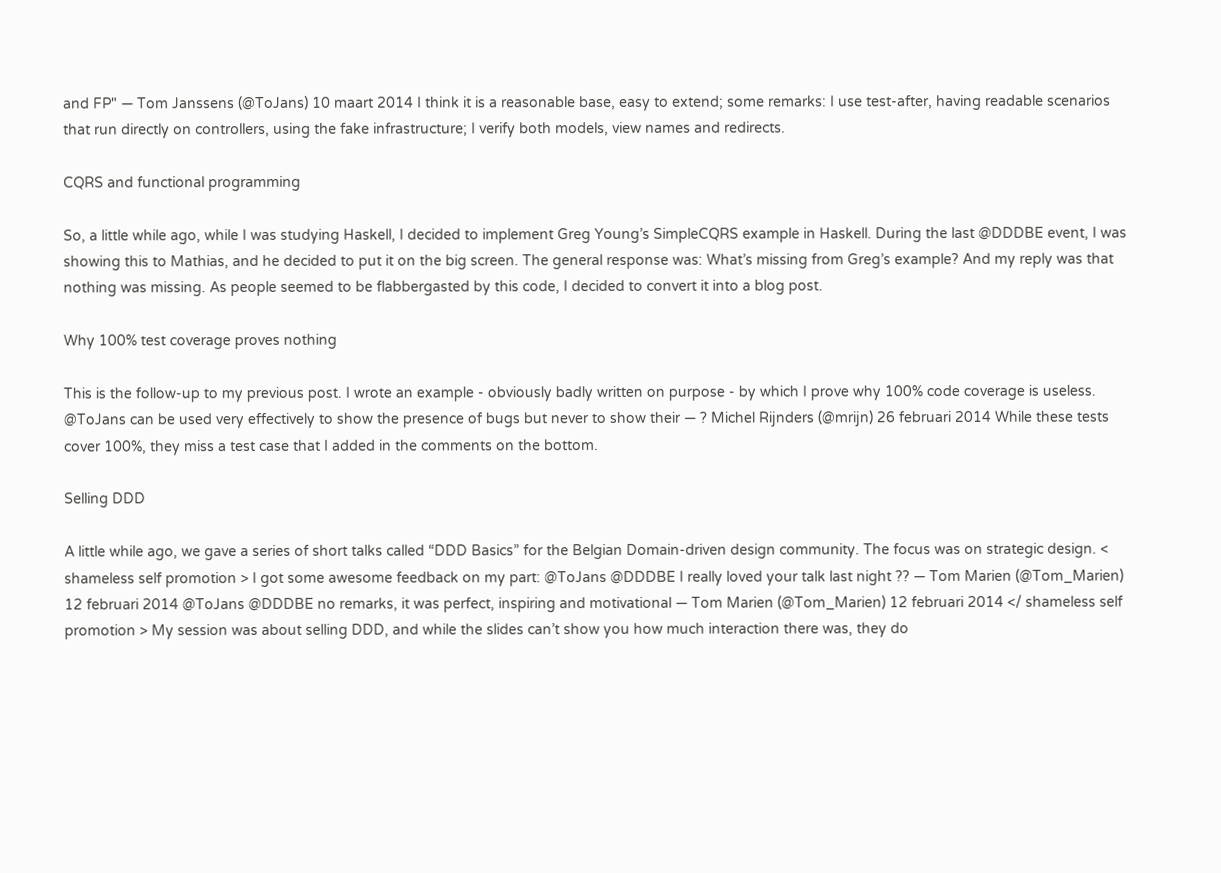and FP" — Tom Janssens (@ToJans) 10 maart 2014 I think it is a reasonable base, easy to extend; some remarks: I use test-after, having readable scenarios that run directly on controllers, using the fake infrastructure; I verify both models, view names and redirects.

CQRS and functional programming

So, a little while ago, while I was studying Haskell, I decided to implement Greg Young’s SimpleCQRS example in Haskell. During the last @DDDBE event, I was showing this to Mathias, and he decided to put it on the big screen. The general response was: What’s missing from Greg’s example? And my reply was that nothing was missing. As people seemed to be flabbergasted by this code, I decided to convert it into a blog post.

Why 100% test coverage proves nothing

This is the follow-up to my previous post. I wrote an example - obviously badly written on purpose - by which I prove why 100% code coverage is useless. @ToJans can be used very effectively to show the presence of bugs but never to show their — ? Michel Rijnders (@mrijn) 26 februari 2014 While these tests cover 100%, they miss a test case that I added in the comments on the bottom.

Selling DDD

A little while ago, we gave a series of short talks called “DDD Basics” for the Belgian Domain-driven design community. The focus was on strategic design. < shameless self promotion > I got some awesome feedback on my part: @ToJans @DDDBE I really loved your talk last night ?? — Tom Marien (@Tom_Marien) 12 februari 2014 @ToJans @DDDBE no remarks, it was perfect, inspiring and motivational — Tom Marien (@Tom_Marien) 12 februari 2014 </ shameless self promotion > My session was about selling DDD, and while the slides can’t show you how much interaction there was, they do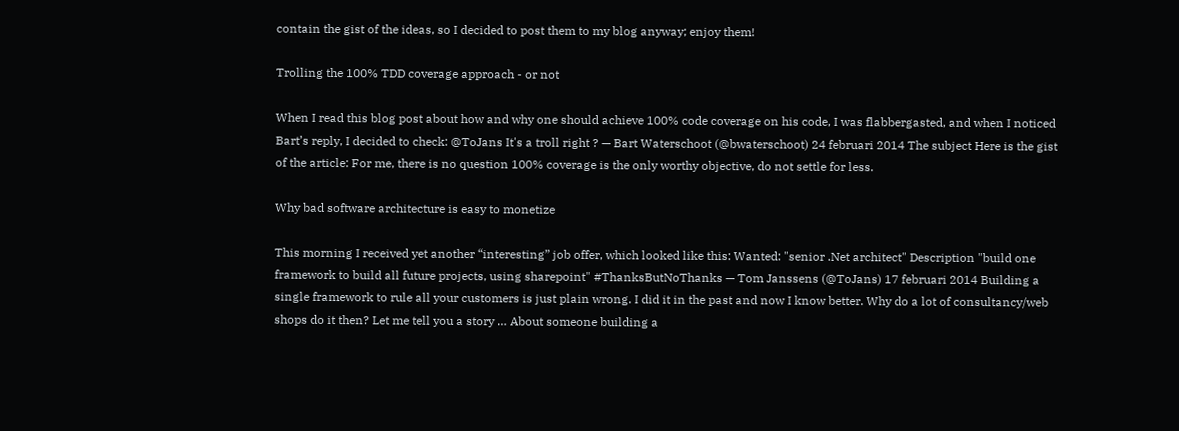contain the gist of the ideas, so I decided to post them to my blog anyway; enjoy them!

Trolling the 100% TDD coverage approach - or not

When I read this blog post about how and why one should achieve 100% code coverage on his code, I was flabbergasted, and when I noticed Bart’s reply, I decided to check: @ToJans It's a troll right ? — Bart Waterschoot (@bwaterschoot) 24 februari 2014 The subject Here is the gist of the article: For me, there is no question 100% coverage is the only worthy objective, do not settle for less.

Why bad software architecture is easy to monetize

This morning I received yet another “interesting” job offer, which looked like this: Wanted: "senior .Net architect" Description "build one framework to build all future projects, using sharepoint" #ThanksButNoThanks — Tom Janssens (@ToJans) 17 februari 2014 Building a single framework to rule all your customers is just plain wrong. I did it in the past and now I know better. Why do a lot of consultancy/web shops do it then? Let me tell you a story … About someone building a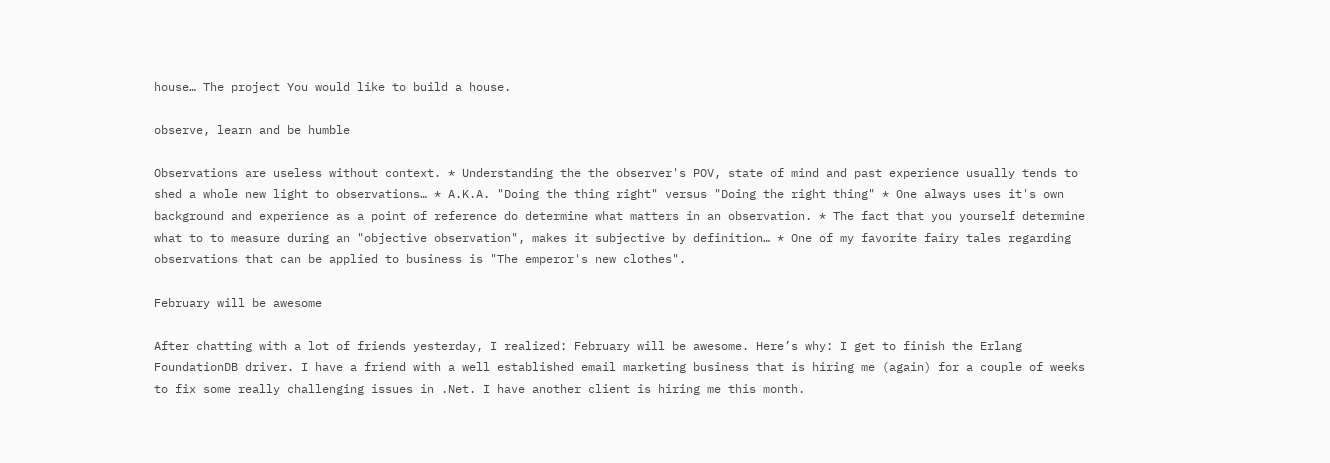house… The project You would like to build a house.

observe, learn and be humble

Observations are useless without context. * Understanding the the observer's POV, state of mind and past experience usually tends to shed a whole new light to observations… * A.K.A. "Doing the thing right" versus "Doing the right thing" * One always uses it's own background and experience as a point of reference do determine what matters in an observation. * The fact that you yourself determine what to to measure during an "objective observation", makes it subjective by definition… * One of my favorite fairy tales regarding observations that can be applied to business is "The emperor's new clothes".

February will be awesome

After chatting with a lot of friends yesterday, I realized: February will be awesome. Here’s why: I get to finish the Erlang FoundationDB driver. I have a friend with a well established email marketing business that is hiring me (again) for a couple of weeks to fix some really challenging issues in .Net. I have another client is hiring me this month.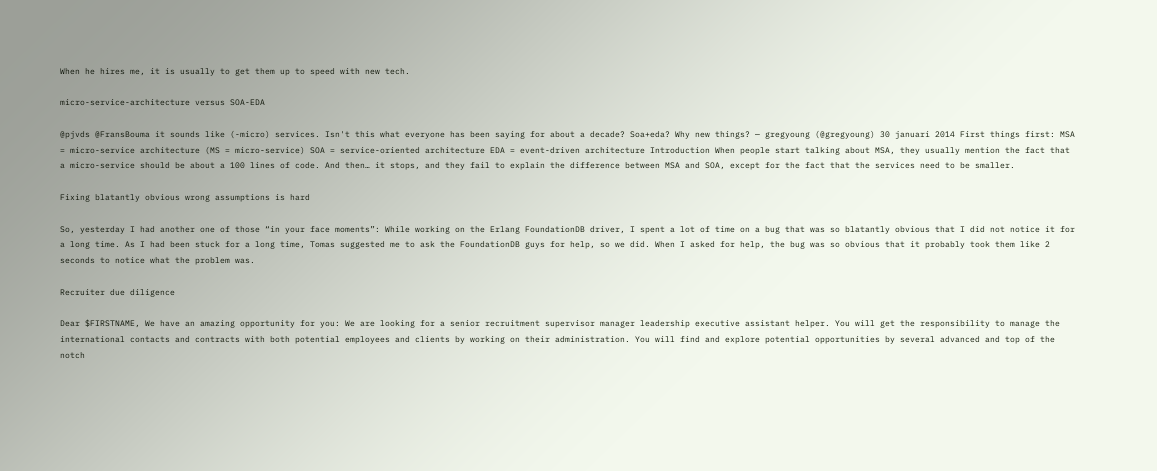When he hires me, it is usually to get them up to speed with new tech.

micro-service-architecture versus SOA-EDA

@pjvds @FransBouma it sounds like (-micro) services. Isn't this what everyone has been saying for about a decade? Soa+eda? Why new things? — gregyoung (@gregyoung) 30 januari 2014 First things first: MSA = micro-service architecture (MS = micro-service) SOA = service-oriented architecture EDA = event-driven architecture Introduction When people start talking about MSA, they usually mention the fact that a micro-service should be about a 100 lines of code. And then… it stops, and they fail to explain the difference between MSA and SOA, except for the fact that the services need to be smaller.

Fixing blatantly obvious wrong assumptions is hard

So, yesterday I had another one of those “in your face moments”: While working on the Erlang FoundationDB driver, I spent a lot of time on a bug that was so blatantly obvious that I did not notice it for a long time. As I had been stuck for a long time, Tomas suggested me to ask the FoundationDB guys for help, so we did. When I asked for help, the bug was so obvious that it probably took them like 2 seconds to notice what the problem was.

Recruiter due diligence

Dear $FIRSTNAME, We have an amazing opportunity for you: We are looking for a senior recruitment supervisor manager leadership executive assistant helper. You will get the responsibility to manage the international contacts and contracts with both potential employees and clients by working on their administration. You will find and explore potential opportunities by several advanced and top of the notch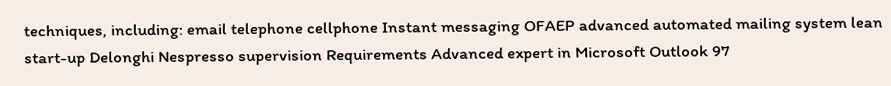techniques, including: email telephone cellphone Instant messaging OFAEP advanced automated mailing system lean start-up Delonghi Nespresso supervision Requirements Advanced expert in Microsoft Outlook 97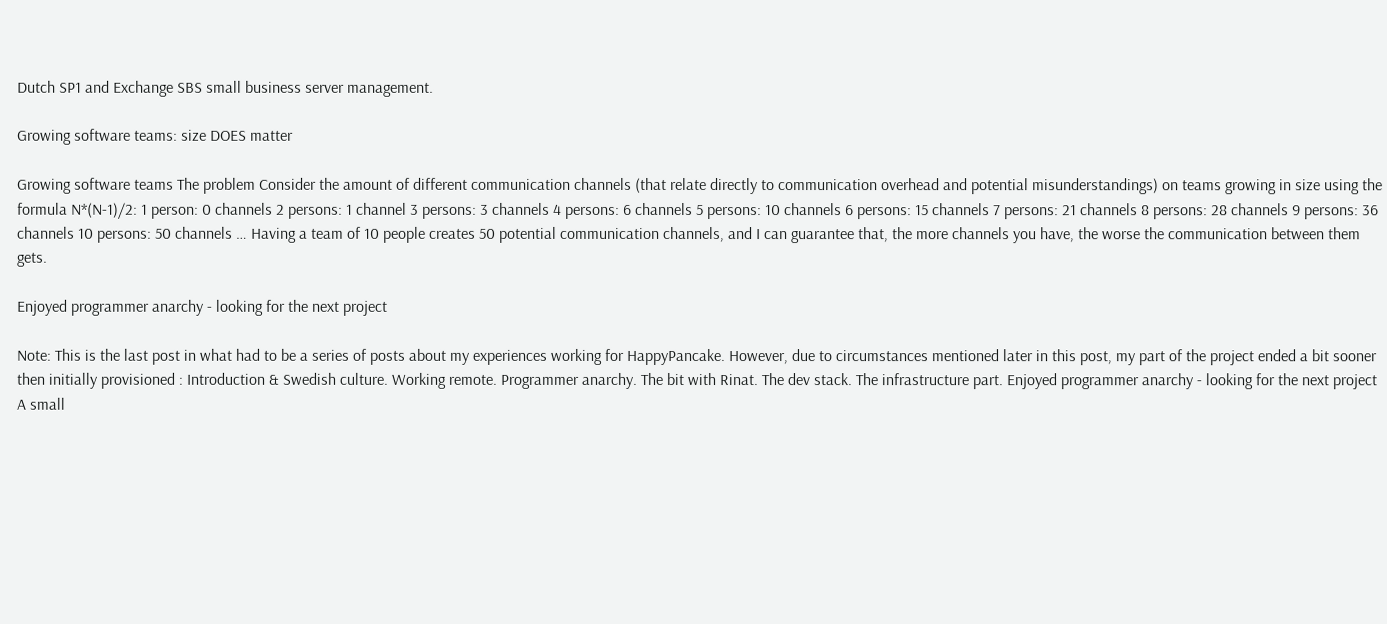Dutch SP1 and Exchange SBS small business server management.

Growing software teams: size DOES matter

Growing software teams The problem Consider the amount of different communication channels (that relate directly to communication overhead and potential misunderstandings) on teams growing in size using the formula N*(N-1)/2: 1 person: 0 channels 2 persons: 1 channel 3 persons: 3 channels 4 persons: 6 channels 5 persons: 10 channels 6 persons: 15 channels 7 persons: 21 channels 8 persons: 28 channels 9 persons: 36 channels 10 persons: 50 channels … Having a team of 10 people creates 50 potential communication channels, and I can guarantee that, the more channels you have, the worse the communication between them gets.

Enjoyed programmer anarchy - looking for the next project

Note: This is the last post in what had to be a series of posts about my experiences working for HappyPancake. However, due to circumstances mentioned later in this post, my part of the project ended a bit sooner then initially provisioned : Introduction & Swedish culture. Working remote. Programmer anarchy. The bit with Rinat. The dev stack. The infrastructure part. Enjoyed programmer anarchy - looking for the next project A small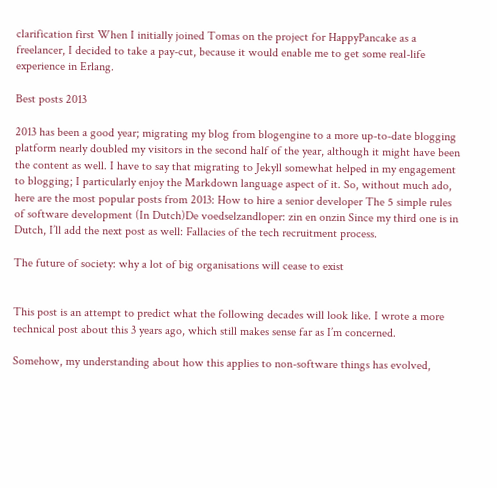clarification first When I initially joined Tomas on the project for HappyPancake as a freelancer, I decided to take a pay-cut, because it would enable me to get some real-life experience in Erlang.

Best posts 2013

2013 has been a good year; migrating my blog from blogengine to a more up-to-date blogging platform nearly doubled my visitors in the second half of the year, although it might have been the content as well. I have to say that migrating to Jekyll somewhat helped in my engagement to blogging; I particularly enjoy the Markdown language aspect of it. So, without much ado, here are the most popular posts from 2013: How to hire a senior developer The 5 simple rules of software development (In Dutch)De voedselzandloper: zin en onzin Since my third one is in Dutch, I’ll add the next post as well: Fallacies of the tech recruitment process.

The future of society: why a lot of big organisations will cease to exist


This post is an attempt to predict what the following decades will look like. I wrote a more technical post about this 3 years ago, which still makes sense far as I’m concerned.

Somehow, my understanding about how this applies to non-software things has evolved,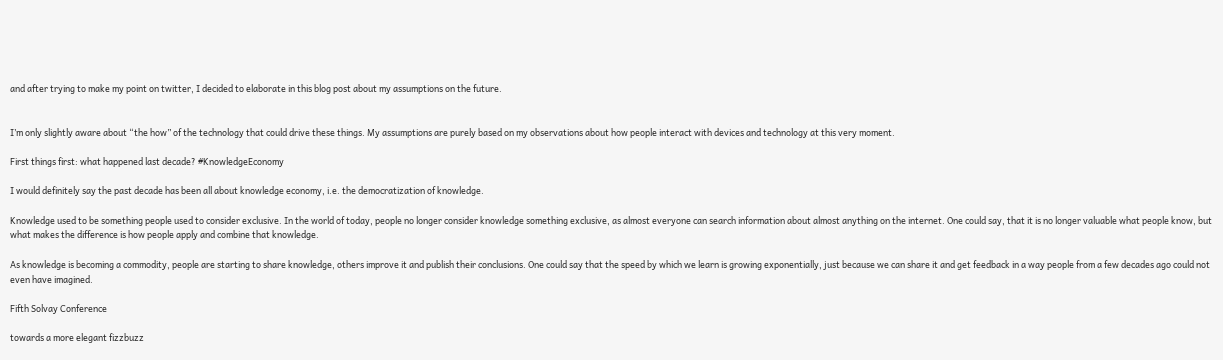and after trying to make my point on twitter, I decided to elaborate in this blog post about my assumptions on the future.


I’m only slightly aware about “the how” of the technology that could drive these things. My assumptions are purely based on my observations about how people interact with devices and technology at this very moment.

First things first: what happened last decade? #KnowledgeEconomy

I would definitely say the past decade has been all about knowledge economy, i.e. the democratization of knowledge.

Knowledge used to be something people used to consider exclusive. In the world of today, people no longer consider knowledge something exclusive, as almost everyone can search information about almost anything on the internet. One could say, that it is no longer valuable what people know, but what makes the difference is how people apply and combine that knowledge.

As knowledge is becoming a commodity, people are starting to share knowledge, others improve it and publish their conclusions. One could say that the speed by which we learn is growing exponentially, just because we can share it and get feedback in a way people from a few decades ago could not even have imagined.

Fifth Solvay Conference

towards a more elegant fizzbuzz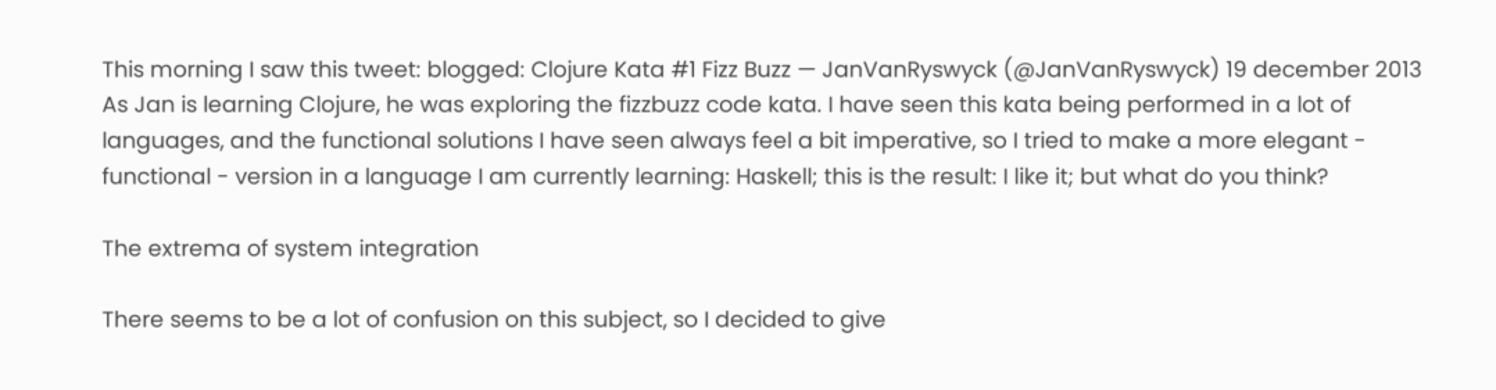This morning I saw this tweet: blogged: Clojure Kata #1 Fizz Buzz — JanVanRyswyck (@JanVanRyswyck) 19 december 2013 As Jan is learning Clojure, he was exploring the fizzbuzz code kata. I have seen this kata being performed in a lot of languages, and the functional solutions I have seen always feel a bit imperative, so I tried to make a more elegant - functional - version in a language I am currently learning: Haskell; this is the result: I like it; but what do you think?

The extrema of system integration

There seems to be a lot of confusion on this subject, so I decided to give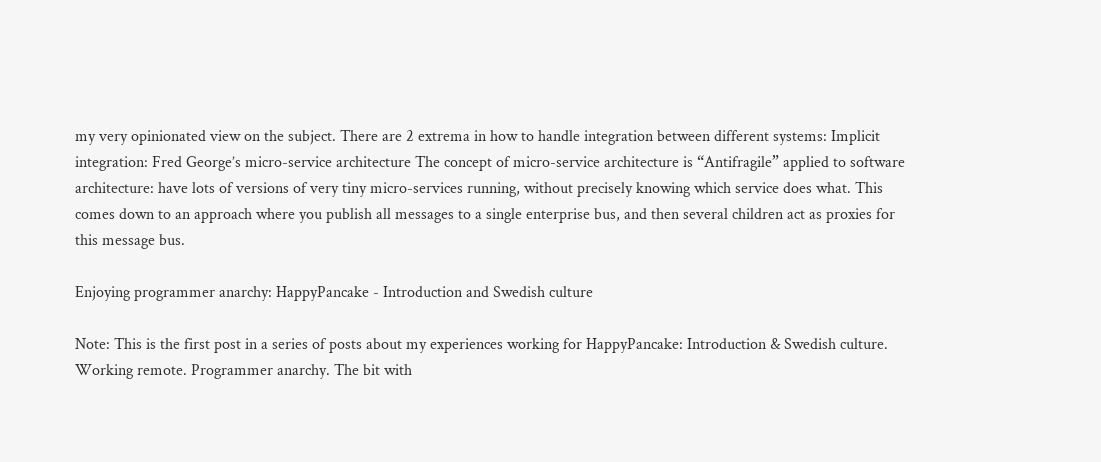my very opinionated view on the subject. There are 2 extrema in how to handle integration between different systems: Implicit integration: Fred George’s micro-service architecture The concept of micro-service architecture is “Antifragile” applied to software architecture: have lots of versions of very tiny micro-services running, without precisely knowing which service does what. This comes down to an approach where you publish all messages to a single enterprise bus, and then several children act as proxies for this message bus.

Enjoying programmer anarchy: HappyPancake - Introduction and Swedish culture

Note: This is the first post in a series of posts about my experiences working for HappyPancake: Introduction & Swedish culture. Working remote. Programmer anarchy. The bit with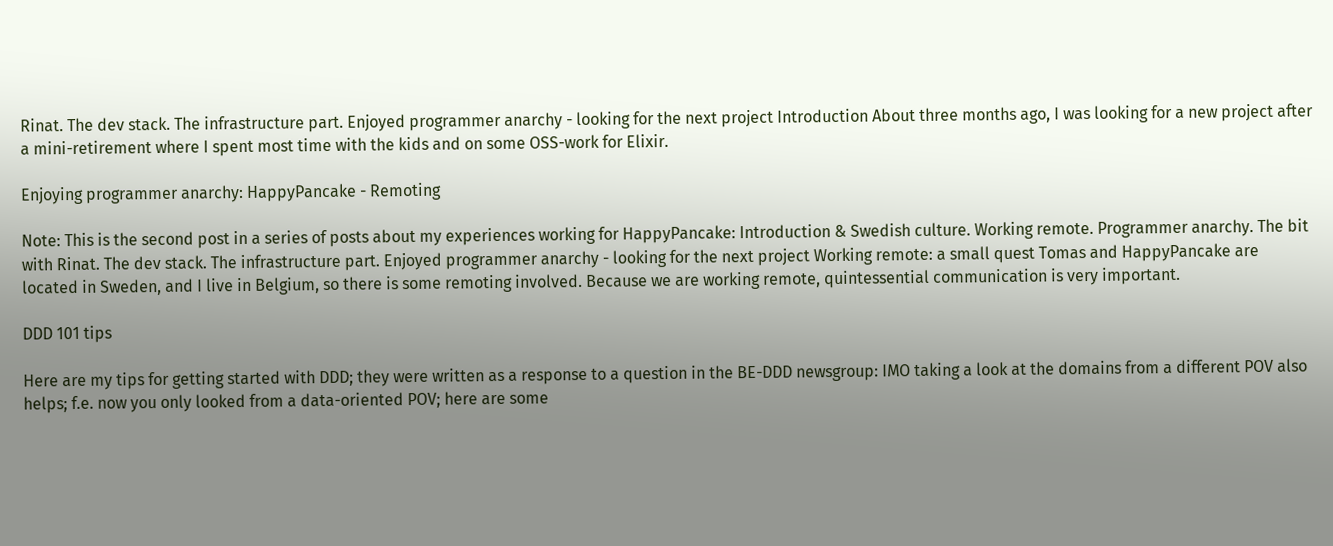Rinat. The dev stack. The infrastructure part. Enjoyed programmer anarchy - looking for the next project Introduction About three months ago, I was looking for a new project after a mini-retirement where I spent most time with the kids and on some OSS-work for Elixir.

Enjoying programmer anarchy: HappyPancake - Remoting

Note: This is the second post in a series of posts about my experiences working for HappyPancake: Introduction & Swedish culture. Working remote. Programmer anarchy. The bit with Rinat. The dev stack. The infrastructure part. Enjoyed programmer anarchy - looking for the next project Working remote: a small quest Tomas and HappyPancake are located in Sweden, and I live in Belgium, so there is some remoting involved. Because we are working remote, quintessential communication is very important.

DDD 101 tips

Here are my tips for getting started with DDD; they were written as a response to a question in the BE-DDD newsgroup: IMO taking a look at the domains from a different POV also helps; f.e. now you only looked from a data-oriented POV; here are some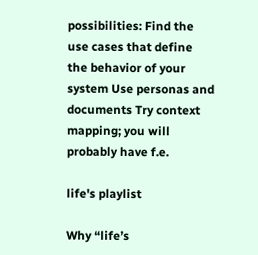possibilities: Find the use cases that define the behavior of your system Use personas and documents Try context mapping; you will probably have f.e.

life's playlist

Why “life’s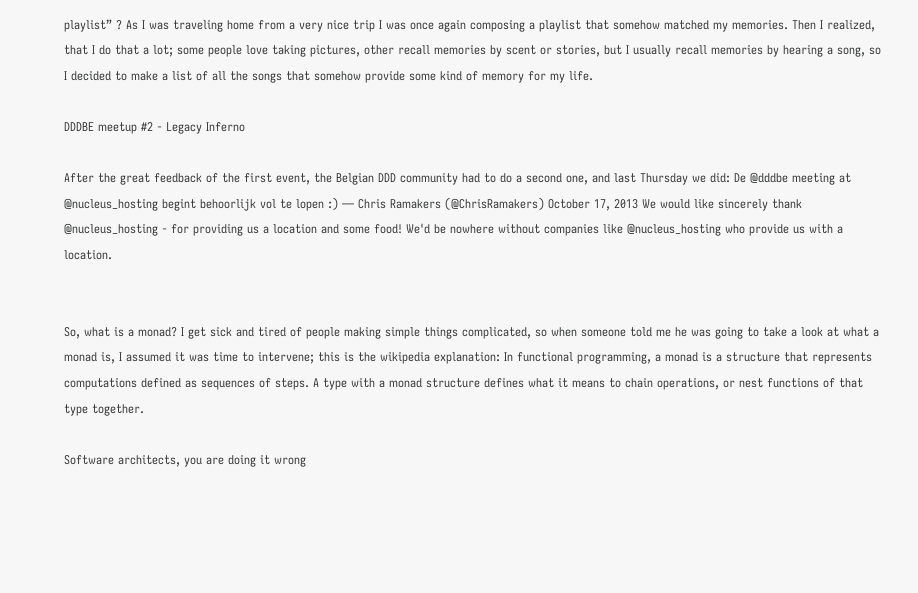playlist” ? As I was traveling home from a very nice trip I was once again composing a playlist that somehow matched my memories. Then I realized, that I do that a lot; some people love taking pictures, other recall memories by scent or stories, but I usually recall memories by hearing a song, so I decided to make a list of all the songs that somehow provide some kind of memory for my life.

DDDBE meetup #2 - Legacy Inferno

After the great feedback of the first event, the Belgian DDD community had to do a second one, and last Thursday we did: De @dddbe meeting at @nucleus_hosting begint behoorlijk vol te lopen :) — Chris Ramakers (@ChrisRamakers) October 17, 2013 We would like sincerely thank @nucleus_hosting - for providing us a location and some food! We'd be nowhere without companies like @nucleus_hosting who provide us with a location.


So, what is a monad? I get sick and tired of people making simple things complicated, so when someone told me he was going to take a look at what a monad is, I assumed it was time to intervene; this is the wikipedia explanation: In functional programming, a monad is a structure that represents computations defined as sequences of steps. A type with a monad structure defines what it means to chain operations, or nest functions of that type together.

Software architects, you are doing it wrong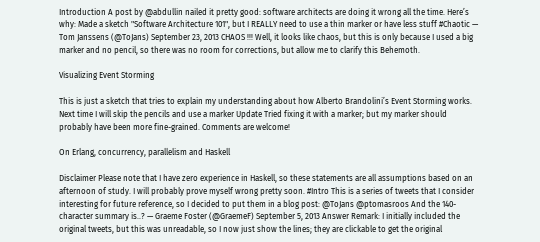Introduction A post by @abdullin nailed it pretty good: software architects are doing it wrong all the time. Here’s why: Made a sketch "Software Architecture 101", but I REALLY need to use a thin marker or have less stuff #Chaotic — Tom Janssens (@ToJans) September 23, 2013 CHAOS !!! Well, it looks like chaos, but this is only because I used a big marker and no pencil, so there was no room for corrections, but allow me to clarify this Behemoth.

Visualizing Event Storming

This is just a sketch that tries to explain my understanding about how Alberto Brandolini’s Event Storming works. Next time I will skip the pencils and use a marker Update Tried fixing it with a marker; but my marker should probably have been more fine-grained. Comments are welcome!

On Erlang, concurrency, parallelism and Haskell

Disclaimer Please note that I have zero experience in Haskell, so these statements are all assumptions based on an afternoon of study. I will probably prove myself wrong pretty soon. #Intro This is a series of tweets that I consider interesting for future reference, so I decided to put them in a blog post: @ToJans @ptomasroos And the 140-character summary is..? — Graeme Foster (@GraemeF) September 5, 2013 Answer Remark: I initially included the original tweets, but this was unreadable, so I now just show the lines; they are clickable to get the original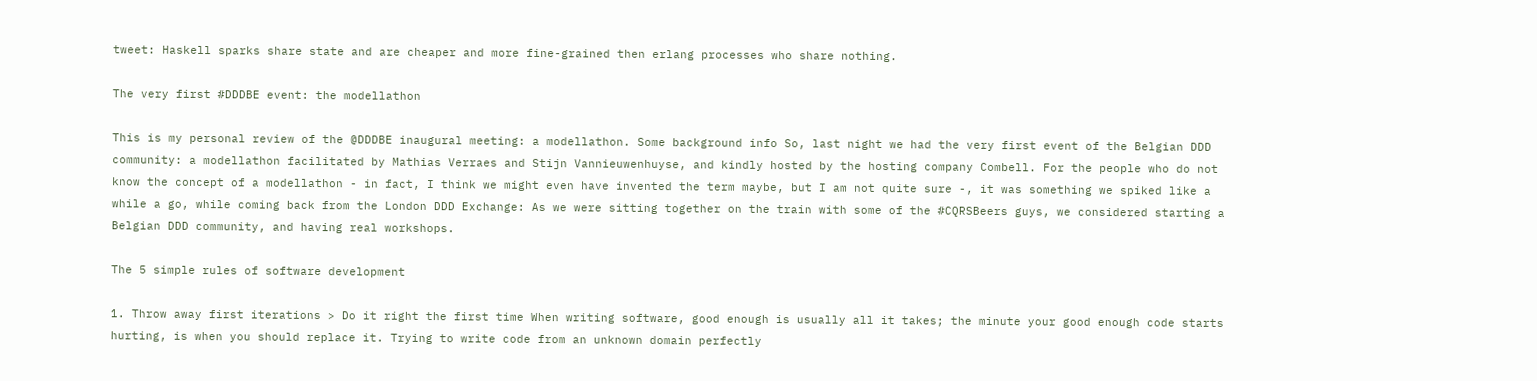tweet: Haskell sparks share state and are cheaper and more fine-grained then erlang processes who share nothing.

The very first #DDDBE event: the modellathon

This is my personal review of the @DDDBE inaugural meeting: a modellathon. Some background info So, last night we had the very first event of the Belgian DDD community: a modellathon facilitated by Mathias Verraes and Stijn Vannieuwenhuyse, and kindly hosted by the hosting company Combell. For the people who do not know the concept of a modellathon - in fact, I think we might even have invented the term maybe, but I am not quite sure -, it was something we spiked like a while a go, while coming back from the London DDD Exchange: As we were sitting together on the train with some of the #CQRSBeers guys, we considered starting a Belgian DDD community, and having real workshops.

The 5 simple rules of software development

1. Throw away first iterations > Do it right the first time When writing software, good enough is usually all it takes; the minute your good enough code starts hurting, is when you should replace it. Trying to write code from an unknown domain perfectly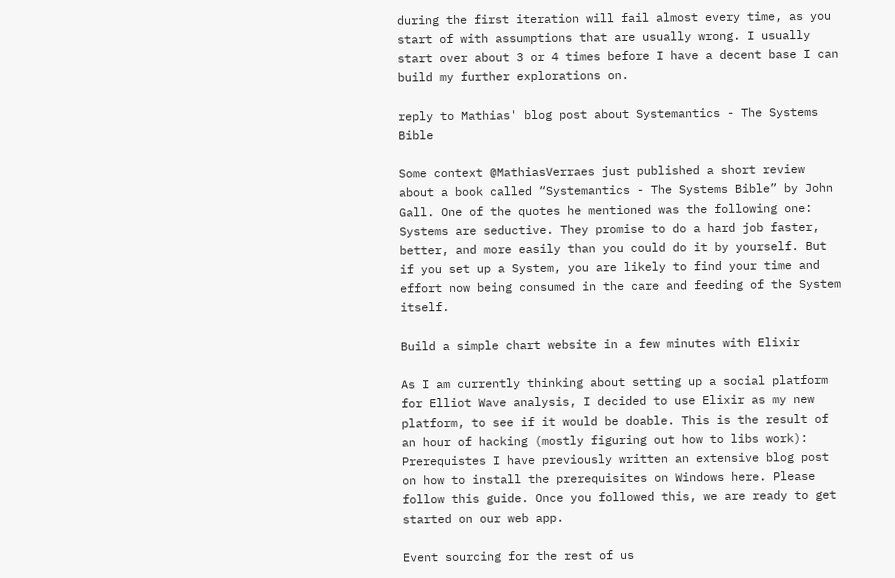during the first iteration will fail almost every time, as you start of with assumptions that are usually wrong. I usually start over about 3 or 4 times before I have a decent base I can build my further explorations on.

reply to Mathias' blog post about Systemantics - The Systems Bible

Some context @MathiasVerraes just published a short review about a book called “Systemantics - The Systems Bible” by John Gall. One of the quotes he mentioned was the following one: Systems are seductive. They promise to do a hard job faster, better, and more easily than you could do it by yourself. But if you set up a System, you are likely to find your time and effort now being consumed in the care and feeding of the System itself.

Build a simple chart website in a few minutes with Elixir

As I am currently thinking about setting up a social platform for Elliot Wave analysis, I decided to use Elixir as my new platform, to see if it would be doable. This is the result of an hour of hacking (mostly figuring out how to libs work): Prerequistes I have previously written an extensive blog post on how to install the prerequisites on Windows here. Please follow this guide. Once you followed this, we are ready to get started on our web app.

Event sourcing for the rest of us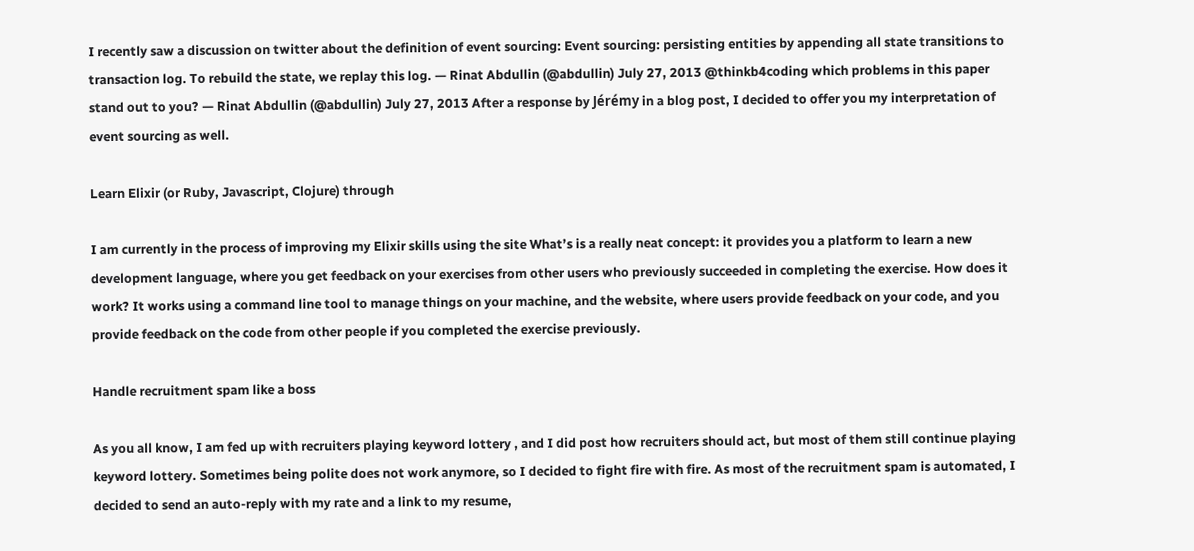I recently saw a discussion on twitter about the definition of event sourcing: Event sourcing: persisting entities by appending all state transitions to transaction log. To rebuild the state, we replay this log. — Rinat Abdullin (@abdullin) July 27, 2013 @thinkb4coding which problems in this paper stand out to you? — Rinat Abdullin (@abdullin) July 27, 2013 After a response by Jérémy in a blog post, I decided to offer you my interpretation of event sourcing as well.

Learn Elixir (or Ruby, Javascript, Clojure) through

I am currently in the process of improving my Elixir skills using the site What’s is a really neat concept: it provides you a platform to learn a new development language, where you get feedback on your exercises from other users who previously succeeded in completing the exercise. How does it work? It works using a command line tool to manage things on your machine, and the website, where users provide feedback on your code, and you provide feedback on the code from other people if you completed the exercise previously.

Handle recruitment spam like a boss

As you all know, I am fed up with recruiters playing keyword lottery , and I did post how recruiters should act, but most of them still continue playing keyword lottery. Sometimes being polite does not work anymore, so I decided to fight fire with fire. As most of the recruitment spam is automated, I decided to send an auto-reply with my rate and a link to my resume,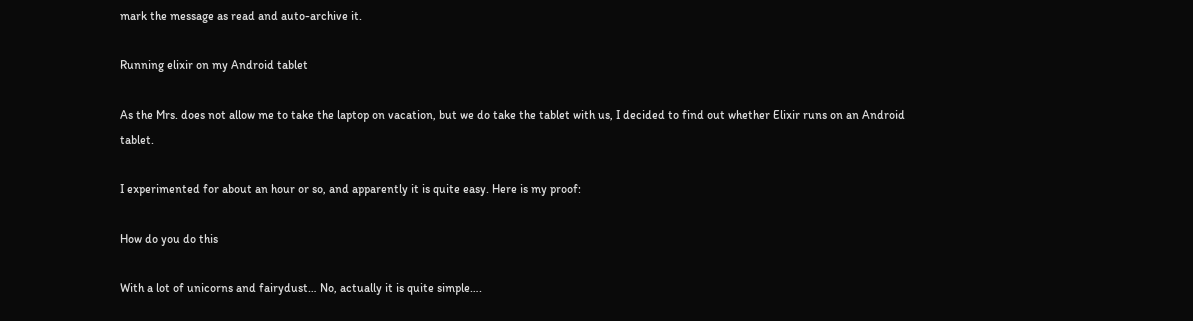mark the message as read and auto-archive it.

Running elixir on my Android tablet

As the Mrs. does not allow me to take the laptop on vacation, but we do take the tablet with us, I decided to find out whether Elixir runs on an Android tablet.

I experimented for about an hour or so, and apparently it is quite easy. Here is my proof:

How do you do this

With a lot of unicorns and fairydust… No, actually it is quite simple….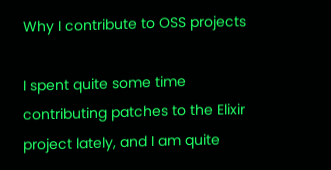Why I contribute to OSS projects

I spent quite some time contributing patches to the Elixir project lately, and I am quite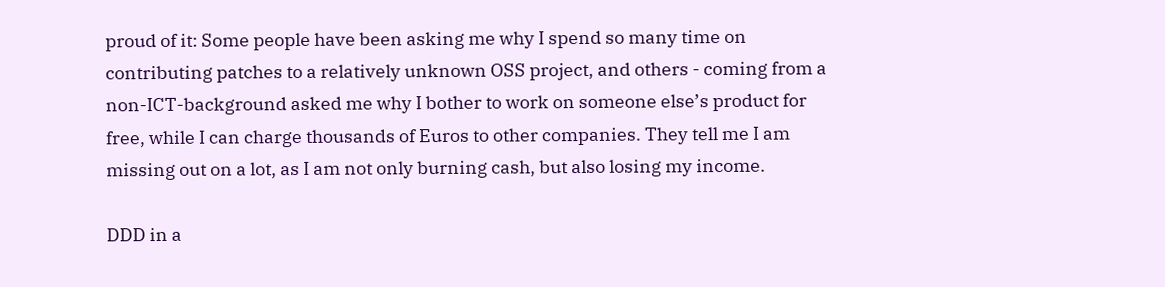proud of it: Some people have been asking me why I spend so many time on contributing patches to a relatively unknown OSS project, and others - coming from a non-ICT-background asked me why I bother to work on someone else’s product for free, while I can charge thousands of Euros to other companies. They tell me I am missing out on a lot, as I am not only burning cash, but also losing my income.

DDD in a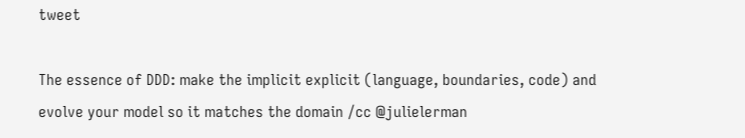tweet

The essence of DDD: make the implicit explicit (language, boundaries, code) and evolve your model so it matches the domain /cc @julielerman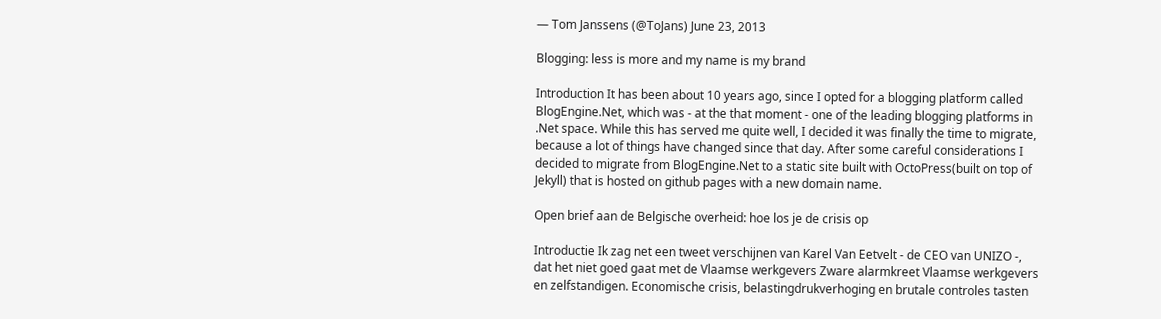— Tom Janssens (@ToJans) June 23, 2013

Blogging: less is more and my name is my brand

Introduction It has been about 10 years ago, since I opted for a blogging platform called BlogEngine.Net, which was - at the that moment - one of the leading blogging platforms in .Net space. While this has served me quite well, I decided it was finally the time to migrate, because a lot of things have changed since that day. After some careful considerations I decided to migrate from BlogEngine.Net to a static site built with OctoPress(built on top of Jekyll) that is hosted on github pages with a new domain name.

Open brief aan de Belgische overheid: hoe los je de crisis op

Introductie Ik zag net een tweet verschijnen van Karel Van Eetvelt - de CEO van UNIZO -, dat het niet goed gaat met de Vlaamse werkgevers Zware alarmkreet Vlaamse werkgevers en zelfstandigen. Economische crisis, belastingdrukverhoging en brutale controles tasten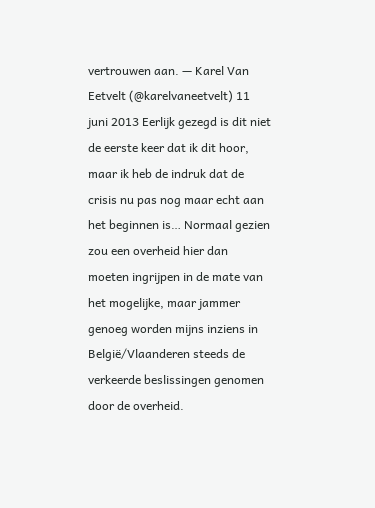vertrouwen aan. — Karel Van Eetvelt (@karelvaneetvelt) 11 juni 2013 Eerlijk gezegd is dit niet de eerste keer dat ik dit hoor, maar ik heb de indruk dat de crisis nu pas nog maar echt aan het beginnen is… Normaal gezien zou een overheid hier dan moeten ingrijpen in de mate van het mogelijke, maar jammer genoeg worden mijns inziens in België/Vlaanderen steeds de verkeerde beslissingen genomen door de overheid.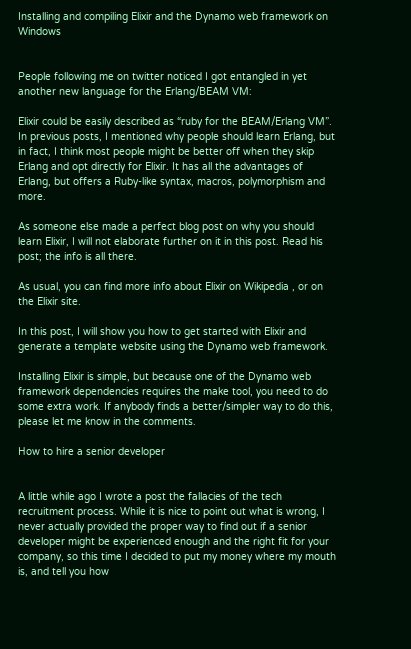Installing and compiling Elixir and the Dynamo web framework on Windows


People following me on twitter noticed I got entangled in yet another new language for the Erlang/BEAM VM:

Elixir could be easily described as “ruby for the BEAM/Erlang VM”. In previous posts, I mentioned why people should learn Erlang, but in fact, I think most people might be better off when they skip Erlang and opt directly for Elixir. It has all the advantages of Erlang, but offers a Ruby-like syntax, macros, polymorphism and more.

As someone else made a perfect blog post on why you should learn Elixir, I will not elaborate further on it in this post. Read his post; the info is all there.

As usual, you can find more info about Elixir on Wikipedia , or on the Elixir site.

In this post, I will show you how to get started with Elixir and generate a template website using the Dynamo web framework.

Installing Elixir is simple, but because one of the Dynamo web framework dependencies requires the make tool, you need to do some extra work. If anybody finds a better/simpler way to do this, please let me know in the comments.

How to hire a senior developer


A little while ago I wrote a post the fallacies of the tech recruitment process. While it is nice to point out what is wrong, I never actually provided the proper way to find out if a senior developer might be experienced enough and the right fit for your company, so this time I decided to put my money where my mouth is, and tell you how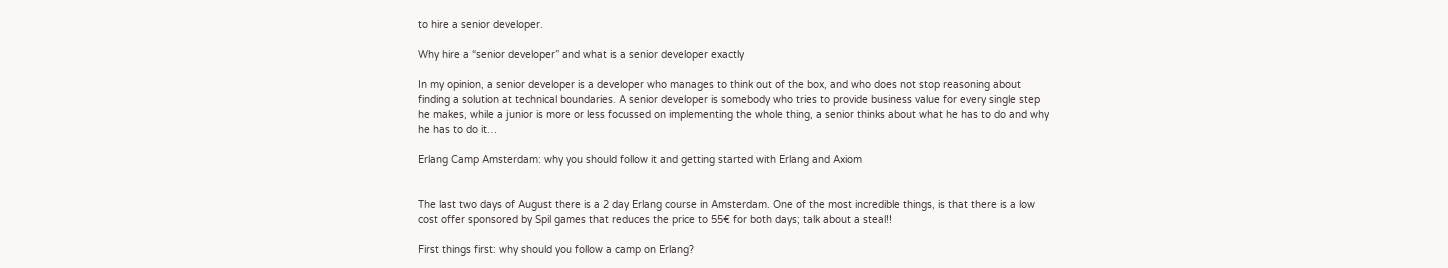to hire a senior developer.

Why hire a “senior developer” and what is a senior developer exactly

In my opinion, a senior developer is a developer who manages to think out of the box, and who does not stop reasoning about finding a solution at technical boundaries. A senior developer is somebody who tries to provide business value for every single step he makes, while a junior is more or less focussed on implementing the whole thing, a senior thinks about what he has to do and why he has to do it…

Erlang Camp Amsterdam: why you should follow it and getting started with Erlang and Axiom


The last two days of August there is a 2 day Erlang course in Amsterdam. One of the most incredible things, is that there is a low cost offer sponsored by Spil games that reduces the price to 55€ for both days; talk about a steal!!

First things first: why should you follow a camp on Erlang?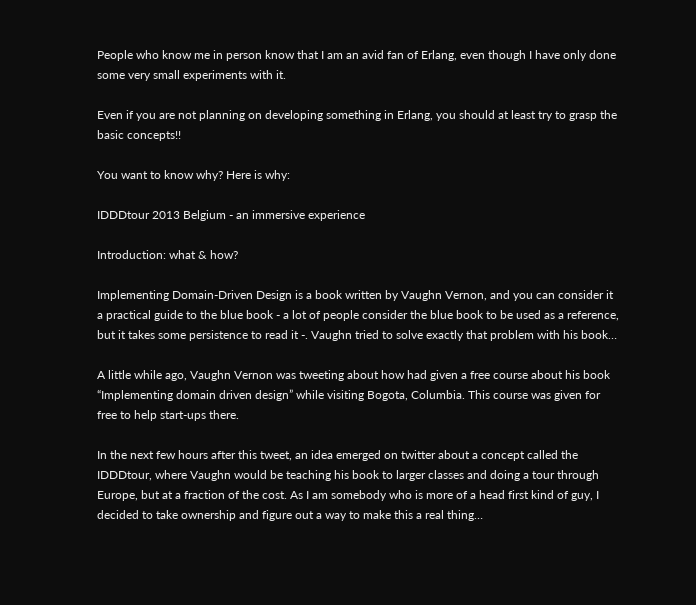People who know me in person know that I am an avid fan of Erlang, even though I have only done some very small experiments with it.

Even if you are not planning on developing something in Erlang, you should at least try to grasp the basic concepts!!

You want to know why? Here is why:

IDDDtour 2013 Belgium - an immersive experience

Introduction: what & how?

Implementing Domain-Driven Design is a book written by Vaughn Vernon, and you can consider it a practical guide to the blue book - a lot of people consider the blue book to be used as a reference, but it takes some persistence to read it -. Vaughn tried to solve exactly that problem with his book…

A little while ago, Vaughn Vernon was tweeting about how had given a free course about his book “Implementing domain driven design” while visiting Bogota, Columbia. This course was given for free to help start-ups there.

In the next few hours after this tweet, an idea emerged on twitter about a concept called the IDDDtour, where Vaughn would be teaching his book to larger classes and doing a tour through Europe, but at a fraction of the cost. As I am somebody who is more of a head first kind of guy, I decided to take ownership and figure out a way to make this a real thing…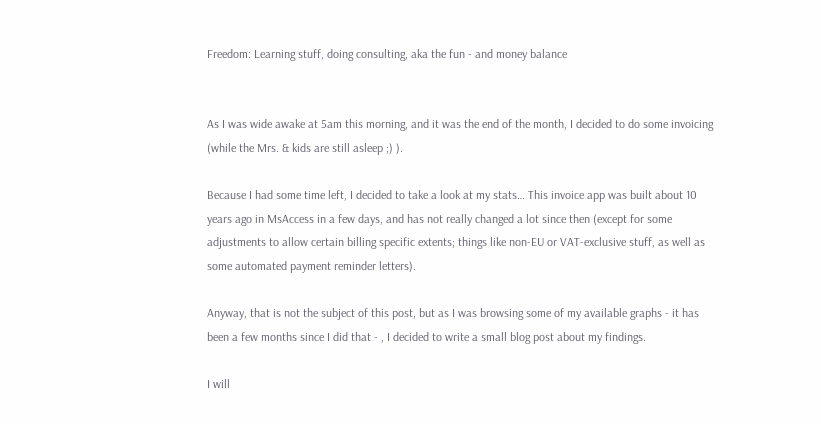Freedom: Learning stuff, doing consulting, aka the fun - and money balance


As I was wide awake at 5am this morning, and it was the end of the month, I decided to do some invoicing (while the Mrs. & kids are still asleep ;) ).

Because I had some time left, I decided to take a look at my stats… This invoice app was built about 10 years ago in MsAccess in a few days, and has not really changed a lot since then (except for some adjustments to allow certain billing specific extents; things like non-EU or VAT-exclusive stuff, as well as some automated payment reminder letters).

Anyway, that is not the subject of this post, but as I was browsing some of my available graphs - it has been a few months since I did that - , I decided to write a small blog post about my findings.

I will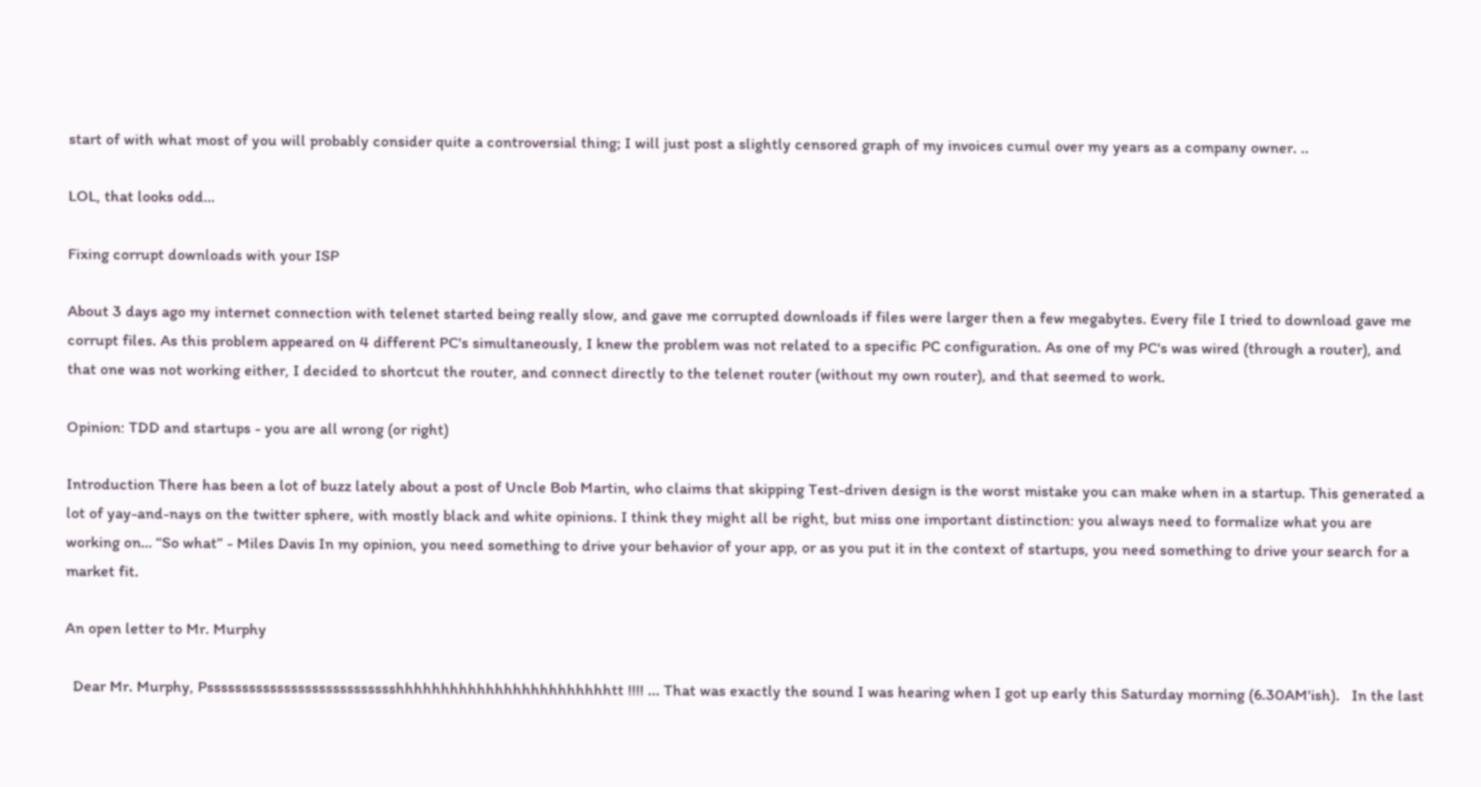start of with what most of you will probably consider quite a controversial thing; I will just post a slightly censored graph of my invoices cumul over my years as a company owner. ..

LOL, that looks odd…

Fixing corrupt downloads with your ISP

About 3 days ago my internet connection with telenet started being really slow, and gave me corrupted downloads if files were larger then a few megabytes. Every file I tried to download gave me corrupt files. As this problem appeared on 4 different PC's simultaneously, I knew the problem was not related to a specific PC configuration. As one of my PC's was wired (through a router), and that one was not working either, I decided to shortcut the router, and connect directly to the telenet router (without my own router), and that seemed to work.

Opinion: TDD and startups - you are all wrong (or right)

Introduction There has been a lot of buzz lately about a post of Uncle Bob Martin, who claims that skipping Test-driven design is the worst mistake you can make when in a startup. This generated a lot of yay-and-nays on the twitter sphere, with mostly black and white opinions. I think they might all be right, but miss one important distinction: you always need to formalize what you are working on… “So what” - Miles Davis In my opinion, you need something to drive your behavior of your app, or as you put it in the context of startups, you need something to drive your search for a market fit.

An open letter to Mr. Murphy

  Dear Mr. Murphy, Pssssssssssssssssssssssssssshhhhhhhhhhhhhhhhhhhhhhhhtt !!!! ... That was exactly the sound I was hearing when I got up early this Saturday morning (6.30AM'ish).   In the last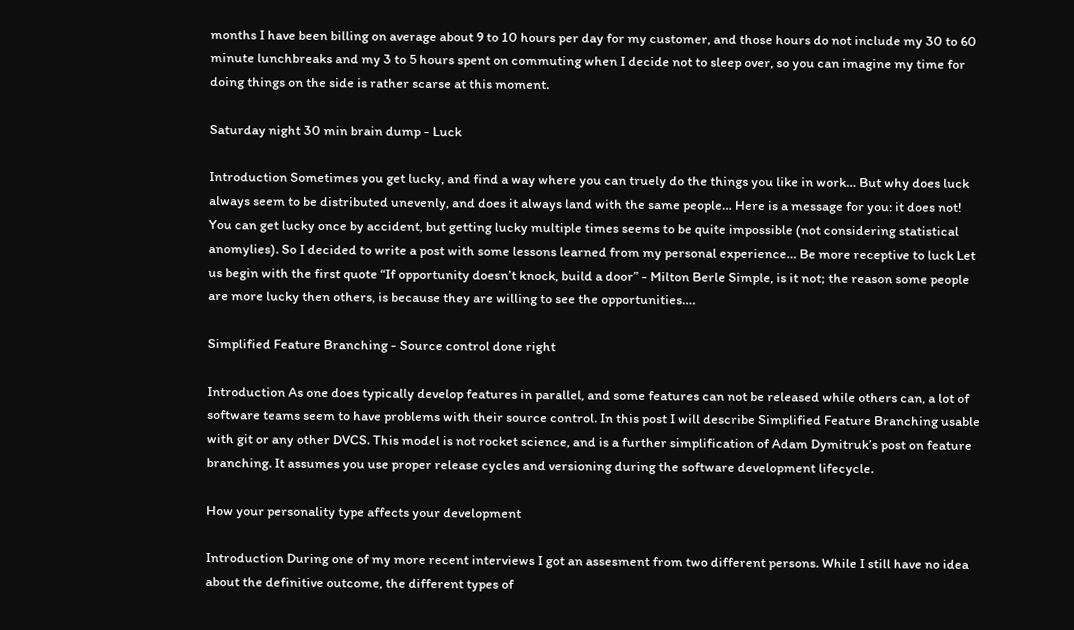months I have been billing on average about 9 to 10 hours per day for my customer, and those hours do not include my 30 to 60 minute lunchbreaks and my 3 to 5 hours spent on commuting when I decide not to sleep over, so you can imagine my time for doing things on the side is rather scarse at this moment.

Saturday night 30 min brain dump - Luck

Introduction Sometimes you get lucky, and find a way where you can truely do the things you like in work… But why does luck always seem to be distributed unevenly, and does it always land with the same people… Here is a message for you: it does not! You can get lucky once by accident, but getting lucky multiple times seems to be quite impossible (not considering statistical anomylies). So I decided to write a post with some lessons learned from my personal experience… Be more receptive to luck Let us begin with the first quote “If opportunity doesn’t knock, build a door” - Milton Berle Simple, is it not; the reason some people are more lucky then others, is because they are willing to see the opportunities….

Simplified Feature Branching - Source control done right

Introduction As one does typically develop features in parallel, and some features can not be released while others can, a lot of software teams seem to have problems with their source control. In this post I will describe Simplified Feature Branching usable with git or any other DVCS. This model is not rocket science, and is a further simplification of Adam Dymitruk’s post on feature branching. It assumes you use proper release cycles and versioning during the software development lifecycle.

How your personality type affects your development

Introduction During one of my more recent interviews I got an assesment from two different persons. While I still have no idea about the definitive outcome, the different types of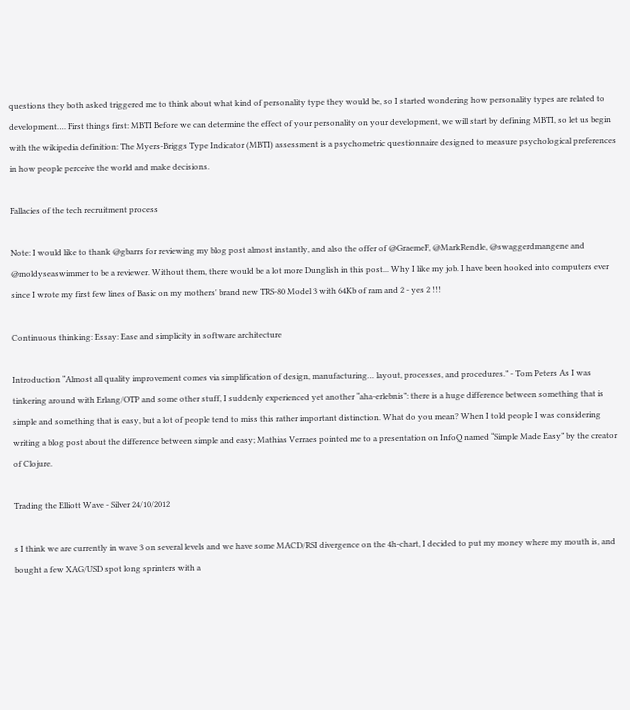questions they both asked triggered me to think about what kind of personality type they would be, so I started wondering how personality types are related to development…. First things first: MBTI Before we can determine the effect of your personality on your development, we will start by defining MBTI, so let us begin with the wikipedia definition: The Myers-Briggs Type Indicator (MBTI) assessment is a psychometric questionnaire designed to measure psychological preferences in how people perceive the world and make decisions.

Fallacies of the tech recruitment process

Note: I would like to thank @gbarrs for reviewing my blog post almost instantly, and also the offer of @GraemeF, @MarkRendle, @swaggerdmangene and @moldyseaswimmer to be a reviewer. Without them, there would be a lot more Dunglish in this post... Why I like my job. I have been hooked into computers ever since I wrote my first few lines of Basic on my mothers' brand new TRS-80 Model 3 with 64Kb of ram and 2 - yes 2 !!!

Continuous thinking: Essay: Ease and simplicity in software architecture

Introduction “Almost all quality improvement comes via simplification of design, manufacturing… layout, processes, and procedures.” - Tom Peters As I was tinkering around with Erlang/OTP and some other stuff, I suddenly experienced yet another “aha-erlebnis”: there is a huge difference between something that is simple and something that is easy, but a lot of people tend to miss this rather important distinction. What do you mean? When I told people I was considering writing a blog post about the difference between simple and easy; Mathias Verraes pointed me to a presentation on InfoQ named “Simple Made Easy” by the creator of Clojure.

Trading the Elliott Wave - Silver 24/10/2012

s I think we are currently in wave 3 on several levels and we have some MACD/RSI divergence on the 4h-chart, I decided to put my money where my mouth is, and bought a few XAG/USD spot long sprinters with a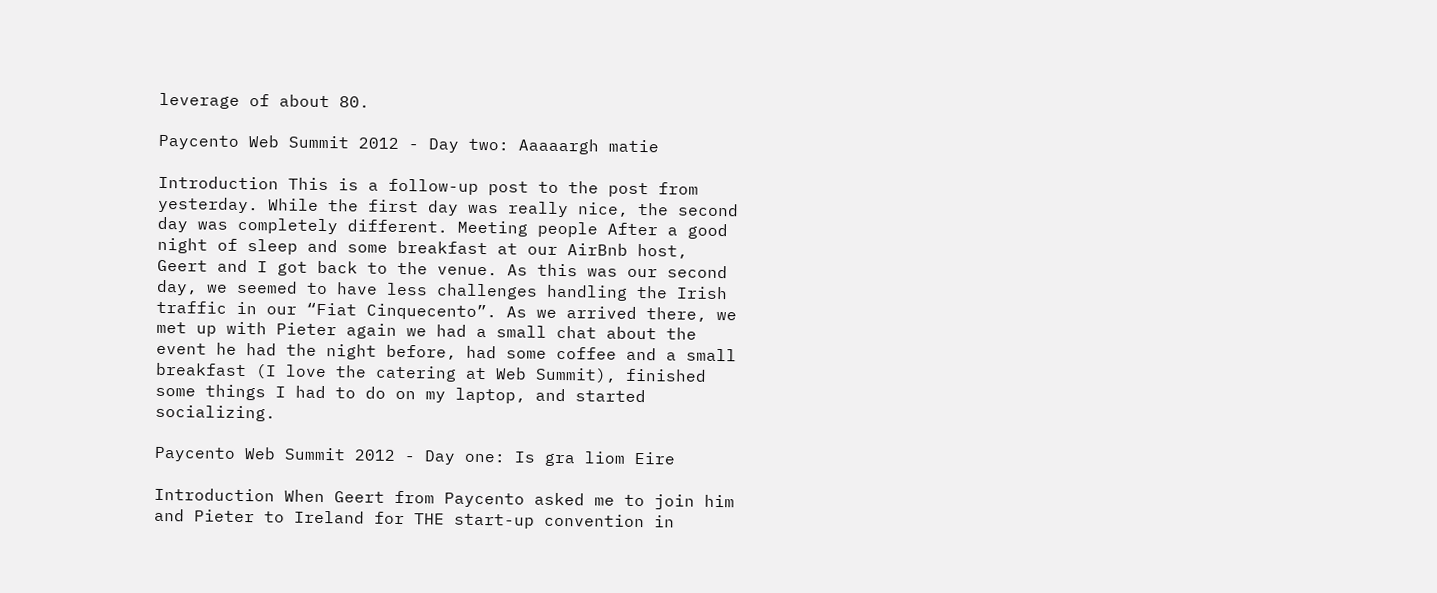leverage of about 80.

Paycento Web Summit 2012 - Day two: Aaaaargh matie

Introduction This is a follow-up post to the post from yesterday. While the first day was really nice, the second day was completely different. Meeting people After a good night of sleep and some breakfast at our AirBnb host, Geert and I got back to the venue. As this was our second day, we seemed to have less challenges handling the Irish traffic in our “Fiat Cinquecento”. As we arrived there, we met up with Pieter again we had a small chat about the event he had the night before, had some coffee and a small breakfast (I love the catering at Web Summit), finished some things I had to do on my laptop, and started socializing.

Paycento Web Summit 2012 - Day one: Is gra liom Eire

Introduction When Geert from Paycento asked me to join him and Pieter to Ireland for THE start-up convention in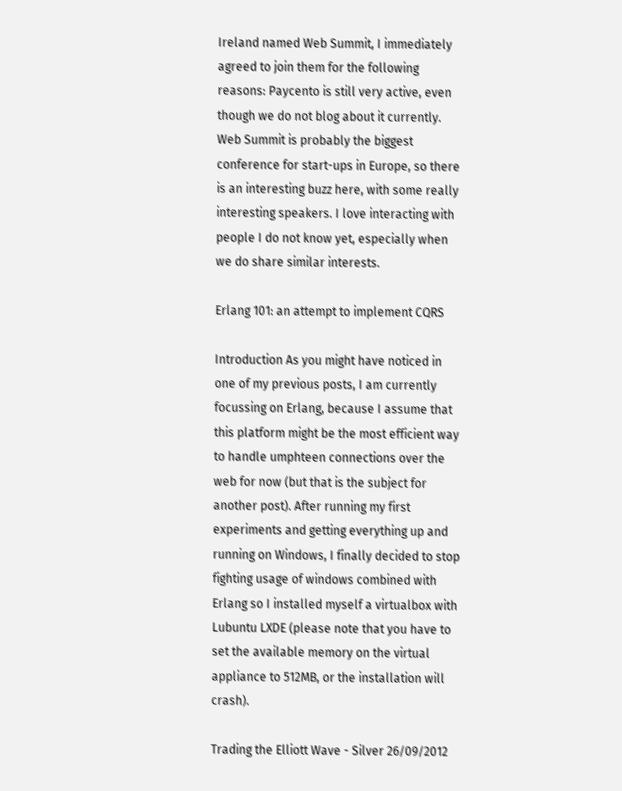Ireland named Web Summit, I immediately agreed to join them for the following reasons: Paycento is still very active, even though we do not blog about it currently. Web Summit is probably the biggest conference for start-ups in Europe, so there is an interesting buzz here, with some really interesting speakers. I love interacting with people I do not know yet, especially when we do share similar interests.

Erlang 101: an attempt to implement CQRS

Introduction As you might have noticed in one of my previous posts, I am currently focussing on Erlang, because I assume that this platform might be the most efficient way to handle umphteen connections over the web for now (but that is the subject for another post). After running my first experiments and getting everything up and running on Windows, I finally decided to stop fighting usage of windows combined with Erlang so I installed myself a virtualbox with Lubuntu LXDE (please note that you have to set the available memory on the virtual appliance to 512MB, or the installation will crash).

Trading the Elliott Wave - Silver 26/09/2012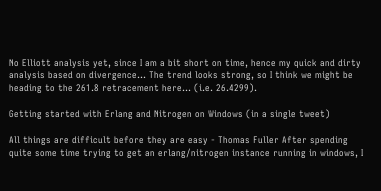No Elliott analysis yet, since I am a bit short on time, hence my quick and dirty analysis based on divergence... The trend looks strong, so I think we might be heading to the 261.8 retracement here... (i.e. 26.4299).

Getting started with Erlang and Nitrogen on Windows (in a single tweet)

All things are difficult before they are easy - Thomas Fuller After spending quite some time trying to get an erlang/nitrogen instance running in windows, I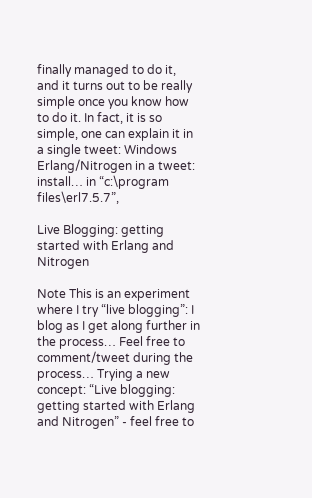finally managed to do it, and it turns out to be really simple once you know how to do it. In fact, it is so simple, one can explain it in a single tweet: Windows Erlang/Nitrogen in a tweet: install… in “c:\program files\erl7.5.7”,

Live Blogging: getting started with Erlang and Nitrogen

Note This is an experiment where I try “live blogging”: I blog as I get along further in the process… Feel free to comment/tweet during the process… Trying a new concept: “Live blogging: getting started with Erlang and Nitrogen” - feel free to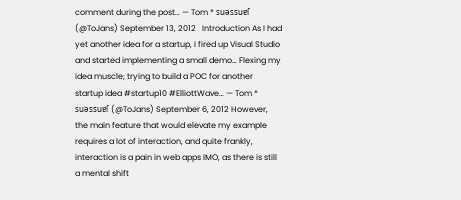comment during the post… — Tom * suǝssuɐſ (@ToJans) September 13, 2012   Introduction As I had yet another idea for a startup, I fired up Visual Studio and started implementing a small demo… Flexing my idea muscle; trying to build a POC for another startup idea #startup10 #ElliottWave… — Tom * suǝssuɐſ (@ToJans) September 6, 2012 However, the main feature that would elevate my example requires a lot of interaction, and quite frankly, interaction is a pain in web apps IMO, as there is still a mental shift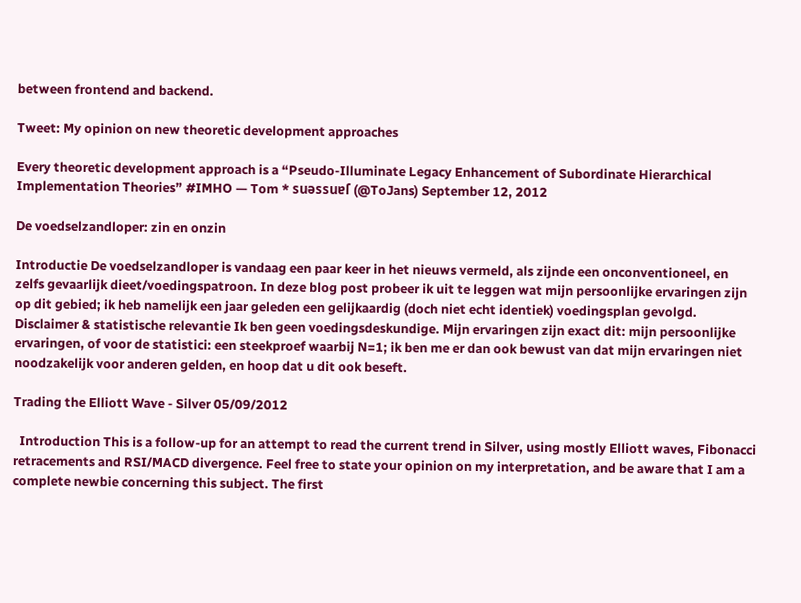between frontend and backend.

Tweet: My opinion on new theoretic development approaches

Every theoretic development approach is a “Pseudo-Illuminate Legacy Enhancement of Subordinate Hierarchical Implementation Theories” #IMHO — Tom * suǝssuɐſ (@ToJans) September 12, 2012

De voedselzandloper: zin en onzin

Introductie De voedselzandloper is vandaag een paar keer in het nieuws vermeld, als zijnde een onconventioneel, en zelfs gevaarlijk dieet/voedingspatroon. In deze blog post probeer ik uit te leggen wat mijn persoonlijke ervaringen zijn op dit gebied; ik heb namelijk een jaar geleden een gelijkaardig (doch niet echt identiek) voedingsplan gevolgd. Disclaimer & statistische relevantie Ik ben geen voedingsdeskundige. Mijn ervaringen zijn exact dit: mijn persoonlijke ervaringen, of voor de statistici: een steekproef waarbij N=1; ik ben me er dan ook bewust van dat mijn ervaringen niet noodzakelijk voor anderen gelden, en hoop dat u dit ook beseft.

Trading the Elliott Wave - Silver 05/09/2012

  Introduction This is a follow-up for an attempt to read the current trend in Silver, using mostly Elliott waves, Fibonacci retracements and RSI/MACD divergence. Feel free to state your opinion on my interpretation, and be aware that I am a complete newbie concerning this subject. The first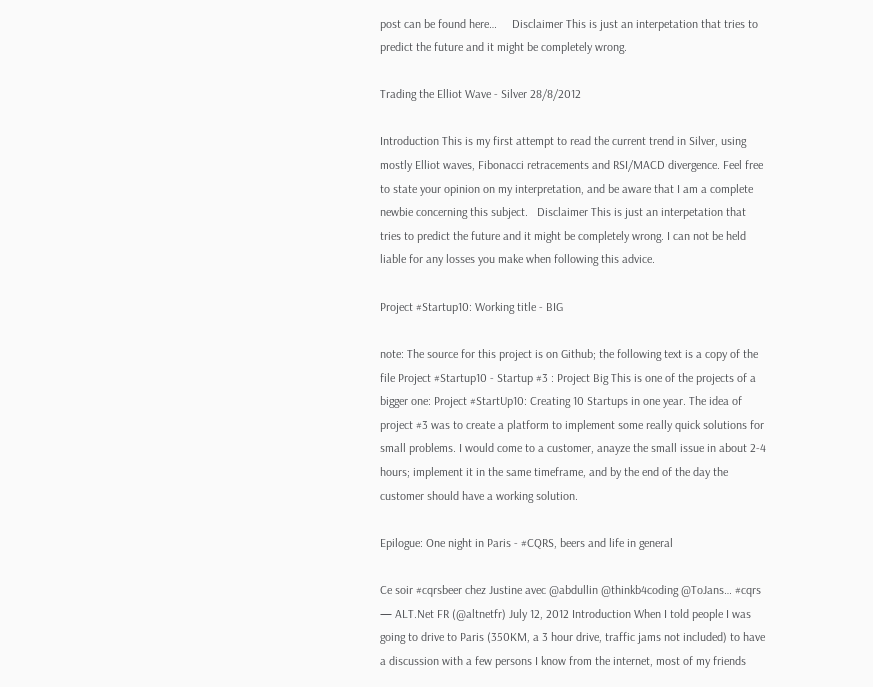post can be found here…     Disclaimer This is just an interpetation that tries to predict the future and it might be completely wrong.

Trading the Elliot Wave - Silver 28/8/2012

Introduction This is my first attempt to read the current trend in Silver, using mostly Elliot waves, Fibonacci retracements and RSI/MACD divergence. Feel free to state your opinion on my interpretation, and be aware that I am a complete newbie concerning this subject.   Disclaimer This is just an interpetation that tries to predict the future and it might be completely wrong. I can not be held liable for any losses you make when following this advice.

Project #Startup10: Working title - BIG

note: The source for this project is on Github; the following text is a copy of the file Project #Startup10 - Startup #3 : Project Big This is one of the projects of a bigger one: Project #StartUp10: Creating 10 Startups in one year. The idea of project #3 was to create a platform to implement some really quick solutions for small problems. I would come to a customer, anayze the small issue in about 2-4 hours; implement it in the same timeframe, and by the end of the day the customer should have a working solution.

Epilogue: One night in Paris - #CQRS, beers and life in general

Ce soir #cqrsbeer chez Justine avec @abdullin @thinkb4coding @ToJans… #cqrs — ALT.Net FR (@altnetfr) July 12, 2012 Introduction When I told people I was going to drive to Paris (350KM, a 3 hour drive, traffic jams not included) to have a discussion with a few persons I know from the internet, most of my friends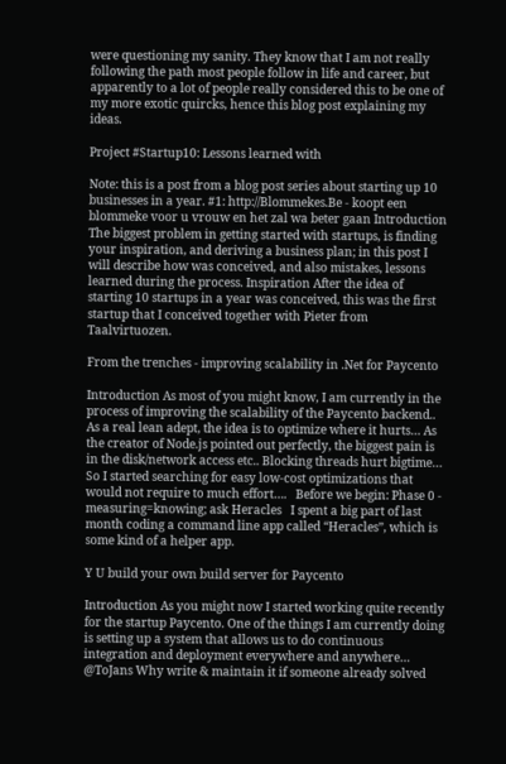were questioning my sanity. They know that I am not really following the path most people follow in life and career, but apparently to a lot of people really considered this to be one of my more exotic quircks, hence this blog post explaining my ideas.

Project #Startup10: Lessons learned with

Note: this is a post from a blog post series about starting up 10 businesses in a year. #1: http://Blommekes.Be - koopt een blommeke voor u vrouw en het zal wa beter gaan Introduction The biggest problem in getting started with startups, is finding your inspiration, and deriving a business plan; in this post I will describe how was conceived, and also mistakes, lessons learned during the process. Inspiration After the idea of starting 10 startups in a year was conceived, this was the first startup that I conceived together with Pieter from Taalvirtuozen.

From the trenches - improving scalability in .Net for Paycento

Introduction As most of you might know, I am currently in the process of improving the scalability of the Paycento backend.. As a real lean adept, the idea is to optimize where it hurts… As the creator of Node.js pointed out perfectly, the biggest pain is in the disk/network access etc.. Blocking threads hurt bigtime… So I started searching for easy low-cost optimizations that would not require to much effort….   Before we begin: Phase 0 - measuring=knowing; ask Heracles   I spent a big part of last month coding a command line app called “Heracles”, which is some kind of a helper app.

Y U build your own build server for Paycento

Introduction As you might now I started working quite recently for the startup Paycento. One of the things I am currently doing is setting up a system that allows us to do continuous integration and deployment everywhere and anywhere… @ToJans Why write & maintain it if someone already solved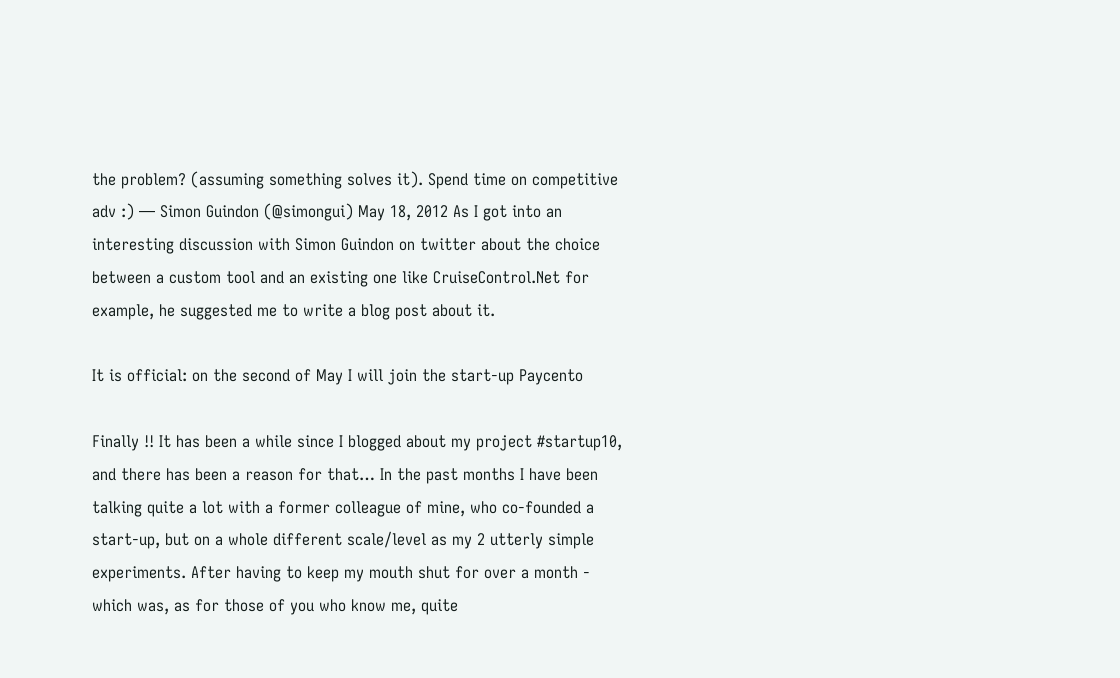the problem? (assuming something solves it). Spend time on competitive adv :) — Simon Guindon (@simongui) May 18, 2012 As I got into an interesting discussion with Simon Guindon on twitter about the choice between a custom tool and an existing one like CruiseControl.Net for example, he suggested me to write a blog post about it.

It is official: on the second of May I will join the start-up Paycento

Finally !! It has been a while since I blogged about my project #startup10, and there has been a reason for that… In the past months I have been talking quite a lot with a former colleague of mine, who co-founded a start-up, but on a whole different scale/level as my 2 utterly simple experiments. After having to keep my mouth shut for over a month - which was, as for those of you who know me, quite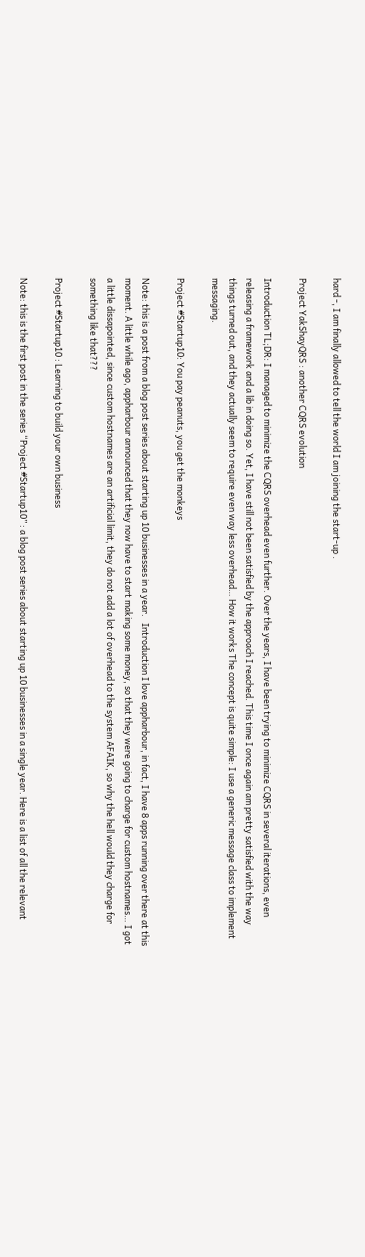hard -, I am finally allowed to tell the world I am joining the start-up .

Project YakShayQRS : another CQRS evolution

Introduction TL;DR: I managed to minimize the CQRS overhead even further. Over the years, I have been trying to minimize CQRS in several iterations, even releasing a framework and a lib in doing so. Yet, I have still not been satisfied by the approach I reached. This time I once again am pretty satisfied with the way things turned out, and they actually seem to require even way less overhead… How it works The concept is quite simple: I use a generic message class to implement messaging.

Project #Startup10: You pay peanuts, you get the monkeys

Note: this is a post from a blog post series about starting up 10 businesses in a year.   Introduction I love appharbour, in fact, I have 8 apps running over there at this moment. A little while ago, appharbour announced that they now have to start making some money, so that they were going to charge for custom hostnames… I got a little dissapointed, since custom hostnames are an artificial limit, they do not add a lot of overhead to the system AFAIK, so why the hell would they charge for something like that???

Project #Startup10 : Learning to build your own business

Note: this is the first post in the series “Project #Startup10” : a blog post series about starting up 10 businesses in a single year. Here is a list of all the relevant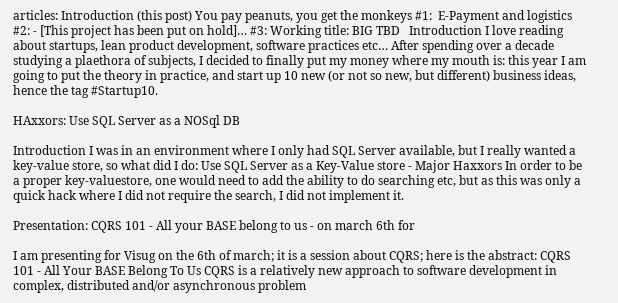articles: Introduction (this post) You pay peanuts, you get the monkeys #1:  E-Payment and logistics #2: - [This project has been put on hold]… #3: Working title: BIG TBD   Introduction I love reading about startups, lean product development, software practices etc… After spending over a decade studying a plaethora of subjects, I decided to finally put my money where my mouth is: this year I am going to put the theory in practice, and start up 10 new (or not so new, but different) business ideas, hence the tag #Startup10.

HAxxors: Use SQL Server as a NOSql DB

Introduction I was in an environment where I only had SQL Server available, but I really wanted a key-value store, so what did I do: Use SQL Server as a Key-Value store - Major Haxxors In order to be a proper key-valuestore, one would need to add the ability to do searching etc, but as this was only a quick hack where I did not require the search, I did not implement it.

Presentation: CQRS 101 - All your BASE belong to us - on march 6th for

I am presenting for Visug on the 6th of march; it is a session about CQRS; here is the abstract: CQRS 101 - All Your BASE Belong To Us CQRS is a relatively new approach to software development in complex, distributed and/or asynchronous problem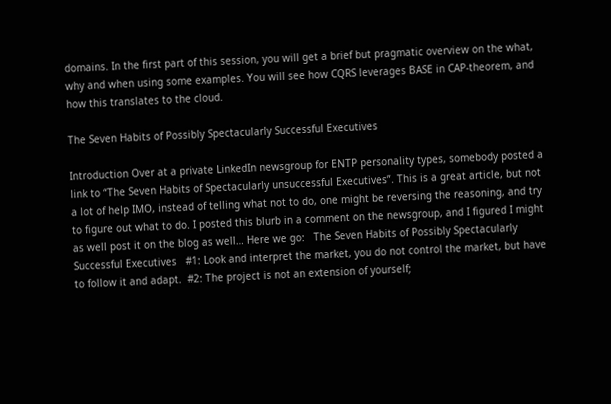domains. In the first part of this session, you will get a brief but pragmatic overview on the what, why and when using some examples. You will see how CQRS leverages BASE in CAP-theorem, and how this translates to the cloud.

The Seven Habits of Possibly Spectacularly Successful Executives

Introduction Over at a private LinkedIn newsgroup for ENTP personality types, somebody posted a link to “The Seven Habits of Spectacularly unsuccessful Executives”. This is a great article, but not a lot of help IMO, instead of telling what not to do, one might be reversing the reasoning, and try to figure out what to do. I posted this blurb in a comment on the newsgroup, and I figured I might as well post it on the blog as well… Here we go:   The Seven Habits of Possibly Spectacularly Successful Executives   #1: Look and interpret the market, you do not control the market, but have to follow it and adapt.  #2: The project is not an extension of yourself;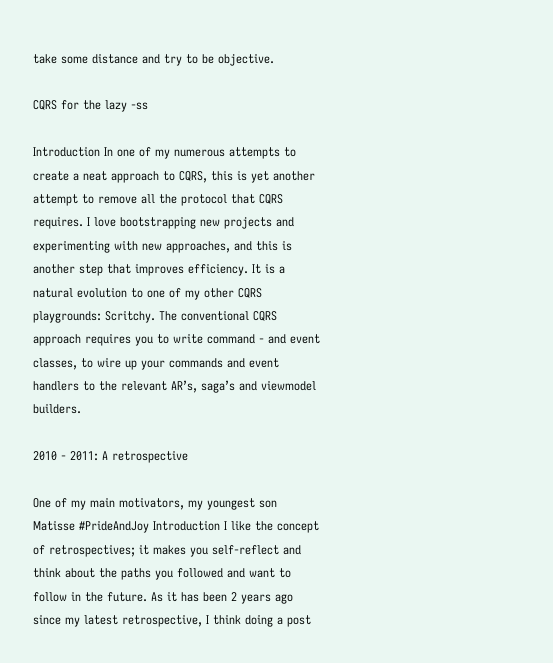take some distance and try to be objective.

CQRS for the lazy -ss

Introduction In one of my numerous attempts to create a neat approach to CQRS, this is yet another attempt to remove all the protocol that CQRS requires. I love bootstrapping new projects and experimenting with new approaches, and this is another step that improves efficiency. It is a natural evolution to one of my other CQRS playgrounds: Scritchy. The conventional CQRS approach requires you to write command - and event classes, to wire up your commands and event handlers to the relevant AR’s, saga’s and viewmodel builders.

2010 - 2011: A retrospective

One of my main motivators, my youngest son Matisse #PrideAndJoy Introduction I like the concept of retrospectives; it makes you self-reflect and think about the paths you followed and want to follow in the future. As it has been 2 years ago since my latest retrospective, I think doing a post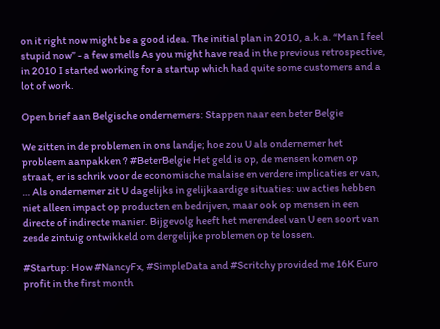on it right now might be a good idea. The initial plan in 2010, a.k.a. “Man I feel stupid now” - a few smells As you might have read in the previous retrospective, in 2010 I started working for a startup which had quite some customers and a lot of work.

Open brief aan Belgische ondernemers: Stappen naar een beter Belgie

We zitten in de problemen in ons landje; hoe zou U als ondernemer het probleem aanpakken ? #BeterBelgie Het geld is op, de mensen komen op straat, er is schrik voor de economische malaise en verdere implicaties er van, … Als ondernemer zit U dagelijks in gelijkaardige situaties: uw acties hebben niet alleen impact op producten en bedrijven, maar ook op mensen in een directe of indirecte manier. Bijgevolg heeft het merendeel van U een soort van zesde zintuig ontwikkeld om dergelijke problemen op te lossen.

#Startup: How #NancyFx, #SimpleData and #Scritchy provided me 16K Euro profit in the first month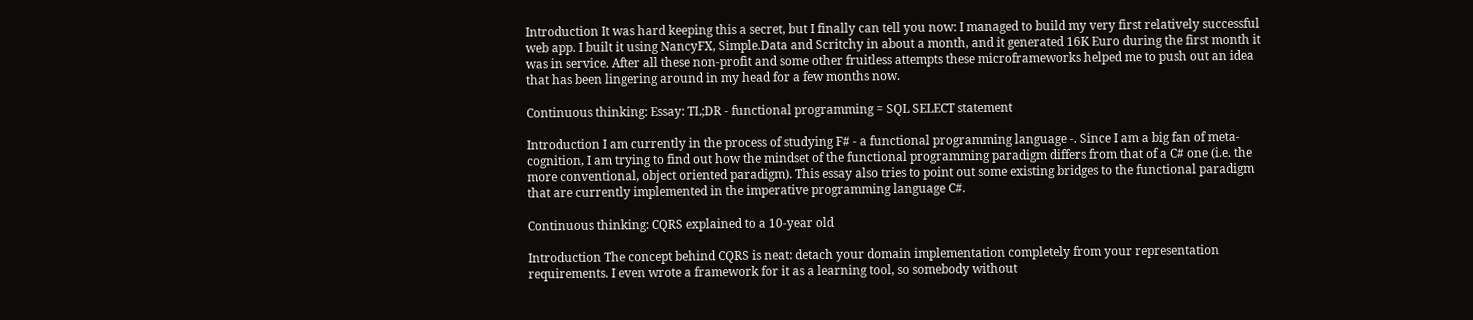Introduction It was hard keeping this a secret, but I finally can tell you now: I managed to build my very first relatively successful web app. I built it using NancyFX, Simple.Data and Scritchy in about a month, and it generated 16K Euro during the first month it was in service. After all these non-profit and some other fruitless attempts these microframeworks helped me to push out an idea that has been lingering around in my head for a few months now.

Continuous thinking: Essay: TL;DR - functional programming = SQL SELECT statement

Introduction I am currently in the process of studying F# - a functional programming language -. Since I am a big fan of meta-cognition, I am trying to find out how the mindset of the functional programming paradigm differs from that of a C# one (i.e. the more conventional, object oriented paradigm). This essay also tries to point out some existing bridges to the functional paradigm that are currently implemented in the imperative programming language C#.

Continuous thinking: CQRS explained to a 10-year old

Introduction The concept behind CQRS is neat: detach your domain implementation completely from your representation requirements. I even wrote a framework for it as a learning tool, so somebody without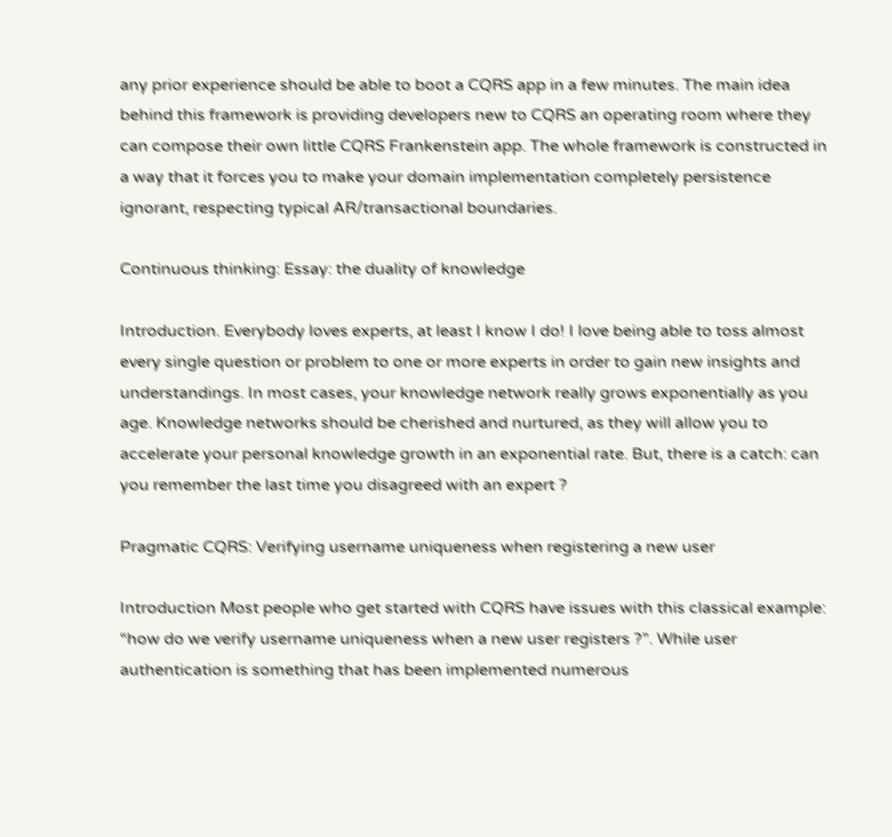any prior experience should be able to boot a CQRS app in a few minutes. The main idea behind this framework is providing developers new to CQRS an operating room where they can compose their own little CQRS Frankenstein app. The whole framework is constructed in a way that it forces you to make your domain implementation completely persistence ignorant, respecting typical AR/transactional boundaries.

Continuous thinking: Essay: the duality of knowledge

Introduction. Everybody loves experts, at least I know I do! I love being able to toss almost every single question or problem to one or more experts in order to gain new insights and understandings. In most cases, your knowledge network really grows exponentially as you age. Knowledge networks should be cherished and nurtured, as they will allow you to accelerate your personal knowledge growth in an exponential rate. But, there is a catch: can you remember the last time you disagreed with an expert ?

Pragmatic CQRS: Verifying username uniqueness when registering a new user

Introduction Most people who get started with CQRS have issues with this classical example: “how do we verify username uniqueness when a new user registers ?”. While user authentication is something that has been implemented numerous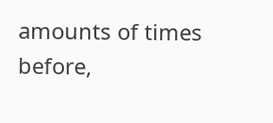amounts of times before,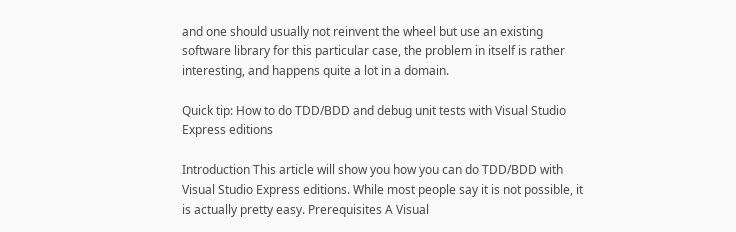and one should usually not reinvent the wheel but use an existing software library for this particular case, the problem in itself is rather interesting, and happens quite a lot in a domain.

Quick tip: How to do TDD/BDD and debug unit tests with Visual Studio Express editions

Introduction This article will show you how you can do TDD/BDD with Visual Studio Express editions. While most people say it is not possible, it is actually pretty easy. Prerequisites A Visual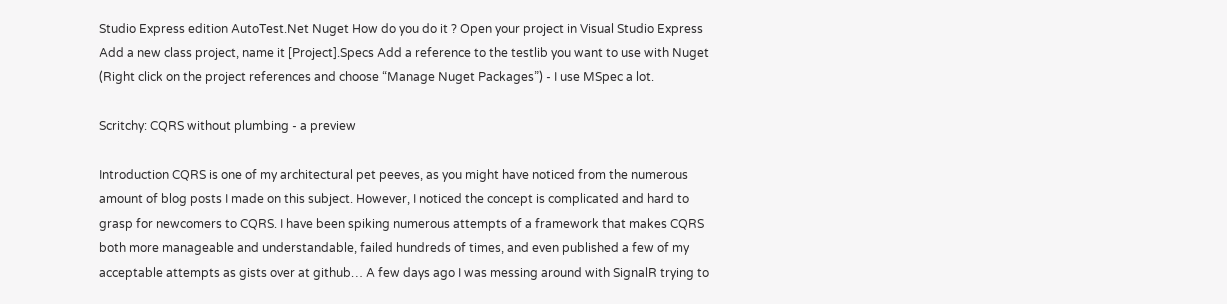Studio Express edition AutoTest.Net Nuget How do you do it ? Open your project in Visual Studio Express Add a new class project, name it [Project].Specs Add a reference to the testlib you want to use with Nuget (Right click on the project references and choose “Manage Nuget Packages”) - I use MSpec a lot.

Scritchy: CQRS without plumbing - a preview

Introduction CQRS is one of my architectural pet peeves, as you might have noticed from the numerous amount of blog posts I made on this subject. However, I noticed the concept is complicated and hard to grasp for newcomers to CQRS. I have been spiking numerous attempts of a framework that makes CQRS both more manageable and understandable, failed hundreds of times, and even published a few of my acceptable attempts as gists over at github… A few days ago I was messing around with SignalR trying to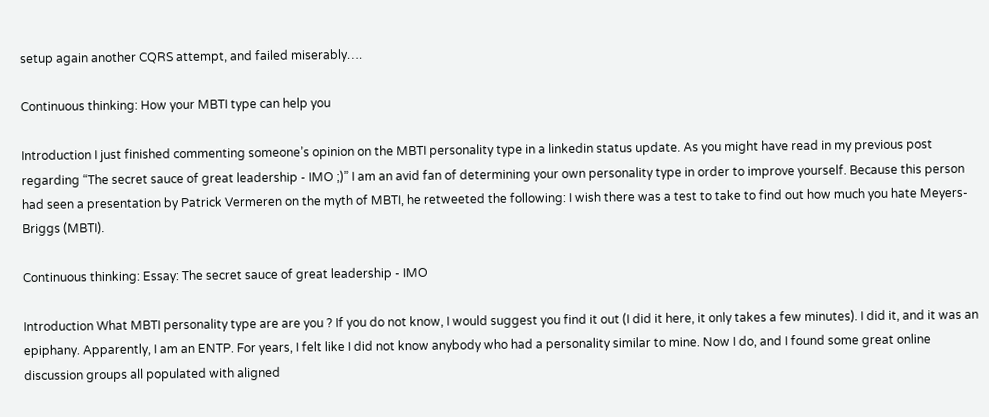setup again another CQRS attempt, and failed miserably….

Continuous thinking: How your MBTI type can help you

Introduction I just finished commenting someone’s opinion on the MBTI personality type in a linkedin status update. As you might have read in my previous post regarding “The secret sauce of great leadership - IMO ;)” I am an avid fan of determining your own personality type in order to improve yourself. Because this person had seen a presentation by Patrick Vermeren on the myth of MBTI, he retweeted the following: I wish there was a test to take to find out how much you hate Meyers-Briggs (MBTI).

Continuous thinking: Essay: The secret sauce of great leadership - IMO

Introduction What MBTI personality type are are you ? If you do not know, I would suggest you find it out (I did it here, it only takes a few minutes). I did it, and it was an epiphany. Apparently, I am an ENTP. For years, I felt like I did not know anybody who had a personality similar to mine. Now I do, and I found some great online discussion groups all populated with aligned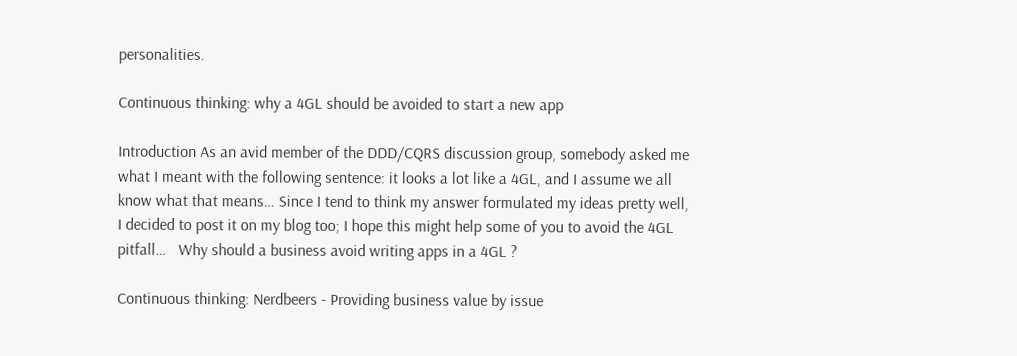personalities.

Continuous thinking: why a 4GL should be avoided to start a new app

Introduction As an avid member of the DDD/CQRS discussion group, somebody asked me what I meant with the following sentence: it looks a lot like a 4GL, and I assume we all know what that means… Since I tend to think my answer formulated my ideas pretty well, I decided to post it on my blog too; I hope this might help some of you to avoid the 4GL pitfall…   Why should a business avoid writing apps in a 4GL ?

Continuous thinking: Nerdbeers - Providing business value by issue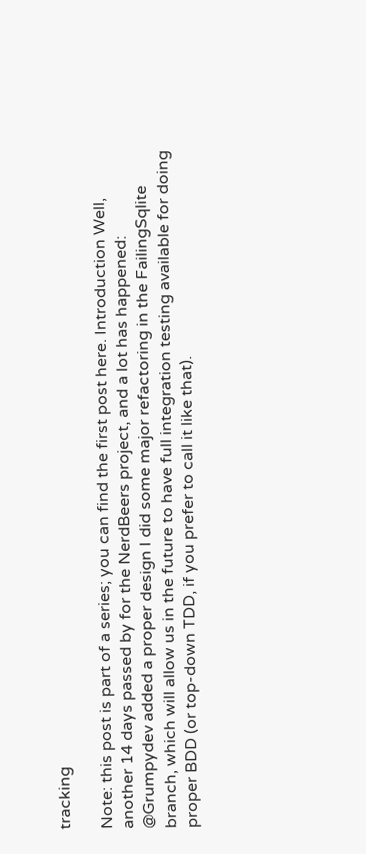tracking

Note: this post is part of a series; you can find the first post here. Introduction Well, another 14 days passed by for the NerdBeers project, and a lot has happened: @Grumpydev added a proper design I did some major refactoring in the FailingSqlite branch, which will allow us in the future to have full integration testing available for doing proper BDD (or top-down TDD, if you prefer to call it like that).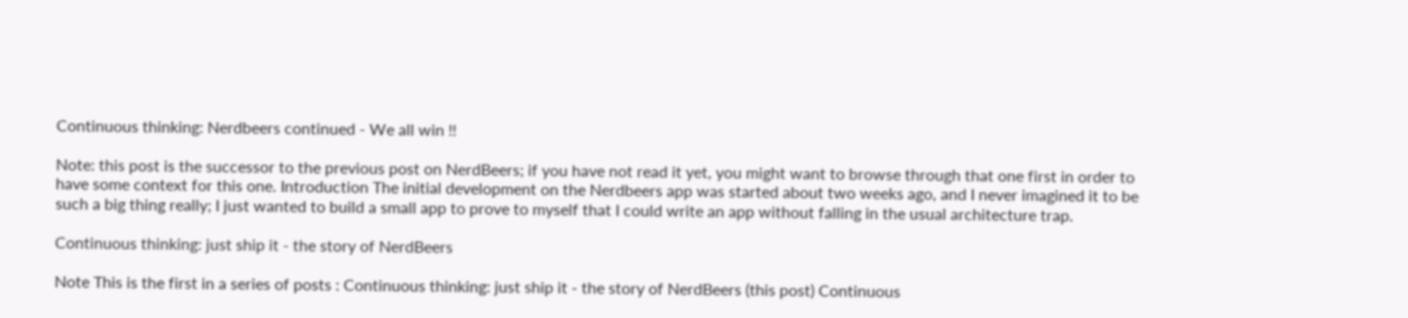Continuous thinking: Nerdbeers continued - We all win !!

Note: this post is the successor to the previous post on NerdBeers; if you have not read it yet, you might want to browse through that one first in order to have some context for this one. Introduction The initial development on the Nerdbeers app was started about two weeks ago, and I never imagined it to be such a big thing really; I just wanted to build a small app to prove to myself that I could write an app without falling in the usual architecture trap.

Continuous thinking: just ship it - the story of NerdBeers

Note This is the first in a series of posts : Continuous thinking: just ship it - the story of NerdBeers (this post) Continuous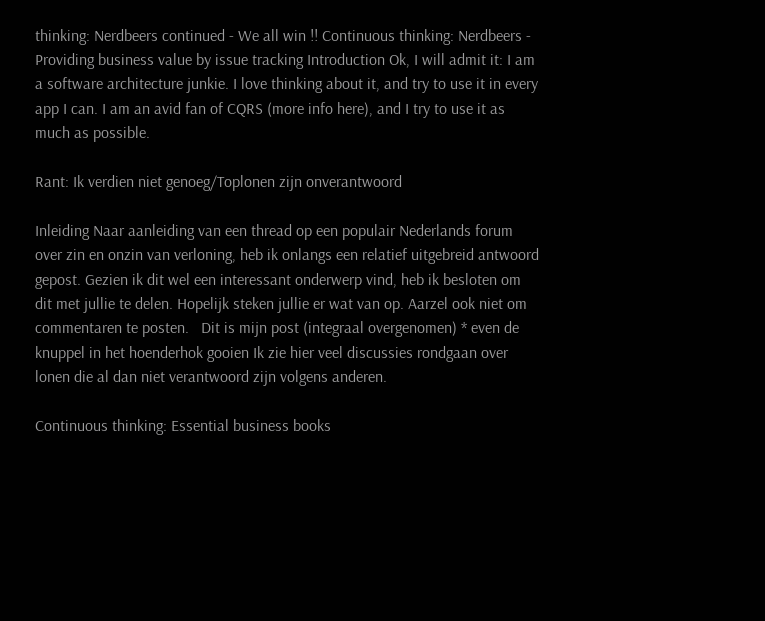thinking: Nerdbeers continued - We all win !! Continuous thinking: Nerdbeers - Providing business value by issue tracking Introduction Ok, I will admit it: I am a software architecture junkie. I love thinking about it, and try to use it in every app I can. I am an avid fan of CQRS (more info here), and I try to use it as much as possible.

Rant: Ik verdien niet genoeg/Toplonen zijn onverantwoord

Inleiding Naar aanleiding van een thread op een populair Nederlands forum over zin en onzin van verloning, heb ik onlangs een relatief uitgebreid antwoord gepost. Gezien ik dit wel een interessant onderwerp vind, heb ik besloten om dit met jullie te delen. Hopelijk steken jullie er wat van op. Aarzel ook niet om commentaren te posten.   Dit is mijn post (integraal overgenomen) * even de knuppel in het hoenderhok gooien Ik zie hier veel discussies rondgaan over lonen die al dan niet verantwoord zijn volgens anderen.

Continuous thinking: Essential business books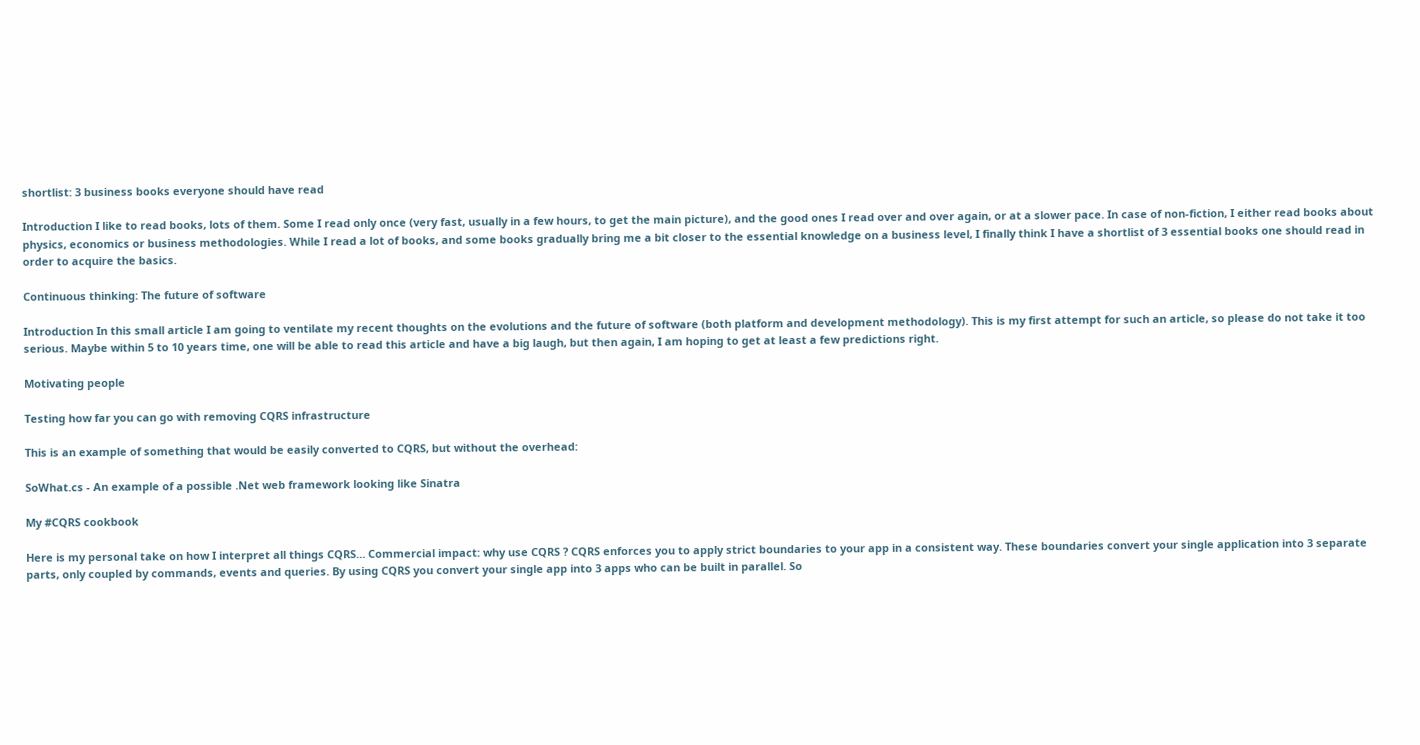shortlist: 3 business books everyone should have read

Introduction I like to read books, lots of them. Some I read only once (very fast, usually in a few hours, to get the main picture), and the good ones I read over and over again, or at a slower pace. In case of non-fiction, I either read books about physics, economics or business methodologies. While I read a lot of books, and some books gradually bring me a bit closer to the essential knowledge on a business level, I finally think I have a shortlist of 3 essential books one should read in order to acquire the basics.

Continuous thinking: The future of software

Introduction In this small article I am going to ventilate my recent thoughts on the evolutions and the future of software (both platform and development methodology). This is my first attempt for such an article, so please do not take it too serious. Maybe within 5 to 10 years time, one will be able to read this article and have a big laugh, but then again, I am hoping to get at least a few predictions right.

Motivating people

Testing how far you can go with removing CQRS infrastructure

This is an example of something that would be easily converted to CQRS, but without the overhead:

SoWhat.cs - An example of a possible .Net web framework looking like Sinatra

My #CQRS cookbook

Here is my personal take on how I interpret all things CQRS… Commercial impact: why use CQRS ? CQRS enforces you to apply strict boundaries to your app in a consistent way. These boundaries convert your single application into 3 separate parts, only coupled by commands, events and queries. By using CQRS you convert your single app into 3 apps who can be built in parallel. So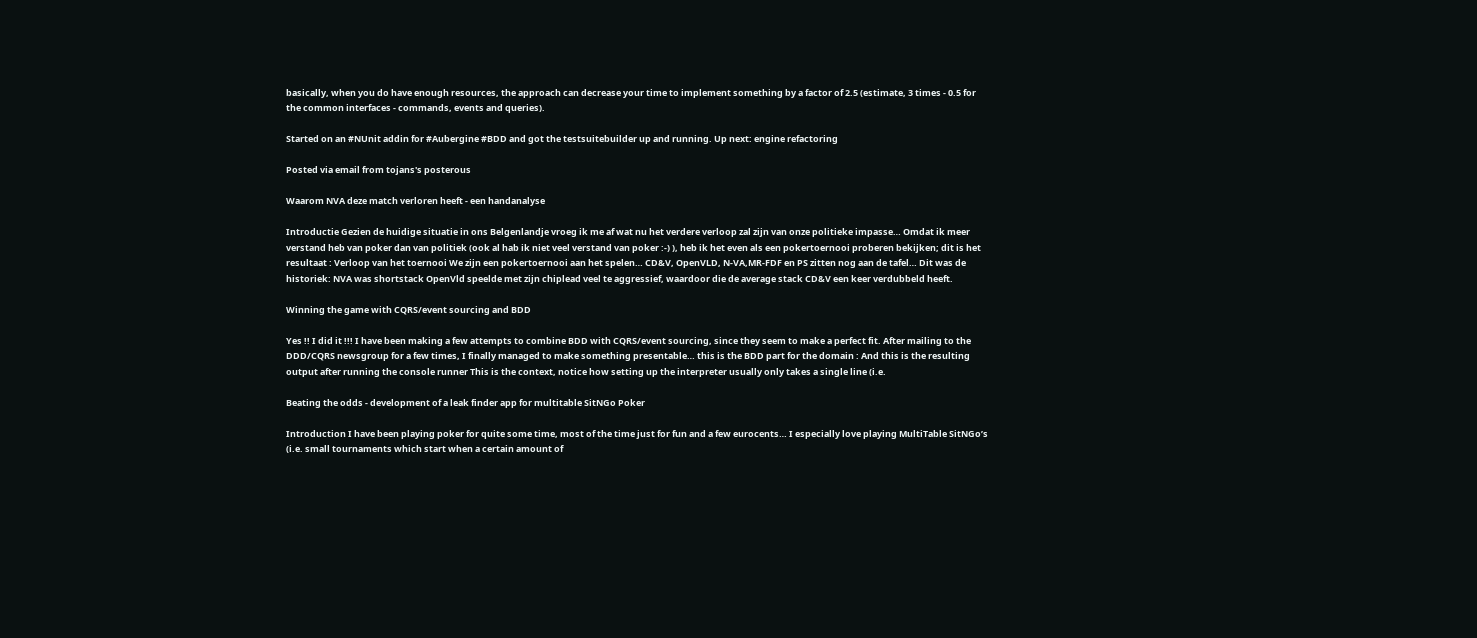basically, when you do have enough resources, the approach can decrease your time to implement something by a factor of 2.5 (estimate, 3 times - 0.5 for the common interfaces - commands, events and queries).

Started on an #NUnit addin for #Aubergine #BDD and got the testsuitebuilder up and running. Up next: engine refactoring

Posted via email from tojans's posterous

Waarom NVA deze match verloren heeft - een handanalyse

Introductie Gezien de huidige situatie in ons Belgenlandje vroeg ik me af wat nu het verdere verloop zal zijn van onze politieke impasse… Omdat ik meer verstand heb van poker dan van politiek (ook al hab ik niet veel verstand van poker :-) ), heb ik het even als een pokertoernooi proberen bekijken; dit is het resultaat : Verloop van het toernooi We zijn een pokertoernooi aan het spelen… CD&V, OpenVLD, N-VA,MR-FDF en PS zitten nog aan de tafel… Dit was de historiek: NVA was shortstack OpenVld speelde met zijn chiplead veel te aggressief, waardoor die de average stack CD&V een keer verdubbeld heeft.

Winning the game with CQRS/event sourcing and BDD

Yes !! I did it !!! I have been making a few attempts to combine BDD with CQRS/event sourcing, since they seem to make a perfect fit. After mailing to the DDD/CQRS newsgroup for a few times, I finally managed to make something presentable… this is the BDD part for the domain : And this is the resulting output after running the console runner This is the context, notice how setting up the interpreter usually only takes a single line (i.e.

Beating the odds - development of a leak finder app for multitable SitNGo Poker

Introduction I have been playing poker for quite some time, most of the time just for fun and a few eurocents… I especially love playing MultiTable SitNGo’s (i.e. small tournaments which start when a certain amount of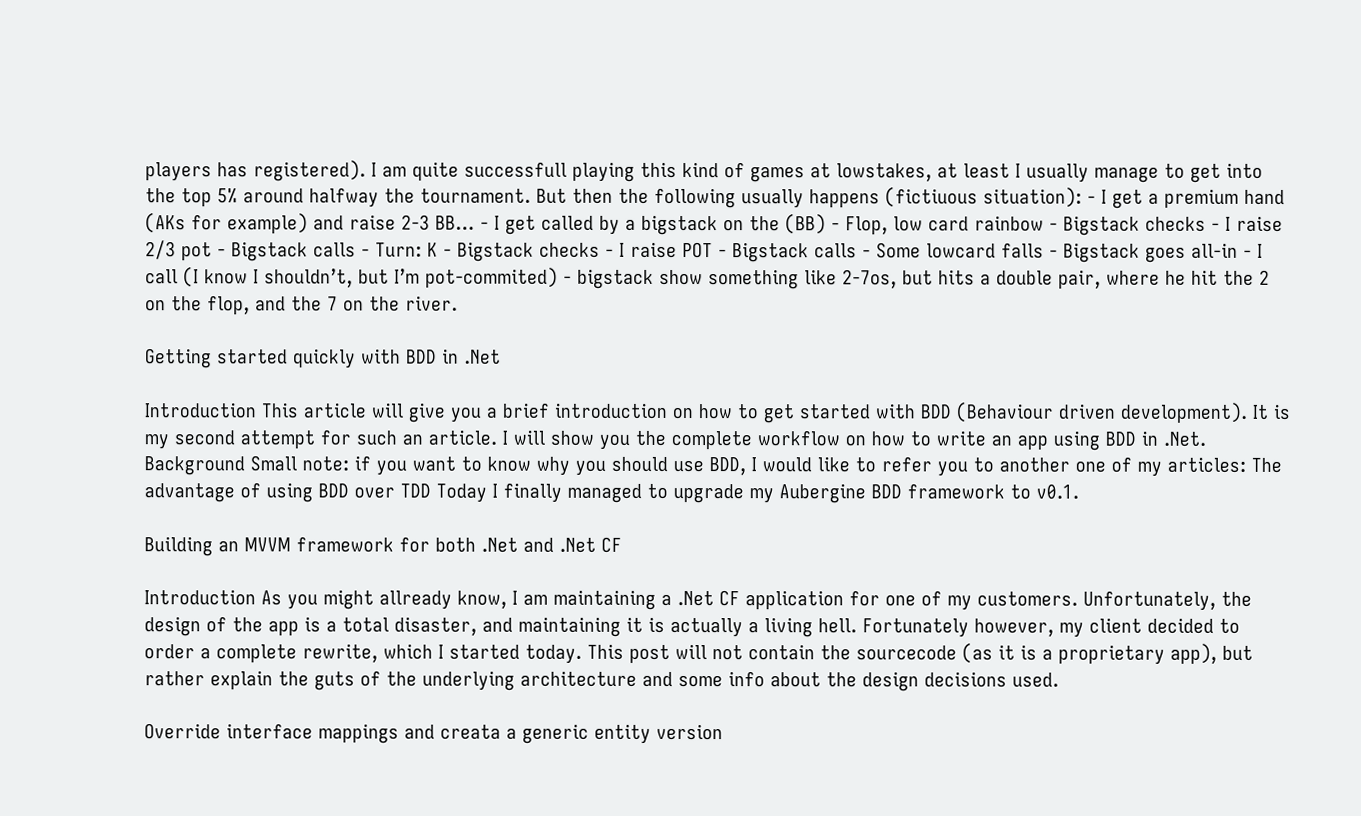players has registered). I am quite successfull playing this kind of games at lowstakes, at least I usually manage to get into the top 5% around halfway the tournament. But then the following usually happens (fictiuous situation): - I get a premium hand (AKs for example) and raise 2-3 BB… - I get called by a bigstack on the (BB) - Flop, low card rainbow - Bigstack checks - I raise 2⁄3 pot - Bigstack calls - Turn: K - Bigstack checks - I raise POT - Bigstack calls - Some lowcard falls - Bigstack goes all-in - I call (I know I shouldn’t, but I’m pot-commited) - bigstack show something like 2-7os, but hits a double pair, where he hit the 2 on the flop, and the 7 on the river.

Getting started quickly with BDD in .Net

Introduction This article will give you a brief introduction on how to get started with BDD (Behaviour driven development). It is my second attempt for such an article. I will show you the complete workflow on how to write an app using BDD in .Net. Background Small note: if you want to know why you should use BDD, I would like to refer you to another one of my articles: The advantage of using BDD over TDD Today I finally managed to upgrade my Aubergine BDD framework to v0.1.

Building an MVVM framework for both .Net and .Net CF

Introduction As you might allready know, I am maintaining a .Net CF application for one of my customers. Unfortunately, the design of the app is a total disaster, and maintaining it is actually a living hell. Fortunately however, my client decided to order a complete rewrite, which I started today. This post will not contain the sourcecode (as it is a proprietary app), but rather explain the guts of the underlying architecture and some info about the design decisions used.

Override interface mappings and creata a generic entity version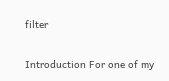filter

Introduction For one of my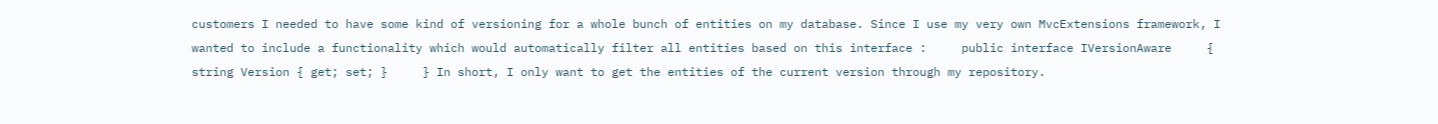customers I needed to have some kind of versioning for a whole bunch of entities on my database. Since I use my very own MvcExtensions framework, I wanted to include a functionality which would automatically filter all entities based on this interface :     public interface IVersionAware     {         string Version { get; set; }     } In short, I only want to get the entities of the current version through my repository.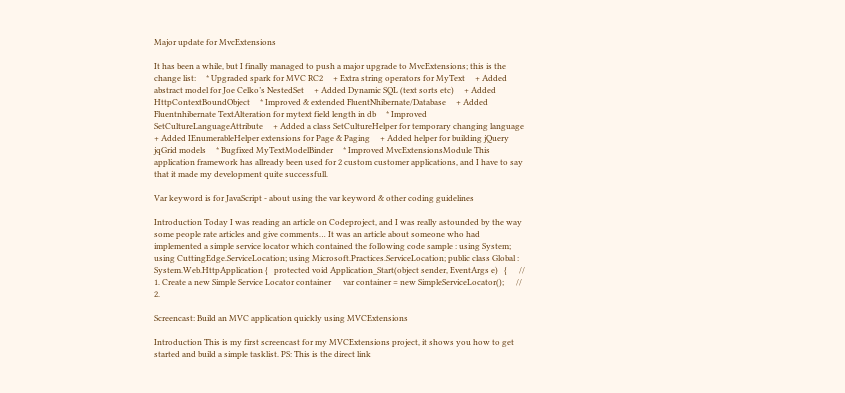Major update for MvcExtensions

It has been a while, but I finally managed to push a major upgrade to MvcExtensions; this is the change list:     * Upgraded spark for MVC RC2     + Extra string operators for MyText     + Added abstract model for Joe Celko’s NestedSet     + Added Dynamic SQL (text sorts etc)     + Added HttpContextBoundObject     * Improved & extended FluentNhibernate/Database     + Added Fluentnhibernate TextAlteration for mytext field length in db     * Improved SetCultureLanguageAttribute     + Added a class SetCultureHelper for temporary changing language     + Added IEnumerableHelper extensions for Page & Paging     + Added helper for building jQuery jqGrid models     * Bugfixed MyTextModelBinder     * Improved MvcExtensionsModule This application framework has allready been used for 2 custom customer applications, and I have to say that it made my development quite successfull.

Var keyword is for JavaScript - about using the var keyword & other coding guidelines

Introduction Today I was reading an article on Codeproject, and I was really astounded by the way some people rate articles and give comments… It was an article about someone who had implemented a simple service locator which contained the following code sample : using System; using CuttingEdge.ServiceLocation; using Microsoft.Practices.ServiceLocation; public class Global : System.Web.HttpApplication {   protected void Application_Start(object sender, EventArgs e)   {      // 1. Create a new Simple Service Locator container      var container = new SimpleServiceLocator();      // 2.

Screencast: Build an MVC application quickly using MVCExtensions

Introduction This is my first screencast for my MVCExtensions project, it shows you how to get started and build a simple tasklist. PS: This is the direct link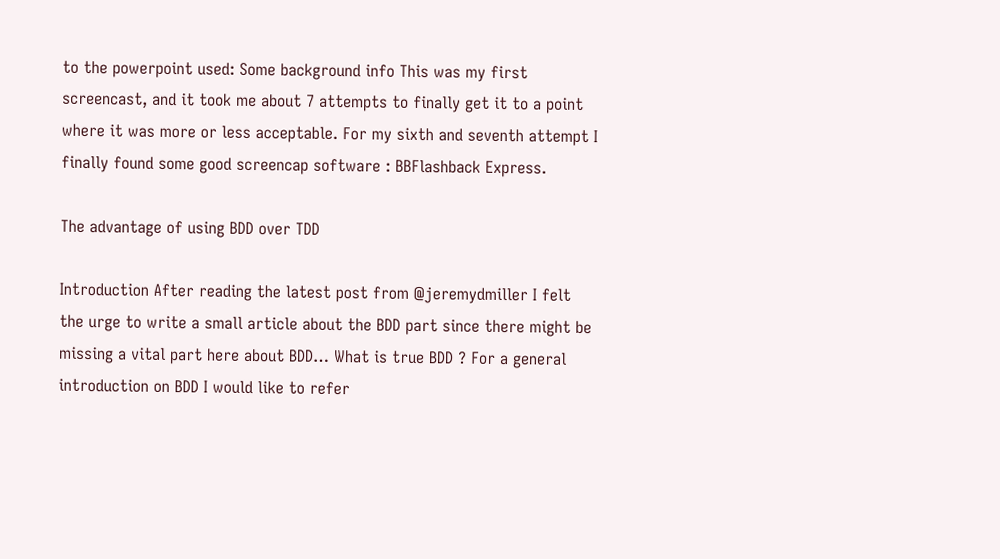to the powerpoint used: Some background info This was my first screencast, and it took me about 7 attempts to finally get it to a point where it was more or less acceptable. For my sixth and seventh attempt I finally found some good screencap software : BBFlashback Express.

The advantage of using BDD over TDD

Introduction After reading the latest post from @jeremydmiller I felt the urge to write a small article about the BDD part since there might be missing a vital part here about BDD… What is true BDD ? For a general introduction on BDD I would like to refer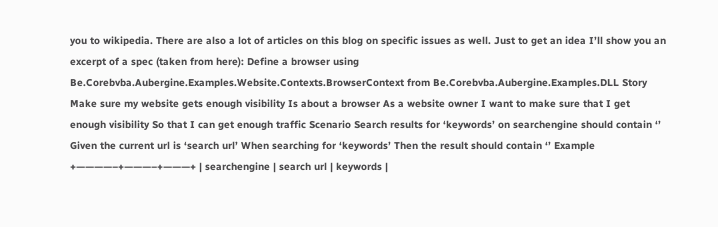you to wikipedia. There are also a lot of articles on this blog on specific issues as well. Just to get an idea I’ll show you an excerpt of a spec (taken from here): Define a browser using Be.Corebvba.Aubergine.Examples.Website.Contexts.BrowserContext from Be.Corebvba.Aubergine.Examples.DLL Story Make sure my website gets enough visibility Is about a browser As a website owner I want to make sure that I get enough visibility So that I can get enough traffic Scenario Search results for ‘keywords’ on searchengine should contain ‘’ Given the current url is ‘search url’ When searching for ‘keywords’ Then the result should contain ‘’ Example +————–+———–+———+ | searchengine | search url | keywords |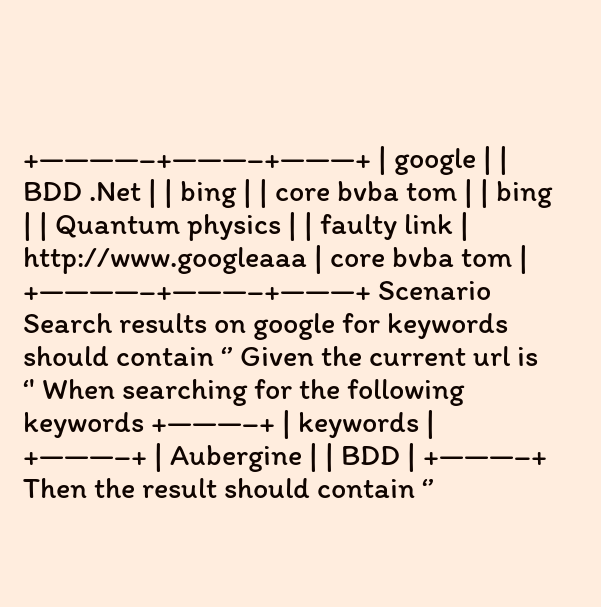+————–+———–+———+ | google | | BDD .Net | | bing | | core bvba tom | | bing | | Quantum physics | | faulty link | http://www.googleaaa | core bvba tom | +————–+———–+———+ Scenario Search results on google for keywords should contain ‘’ Given the current url is ‘' When searching for the following keywords +———–+ | keywords | +———–+ | Aubergine | | BDD | +———–+ Then the result should contain ‘’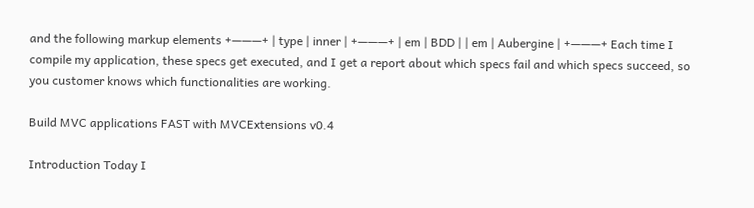and the following markup elements +———+ | type | inner | +———+ | em | BDD | | em | Aubergine | +———+ Each time I compile my application, these specs get executed, and I get a report about which specs fail and which specs succeed, so you customer knows which functionalities are working.

Build MVC applications FAST with MVCExtensions v0.4

Introduction Today I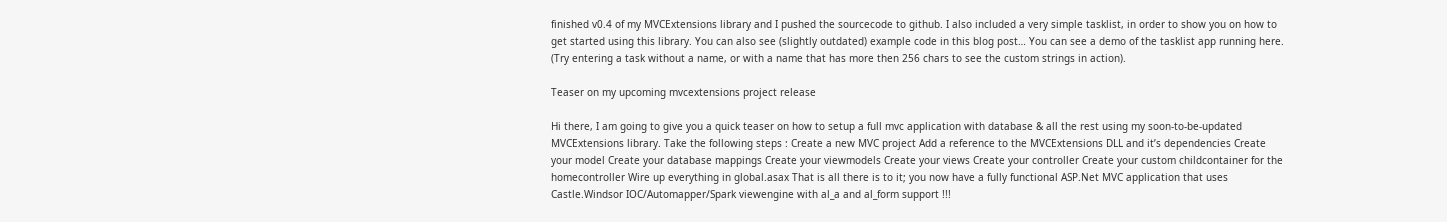finished v0.4 of my MVCExtensions library and I pushed the sourcecode to github. I also included a very simple tasklist, in order to show you on how to get started using this library. You can also see (slightly outdated) example code in this blog post… You can see a demo of the tasklist app running here. (Try entering a task without a name, or with a name that has more then 256 chars to see the custom strings in action).

Teaser on my upcoming mvcextensions project release

Hi there, I am going to give you a quick teaser on how to setup a full mvc application with database & all the rest using my soon-to-be-updated MVCExtensions library. Take the following steps : Create a new MVC project Add a reference to the MVCExtensions DLL and it’s dependencies Create your model Create your database mappings Create your viewmodels Create your views Create your controller Create your custom childcontainer for the homecontroller Wire up everything in global.asax That is all there is to it; you now have a fully functional ASP.Net MVC application that uses Castle.Windsor IOC/Automapper/Spark viewengine with al_a and al_form support !!!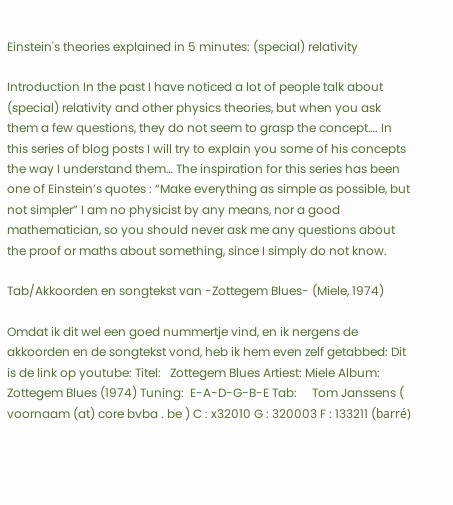Einstein's theories explained in 5 minutes: (special) relativity

Introduction In the past I have noticed a lot of people talk about (special) relativity and other physics theories, but when you ask them a few questions, they do not seem to grasp the concept…. In this series of blog posts I will try to explain you some of his concepts the way I understand them… The inspiration for this series has been one of Einstein’s quotes : “Make everything as simple as possible, but not simpler” I am no physicist by any means, nor a good mathematician, so you should never ask me any questions about the proof or maths about something, since I simply do not know.

Tab/Akkoorden en songtekst van -Zottegem Blues- (Miele, 1974)

Omdat ik dit wel een goed nummertje vind, en ik nergens de akkoorden en de songtekst vond, heb ik hem even zelf getabbed: Dit is de link op youtube: Titel:   Zottegem Blues Artiest: Miele Album:   Zottegem Blues (1974) Tuning:  E-A-D-G-B-E Tab:     Tom Janssens ( voornaam (at) core bvba . be ) C : x32010 G : 320003 F : 133211 (barré)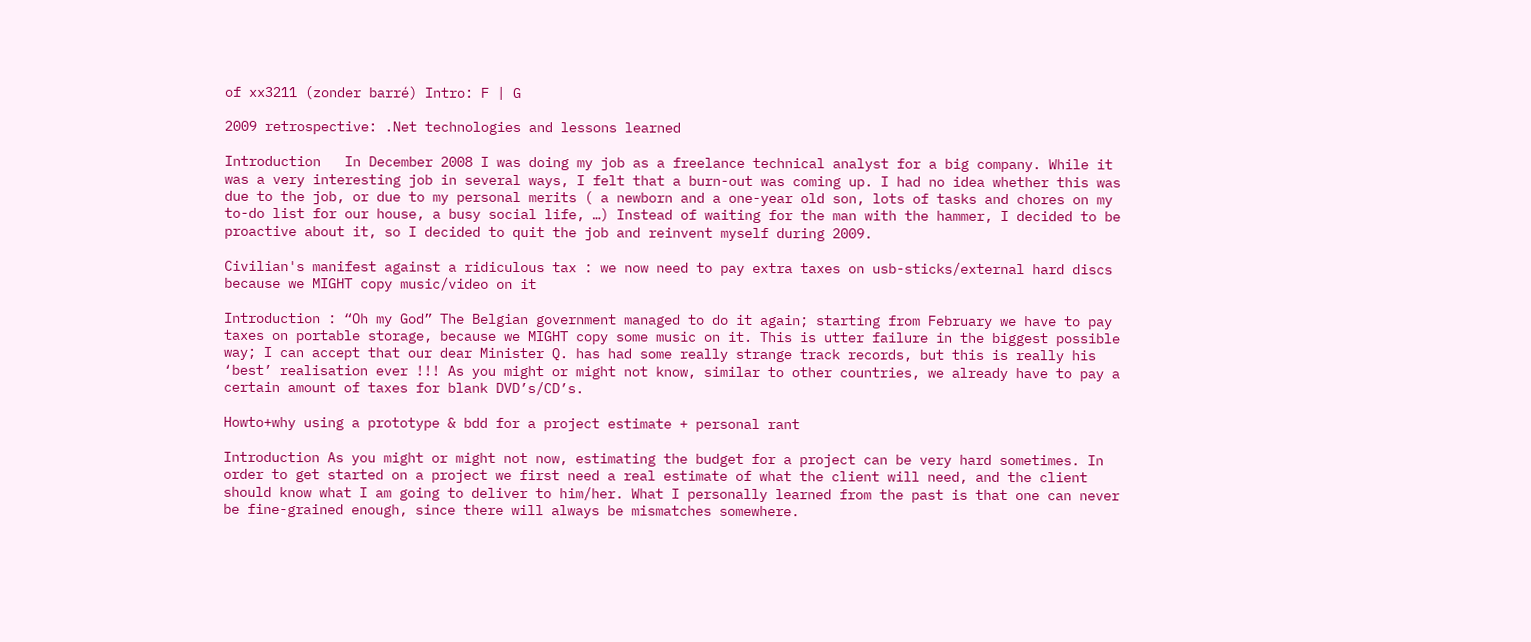of xx3211 (zonder barré) Intro: F | G

2009 retrospective: .Net technologies and lessons learned

Introduction   In December 2008 I was doing my job as a freelance technical analyst for a big company. While it was a very interesting job in several ways, I felt that a burn-out was coming up. I had no idea whether this was due to the job, or due to my personal merits ( a newborn and a one-year old son, lots of tasks and chores on my to-do list for our house, a busy social life, …) Instead of waiting for the man with the hammer, I decided to be proactive about it, so I decided to quit the job and reinvent myself during 2009.

Civilian's manifest against a ridiculous tax : we now need to pay extra taxes on usb-sticks/external hard discs because we MIGHT copy music/video on it

Introduction : “Oh my God” The Belgian government managed to do it again; starting from February we have to pay taxes on portable storage, because we MIGHT copy some music on it. This is utter failure in the biggest possible way; I can accept that our dear Minister Q. has had some really strange track records, but this is really his ‘best’ realisation ever !!! As you might or might not know, similar to other countries, we already have to pay a certain amount of taxes for blank DVD’s/CD’s.

Howto+why using a prototype & bdd for a project estimate + personal rant

Introduction As you might or might not now, estimating the budget for a project can be very hard sometimes. In order to get started on a project we first need a real estimate of what the client will need, and the client should know what I am going to deliver to him/her. What I personally learned from the past is that one can never be fine-grained enough, since there will always be mismatches somewhere.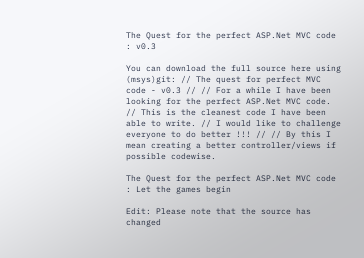The Quest for the perfect ASP.Net MVC code : v0.3

You can download the full source here using (msys)git: // The quest for perfect MVC code - v0.3 // // For a while I have been looking for the perfect ASP.Net MVC code. // This is the cleanest code I have been able to write. // I would like to challenge everyone to do better !!! // // By this I mean creating a better controller/views if possible codewise.

The Quest for the perfect ASP.Net MVC code : Let the games begin

Edit: Please note that the source has changed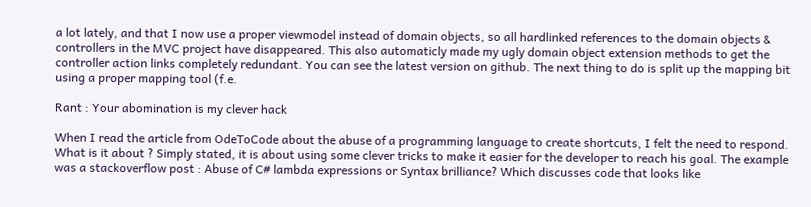a lot lately, and that I now use a proper viewmodel instead of domain objects, so all hardlinked references to the domain objects & controllers in the MVC project have disappeared. This also automaticly made my ugly domain object extension methods to get the controller action links completely redundant. You can see the latest version on github. The next thing to do is split up the mapping bit using a proper mapping tool (f.e.

Rant : Your abomination is my clever hack

When I read the article from OdeToCode about the abuse of a programming language to create shortcuts, I felt the need to respond. What is it about ? Simply stated, it is about using some clever tricks to make it easier for the developer to reach his goal. The example was a stackoverflow post : Abuse of C# lambda expressions or Syntax brilliance? Which discusses code that looks like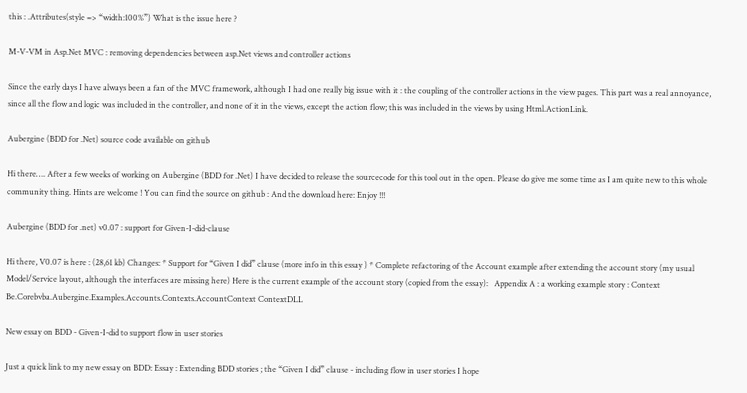this : .Attributes(style => “width:100%”) What is the issue here ?

M-V-VM in Asp.Net MVC : removing dependencies between asp.Net views and controller actions

Since the early days I have always been a fan of the MVC framework, although I had one really big issue with it : the coupling of the controller actions in the view pages. This part was a real annoyance, since all the flow and logic was included in the controller, and none of it in the views, except the action flow; this was included in the views by using Html.ActionLink.

Aubergine (BDD for .Net) source code available on github

Hi there…. After a few weeks of working on Aubergine (BDD for .Net) I have decided to release the sourcecode for this tool out in the open. Please do give me some time as I am quite new to this whole community thing. Hints are welcome ! You can find the source on github : And the download here: Enjoy !!!

Aubergine (BDD for .net) v0.07 : support for Given-I-did-clause

Hi there, V0.07 is here : (28,61 kb) Changes: * Support for “Given I did” clause (more info in this essay ) * Complete refactoring of the Account example after extending the account story (my usual Model/Service layout, although the interfaces are missing here) Here is the current example of the account story (copied from the essay):   Appendix A : a working example story : Context      Be.Corebvba.Aubergine.Examples.Accounts.Contexts.AccountContext ContextDLL

New essay on BDD - Given-I-did to support flow in user stories

Just a quick link to my new essay on BDD: Essay : Extending BDD stories ; the “Given I did” clause - including flow in user stories I hope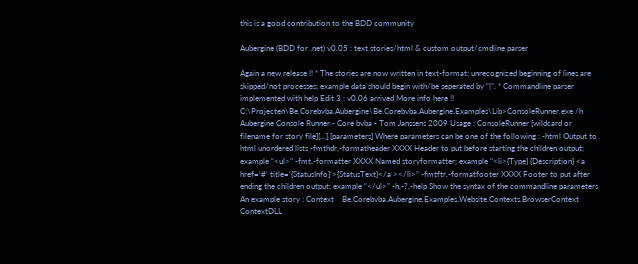this is a good contribution to the BDD community

Aubergine (BDD for .net) v0.05 : text stories/html & custom output/cmdline parser

Again a new release !! * The stories are now written in text-format; unrecognized beginning of lines are skipped/not processes; example data should begin with/be seperated by “|”. * Commandline parser implemented with help Edit 3 : v0.06 arrived More info here !!   C:\Projecten\Be.Corebvba.Aubergine\Be.Corebvba.Aubergine.Examples\Lib>ConsoleRunner.exe /h Aubergine Console Runner - Core bvba - Tom Janssens 2009 Usage : ConsoleRunner [wildcard or filename for story file][…] [parameters] Where parameters can be one of the following : -html Output to html unordered lists -fmthdr,-formatheader XXXX Header to put before starting the children output; example “<ul>” -fmt,-formatter XXXX Named storyformatter; example “<li>{Type} {Description} <a href=‘#’ title=‘{StatusInfo}’>{StatusText}</a ></li>” -fmtftr,-formatfooter XXXX Footer to put after ending the children output; example “</ul>” -h,-?,-help Show the syntax of the commandline parameters An example story : Context    Be.Corebvba.Aubergine.Examples.Website.Contexts.BrowserContext ContextDLL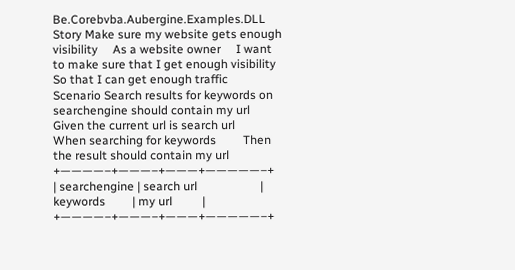Be.Corebvba.Aubergine.Examples.DLL Story Make sure my website gets enough visibility     As a website owner     I want to make sure that I get enough visibility     So that I can get enough traffic     Scenario Search results for keywords on searchengine should contain my url         Given the current url is search url         When searching for keywords         Then the result should contain my url            +————–+———–+———+—————–+         | searchengine | search url                     | keywords         | my url          |         +————–+———–+———+—————–+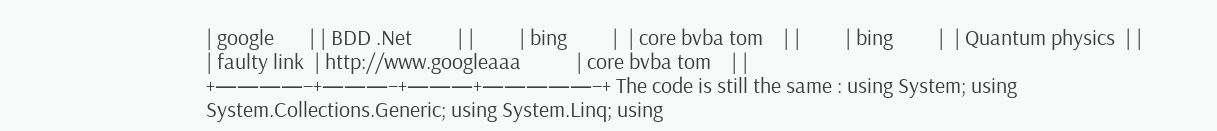| google       | | BDD .Net         | |         | bing         |  | core bvba tom    | |         | bing         |  | Quantum physics  | |         | faulty link  | http://www.googleaaa           | core bvba tom    | |         +————–+———–+———+—————–+ The code is still the same : using System; using System.Collections.Generic; using System.Linq; using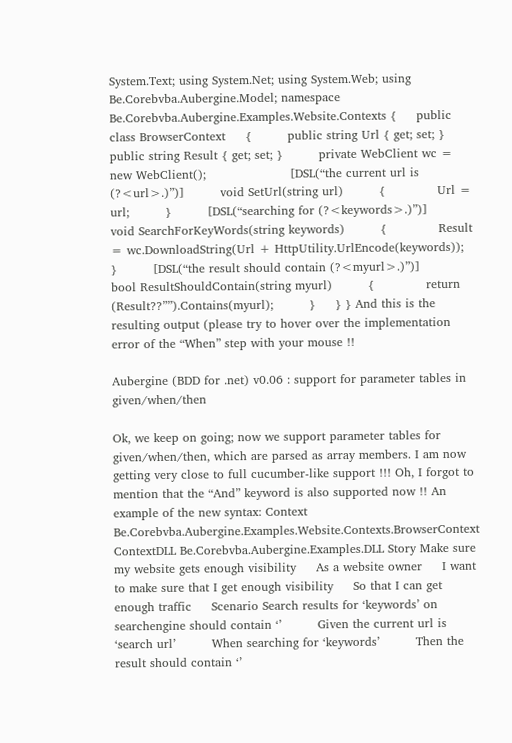System.Text; using System.Net; using System.Web; using Be.Corebvba.Aubergine.Model; namespace Be.Corebvba.Aubergine.Examples.Website.Contexts {     public class BrowserContext     {         public string Url { get; set; }         public string Result { get; set; }         private WebClient wc = new WebClient();                     [DSL(“the current url is (?<url>.)”)]         void SetUrl(string url)         {             Url = url;         }         [DSL(“searching for (?<keywords>.)”)]         void SearchForKeyWords(string keywords)         {             Result = wc.DownloadString(Url + HttpUtility.UrlEncode(keywords));         }         [DSL(“the result should contain (?<myurl>.)”)]         bool ResultShouldContain(string myurl)         {             return (Result??””).Contains(myurl);         }     } } And this is the resulting output (please try to hover over the implementation error of the “When” step with your mouse !!

Aubergine (BDD for .net) v0.06 : support for parameter tables in given/when/then

Ok, we keep on going; now we support parameter tables for given/when/then, which are parsed as array members. I am now getting very close to full cucumber-like support !!! Oh, I forgot to mention that the “And” keyword is also supported now !! An example of the new syntax: Context    Be.Corebvba.Aubergine.Examples.Website.Contexts.BrowserContext ContextDLL Be.Corebvba.Aubergine.Examples.DLL Story Make sure my website gets enough visibility     As a website owner     I want to make sure that I get enough visibility     So that I can get enough traffic     Scenario Search results for ‘keywords’ on searchengine should contain ‘’         Given the current url is ‘search url’         When searching for ‘keywords’         Then the result should contain ‘’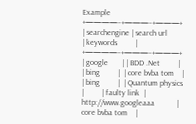Example         +————–+———–+———+         | searchengine | search url                     | keywords         |         +————–+———–+———+         | google       | | BDD .Net         |         | bing         |  | core bvba tom    |         | bing         |  | Quantum physics  |         | faulty link  | http://www.googleaaa           | core bvba tom    |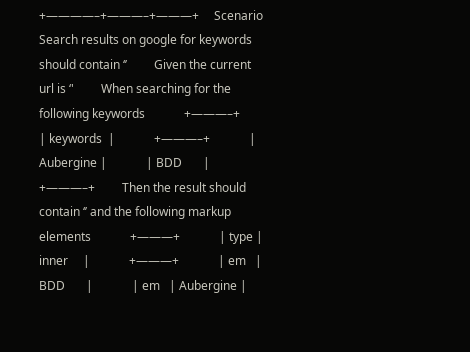+————–+———–+———+     Scenario Search results on google for keywords should contain ‘’         Given the current url is ‘'         When searching for the following keywords             +———–+             | keywords  |             +———–+             | Aubergine |             | BDD       |             +———–+         Then the result should contain ‘’ and the following markup elements             +———+             | type | inner     |             +———+             | em   | BDD       |             | em   | Aubergine |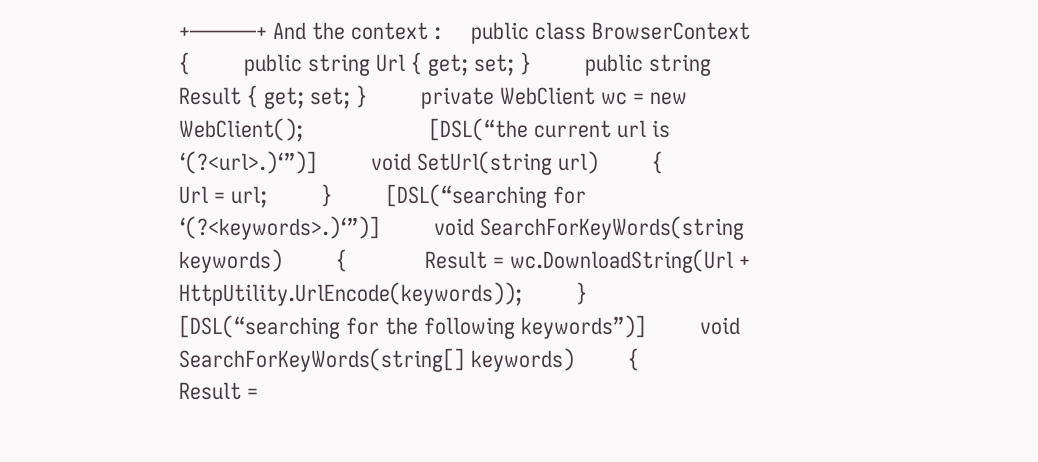+———+ And the context :     public class BrowserContext     {         public string Url { get; set; }         public string Result { get; set; }         private WebClient wc = new WebClient();                     [DSL(“the current url is ‘(?<url>.)‘”)]         void SetUrl(string url)         {             Url = url;         }         [DSL(“searching for ‘(?<keywords>.)‘”)]         void SearchForKeyWords(string keywords)         {             Result = wc.DownloadString(Url + HttpUtility.UrlEncode(keywords));         }         [DSL(“searching for the following keywords”)]         void SearchForKeyWords(string[] keywords)         {             Result =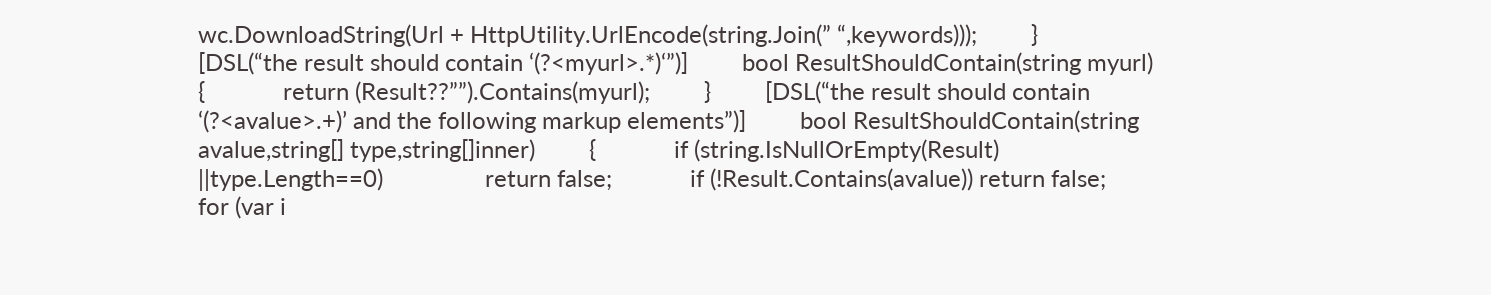wc.DownloadString(Url + HttpUtility.UrlEncode(string.Join(” “,keywords)));         }         [DSL(“the result should contain ‘(?<myurl>.*)‘”)]         bool ResultShouldContain(string myurl)         {             return (Result??””).Contains(myurl);         }         [DSL(“the result should contain ‘(?<avalue>.+)’ and the following markup elements”)]         bool ResultShouldContain(string avalue,string[] type,string[]inner)         {             if (string.IsNullOrEmpty(Result) ||type.Length==0)                 return false;             if (!Result.Contains(avalue)) return false;             for (var i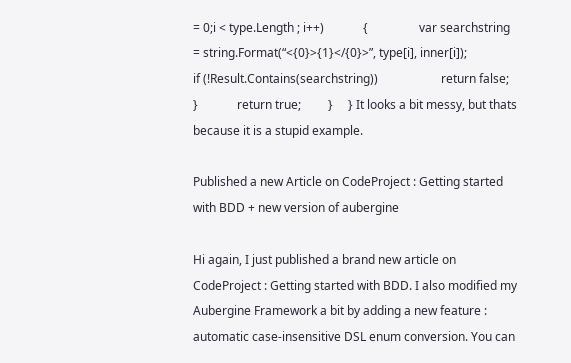= 0;i < type.Length ; i++)             {                 var searchstring = string.Format(“<{0}>{1}</{0}>”, type[i], inner[i]);                 if (!Result.Contains(searchstring))                     return false;             }             return true;         }     } It looks a bit messy, but thats because it is a stupid example.

Published a new Article on CodeProject : Getting started with BDD + new version of aubergine

Hi again, I just published a brand new article on CodeProject : Getting started with BDD. I also modified my Aubergine Framework a bit by adding a new feature : automatic case-insensitive DSL enum conversion. You can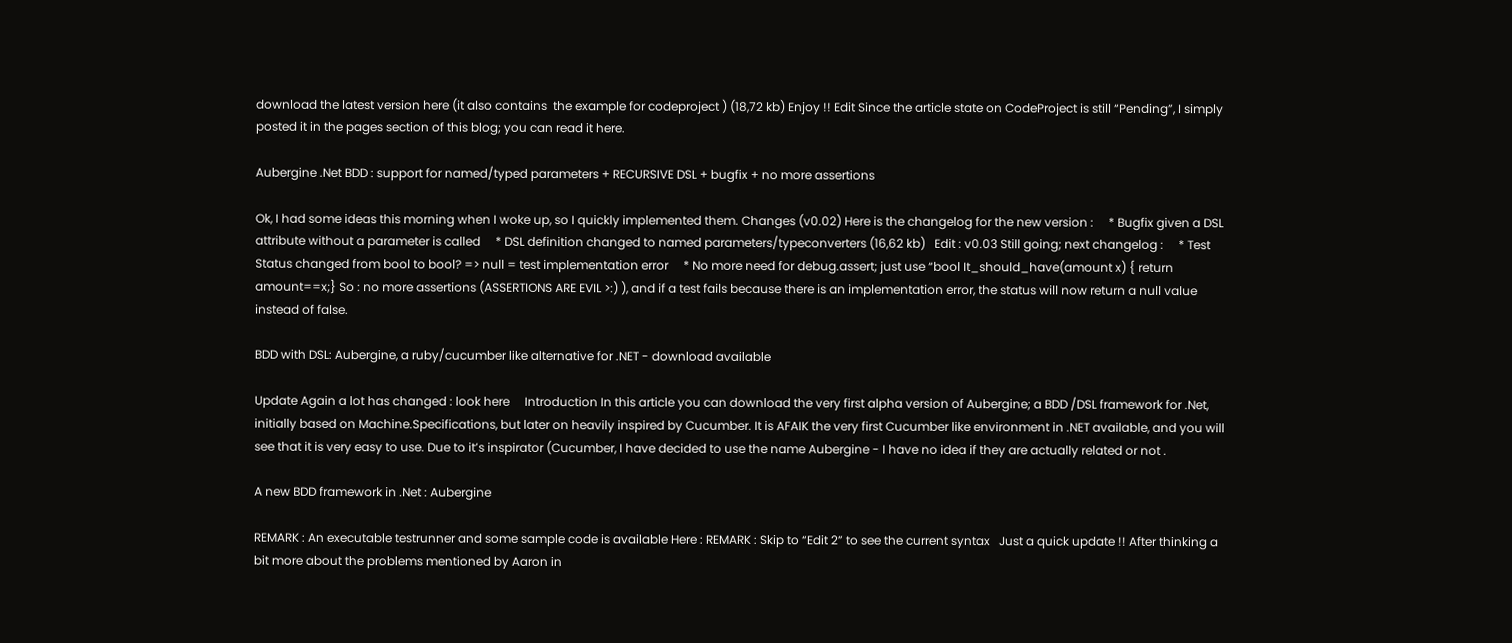download the latest version here (it also contains  the example for codeproject ) (18,72 kb) Enjoy !! Edit Since the article state on CodeProject is still “Pending”, I simply posted it in the pages section of this blog; you can read it here.

Aubergine .Net BDD : support for named/typed parameters + RECURSIVE DSL + bugfix + no more assertions

Ok, I had some ideas this morning when I woke up, so I quickly implemented them. Changes (v0.02) Here is the changelog for the new version :     * Bugfix given a DSL attribute without a parameter is called     * DSL definition changed to named parameters/typeconverters (16,62 kb)   Edit : v0.03 Still going; next changelog :     * Test Status changed from bool to bool? => null = test implementation error     * No more need for debug.assert; just use “bool It_should_have(amount x) { return amount==x;} So : no more assertions (ASSERTIONS ARE EVIL >:) ), and if a test fails because there is an implementation error, the status will now return a null value instead of false.

BDD with DSL: Aubergine, a ruby/cucumber like alternative for .NET - download available

Update Again a lot has changed : look here     Introduction In this article you can download the very first alpha version of Aubergine; a BDD /DSL framework for .Net, initially based on Machine.Specifications, but later on heavily inspired by Cucumber. It is AFAIK the very first Cucumber like environment in .NET available, and you will see that it is very easy to use. Due to it’s inspirator (Cucumber, I have decided to use the name Aubergine - I have no idea if they are actually related or not .

A new BDD framework in .Net : Aubergine

REMARK : An executable testrunner and some sample code is available Here : REMARK : Skip to “Edit 2” to see the current syntax   Just a quick update !! After thinking a bit more about the problems mentioned by Aaron in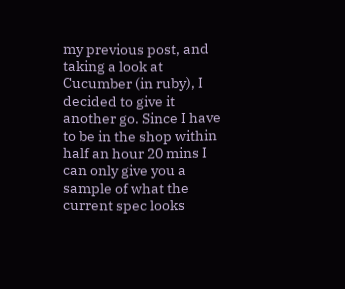my previous post, and taking a look at Cucumber (in ruby), I decided to give it another go. Since I have to be in the shop within half an hour 20 mins I can only give you a sample of what the current spec looks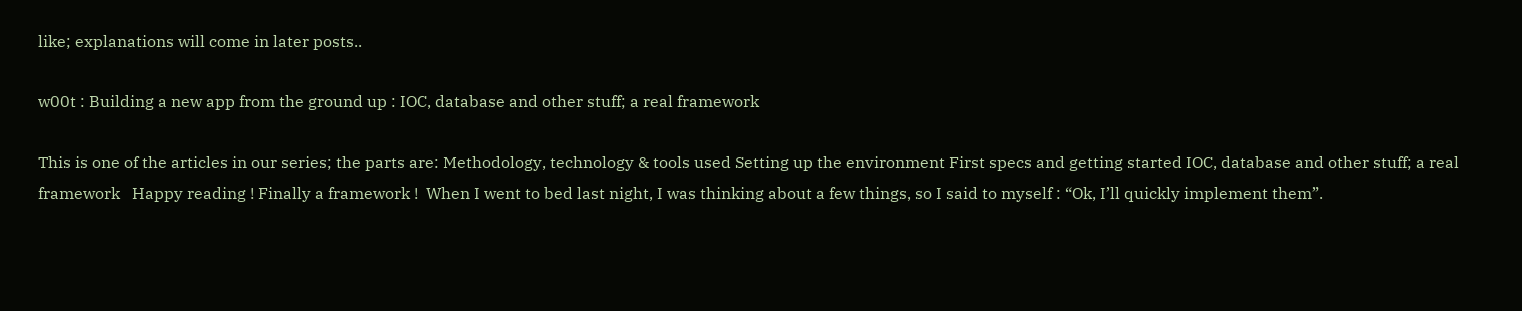like; explanations will come in later posts..

w00t : Building a new app from the ground up : IOC, database and other stuff; a real framework

This is one of the articles in our series; the parts are: Methodology, technology & tools used Setting up the environment First specs and getting started IOC, database and other stuff; a real framework   Happy reading ! Finally a framework !  When I went to bed last night, I was thinking about a few things, so I said to myself : “Ok, I’ll quickly implement them”.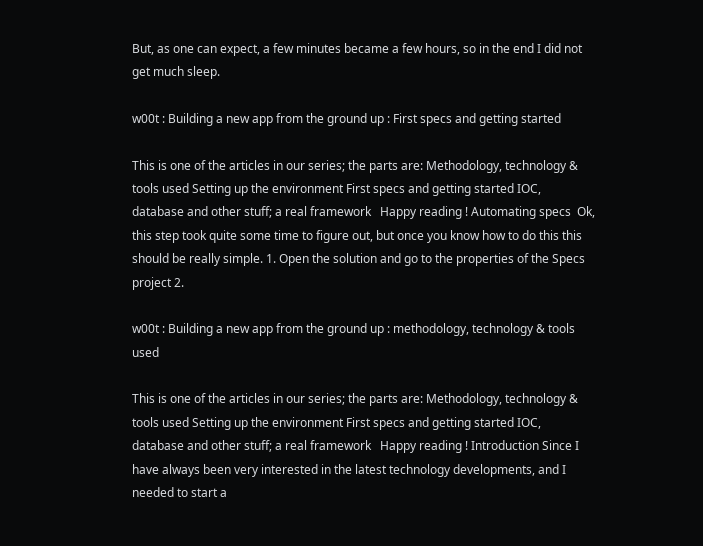But, as one can expect, a few minutes became a few hours, so in the end I did not get much sleep.

w00t : Building a new app from the ground up : First specs and getting started

This is one of the articles in our series; the parts are: Methodology, technology & tools used Setting up the environment First specs and getting started IOC, database and other stuff; a real framework   Happy reading ! Automating specs  Ok, this step took quite some time to figure out, but once you know how to do this this should be really simple. 1. Open the solution and go to the properties of the Specs project 2.

w00t : Building a new app from the ground up : methodology, technology & tools used

This is one of the articles in our series; the parts are: Methodology, technology & tools used Setting up the environment First specs and getting started IOC, database and other stuff; a real framework   Happy reading ! Introduction Since I have always been very interested in the latest technology developments, and I needed to start a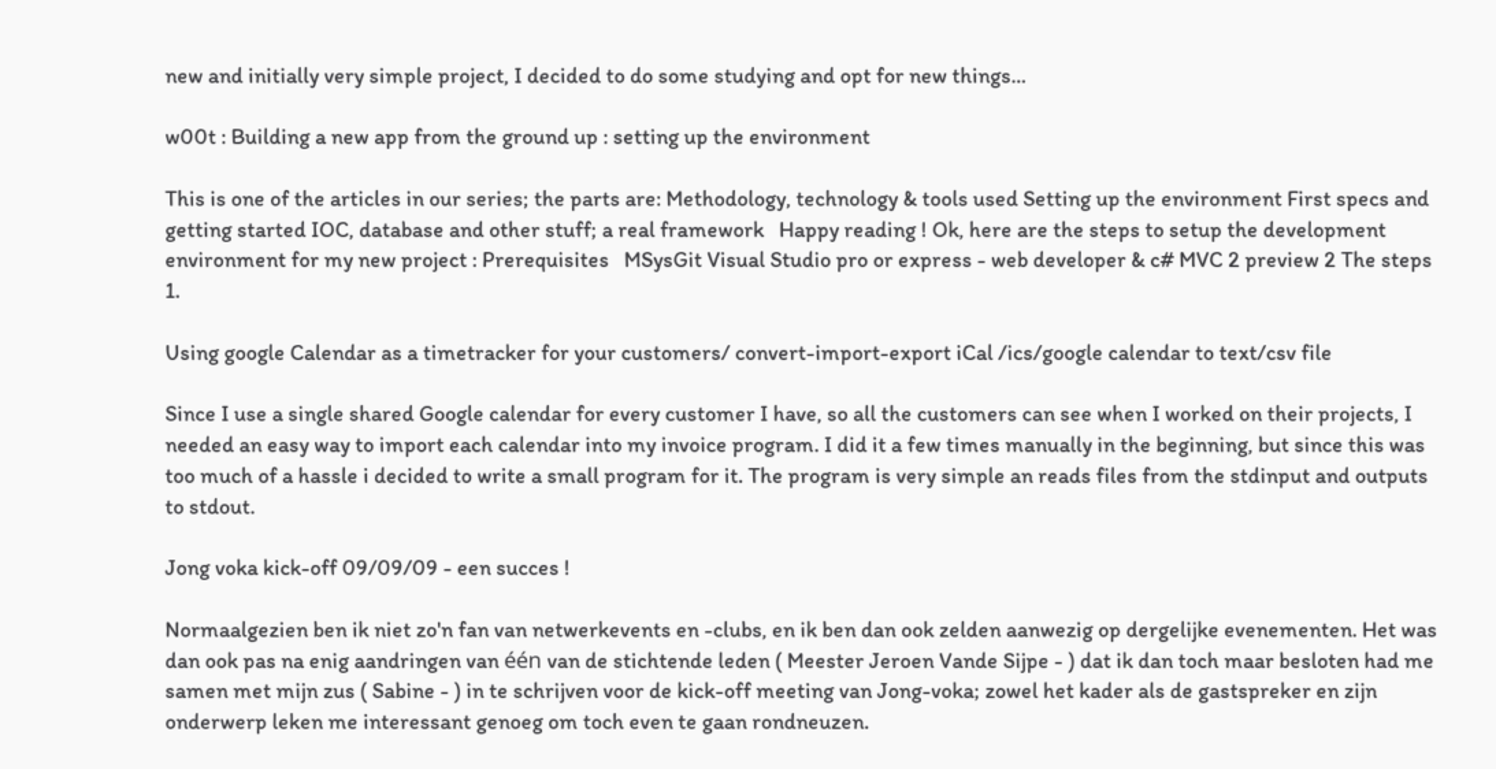new and initially very simple project, I decided to do some studying and opt for new things...

w00t : Building a new app from the ground up : setting up the environment

This is one of the articles in our series; the parts are: Methodology, technology & tools used Setting up the environment First specs and getting started IOC, database and other stuff; a real framework   Happy reading ! Ok, here are the steps to setup the development environment for my new project : Prerequisites   MSysGit Visual Studio pro or express - web developer & c# MVC 2 preview 2 The steps 1.

Using google Calendar as a timetracker for your customers/ convert-import-export iCal /ics/google calendar to text/csv file

Since I use a single shared Google calendar for every customer I have, so all the customers can see when I worked on their projects, I needed an easy way to import each calendar into my invoice program. I did it a few times manually in the beginning, but since this was too much of a hassle i decided to write a small program for it. The program is very simple an reads files from the stdinput and outputs to stdout.

Jong voka kick-off 09/09/09 - een succes !

Normaalgezien ben ik niet zo'n fan van netwerkevents en -clubs, en ik ben dan ook zelden aanwezig op dergelijke evenementen. Het was dan ook pas na enig aandringen van één van de stichtende leden ( Meester Jeroen Vande Sijpe - ) dat ik dan toch maar besloten had me samen met mijn zus ( Sabine - ) in te schrijven voor de kick-off meeting van Jong-voka; zowel het kader als de gastspreker en zijn onderwerp leken me interessant genoeg om toch even te gaan rondneuzen.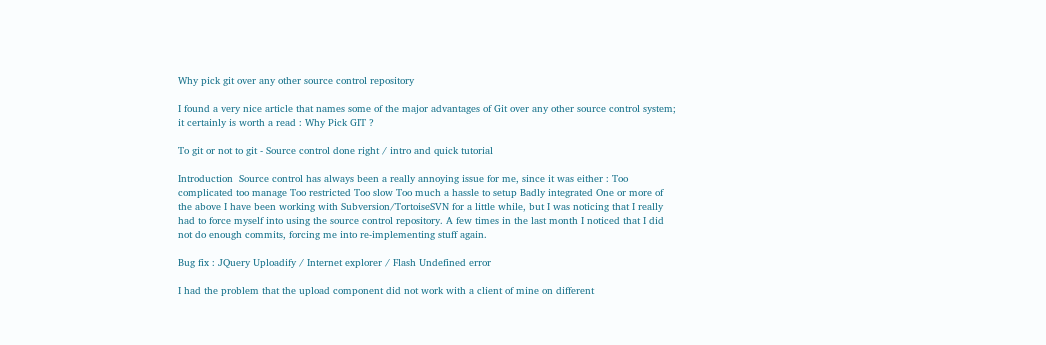Why pick git over any other source control repository

I found a very nice article that names some of the major advantages of Git over any other source control system; it certainly is worth a read : Why Pick GIT ?

To git or not to git - Source control done right / intro and quick tutorial

Introduction  Source control has always been a really annoying issue for me, since it was either : Too complicated too manage Too restricted Too slow Too much a hassle to setup Badly integrated One or more of the above I have been working with Subversion/TortoiseSVN for a little while, but I was noticing that I really had to force myself into using the source control repository. A few times in the last month I noticed that I did not do enough commits, forcing me into re-implementing stuff again.

Bug fix : JQuery Uploadify / Internet explorer / Flash Undefined error

I had the problem that the upload component did not work with a client of mine on different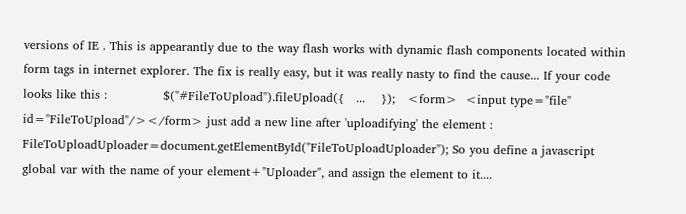versions of IE . This is appearantly due to the way flash works with dynamic flash components located within form tags in internet explorer. The fix is really easy, but it was really nasty to find the cause... If your code looks like this :              $("#FileToUpload").fileUpload({   ...    });   <form>  <input type="file" id="FileToUpload"/></form> just add a new line after 'uploadifying' the element :          FileToUploadUploader=document.getElementById("FileToUploadUploader"); So you define a javascript global var with the name of your element+"Uploader", and assign the element to it....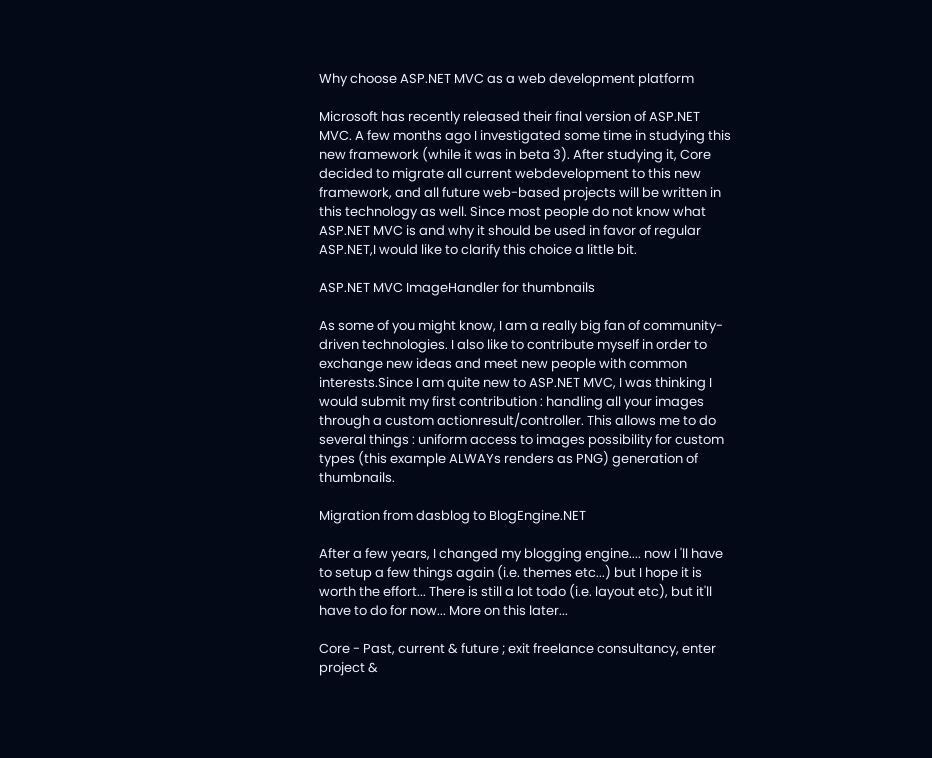Why choose ASP.NET MVC as a web development platform

Microsoft has recently released their final version of ASP.NET MVC. A few months ago I investigated some time in studying this new framework (while it was in beta 3). After studying it, Core decided to migrate all current webdevelopment to this new framework, and all future web-based projects will be written in this technology as well. Since most people do not know what ASP.NET MVC is and why it should be used in favor of regular ASP.NET,I would like to clarify this choice a little bit.

ASP.NET MVC ImageHandler for thumbnails

As some of you might know, I am a really big fan of community-driven technologies. I also like to contribute myself in order to exchange new ideas and meet new people with common interests.Since I am quite new to ASP.NET MVC, I was thinking I would submit my first contribution : handling all your images through a custom actionresult/controller. This allows me to do several things : uniform access to images possibility for custom types (this example ALWAYs renders as PNG) generation of thumbnails.

Migration from dasblog to BlogEngine.NET

After a few years, I changed my blogging engine.... now I 'll have to setup a few things again (i.e. themes etc...) but I hope it is worth the effort... There is still a lot todo (i.e. layout etc), but it'll have to do for now... More on this later...

Core - Past, current & future ; exit freelance consultancy, enter project &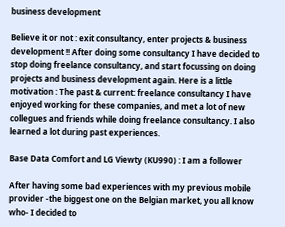business development

Believe it or not : exit consultancy, enter projects & business development !! After doing some consultancy I have decided to stop doing freelance consultancy, and start focussing on doing projects and business development again. Here is a little motivation : The past & current: freelance consultancy I have enjoyed working for these companies, and met a lot of new collegues and friends while doing freelance consultancy. I also learned a lot during past experiences.

Base Data Comfort and LG Viewty (KU990) : I am a follower

After having some bad experiences with my previous mobile provider -the biggest one on the Belgian market, you all know who- I decided to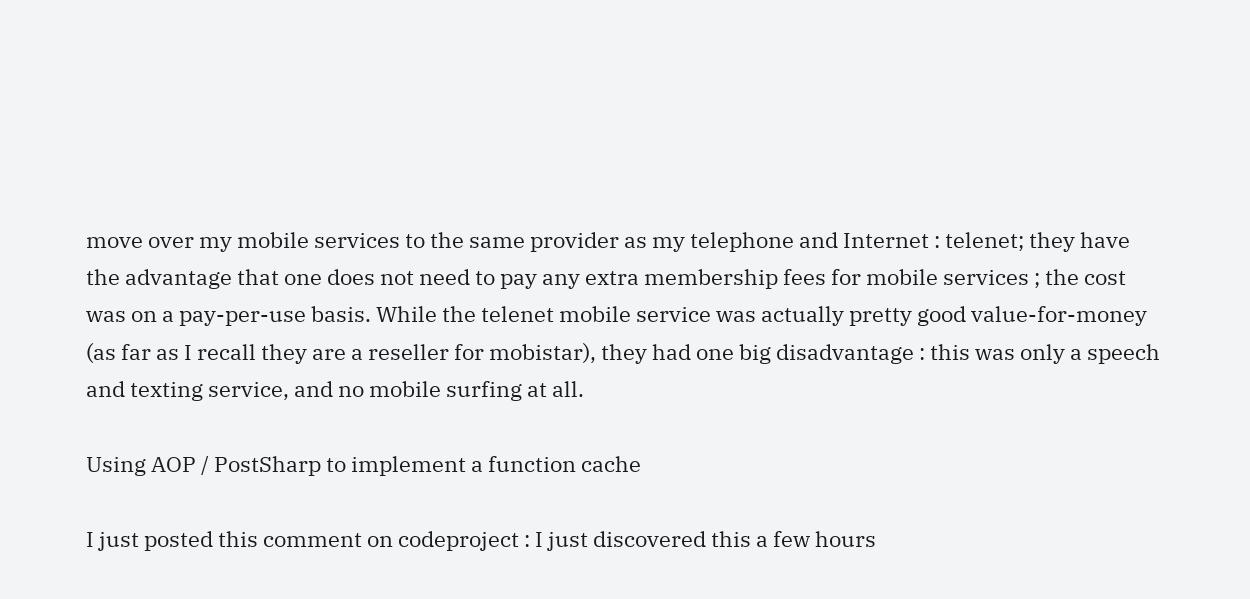move over my mobile services to the same provider as my telephone and Internet : telenet; they have the advantage that one does not need to pay any extra membership fees for mobile services ; the cost was on a pay-per-use basis. While the telenet mobile service was actually pretty good value-for-money (as far as I recall they are a reseller for mobistar), they had one big disadvantage : this was only a speech and texting service, and no mobile surfing at all.

Using AOP / PostSharp to implement a function cache

I just posted this comment on codeproject : I just discovered this a few hours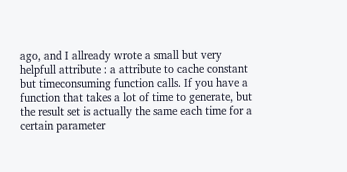ago, and I allready wrote a small but very helpfull attribute : a attribute to cache constant but timeconsuming function calls. If you have a function that takes a lot of time to generate, but the result set is actually the same each time for a certain parameter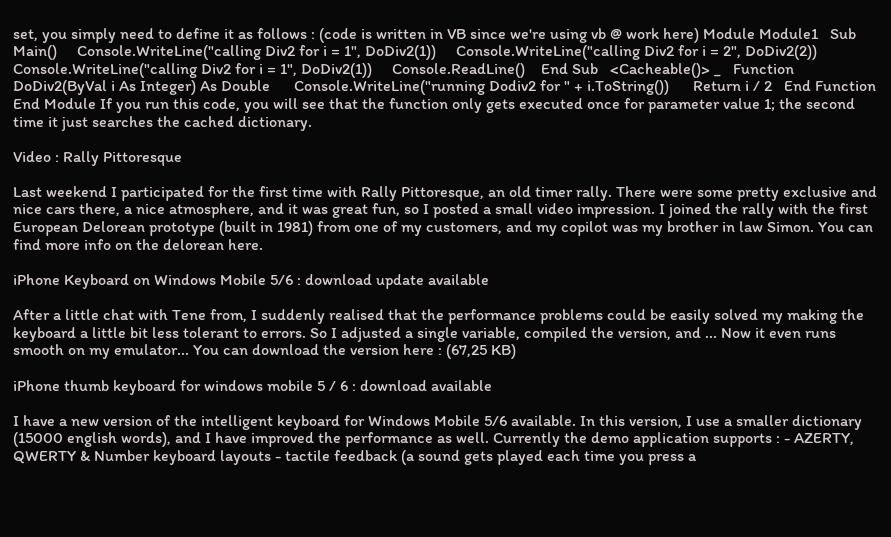set, you simply need to define it as follows : (code is written in VB since we're using vb @ work here) Module Module1   Sub Main()     Console.WriteLine("calling Div2 for i = 1", DoDiv2(1))     Console.WriteLine("calling Div2 for i = 2", DoDiv2(2))     Console.WriteLine("calling Div2 for i = 1", DoDiv2(1))     Console.ReadLine()    End Sub   <Cacheable()> _   Function DoDiv2(ByVal i As Integer) As Double      Console.WriteLine("running Dodiv2 for " + i.ToString())      Return i / 2   End Function End Module If you run this code, you will see that the function only gets executed once for parameter value 1; the second time it just searches the cached dictionary.

Video : Rally Pittoresque

Last weekend I participated for the first time with Rally Pittoresque, an old timer rally. There were some pretty exclusive and nice cars there, a nice atmosphere, and it was great fun, so I posted a small video impression. I joined the rally with the first European Delorean prototype (built in 1981) from one of my customers, and my copilot was my brother in law Simon. You can find more info on the delorean here.

iPhone Keyboard on Windows Mobile 5/6 : download update available

After a little chat with Tene from, I suddenly realised that the performance problems could be easily solved my making the keyboard a little bit less tolerant to errors. So I adjusted a single variable, compiled the version, and ... Now it even runs smooth on my emulator... You can download the version here : (67,25 KB)

iPhone thumb keyboard for windows mobile 5 / 6 : download available

I have a new version of the intelligent keyboard for Windows Mobile 5/6 available. In this version, I use a smaller dictionary (15000 english words), and I have improved the performance as well. Currently the demo application supports : - AZERTY, QWERTY & Number keyboard layouts - tactile feedback (a sound gets played each time you press a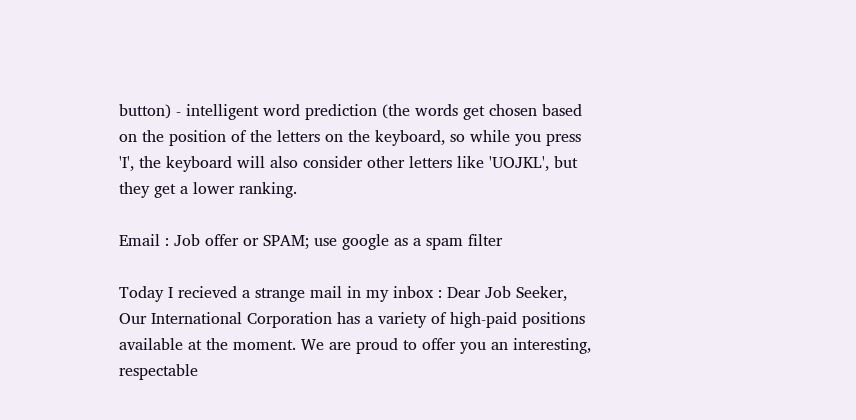button) - intelligent word prediction (the words get chosen based on the position of the letters on the keyboard, so while you press 'I', the keyboard will also consider other letters like 'UOJKL', but they get a lower ranking.

Email : Job offer or SPAM; use google as a spam filter

Today I recieved a strange mail in my inbox : Dear Job Seeker, Our International Corporation has a variety of high-paid positions available at the moment. We are proud to offer you an interesting, respectable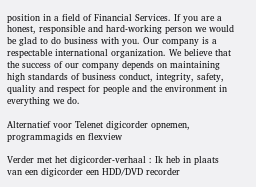position in a field of Financial Services. If you are a honest, responsible and hard-working person we would be glad to do business with you. Our company is a respectable international organization. We believe that the success of our company depends on maintaining high standards of business conduct, integrity, safety, quality and respect for people and the environment in everything we do.

Alternatief voor Telenet digicorder opnemen, programmagids en flexview

Verder met het digicorder-verhaal : Ik heb in plaats van een digicorder een HDD/DVD recorder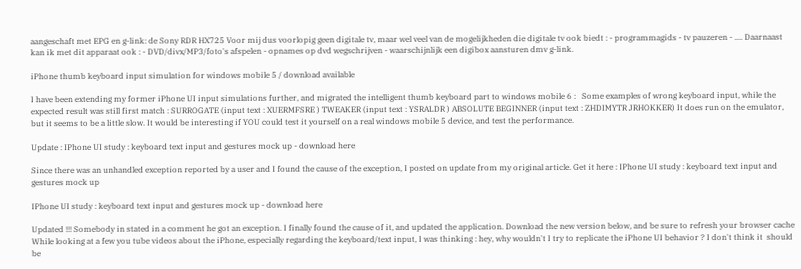aangeschaft met EPG en g-link: de Sony RDR HX725 Voor mij dus voorlopig geen digitale tv, maar wel veel van de mogelijkheden die digitale tv ook biedt : - programmagids - tv pauzeren - .... Daarnaast kan ik met dit apparaat ook : - DVD/divx/MP3/foto's afspelen - opnames op dvd wegschrijven - waarschijnlijk een digibox aansturen dmv g-link.

iPhone thumb keyboard input simulation for windows mobile 5 / download available

I have been extending my former iPhone UI input simulations further, and migrated the intelligent thumb keyboard part to windows mobile 6 :   Some examples of wrong keyboard input, while the expected result was still first match : SURROGATE (input text : XUERMFSRE ) TWEAKER (input text : YSRALDR ) ABSOLUTE BEGINNER (input text : ZHDIMYTR JRHOKKER) It does run on the emulator, but it seems to be a little slow. It would be interesting if YOU could test it yourself on a real windows mobile 5 device, and test the performance.

Update : IPhone UI study : keyboard text input and gestures mock up - download here

Since there was an unhandled exception reported by a user and I found the cause of the exception, I posted on update from my original article. Get it here : IPhone UI study : keyboard text input and gestures mock up

IPhone UI study : keyboard text input and gestures mock up - download here

Updated !!! Somebody in stated in a comment he got an exception. I finally found the cause of it, and updated the application. Download the new version below, and be sure to refresh your browser cache While looking at a few you tube videos about the iPhone, especially regarding the keyboard/text input, I was thinking : hey, why wouldn't I try to replicate the iPhone UI behavior ? I don't think it  should be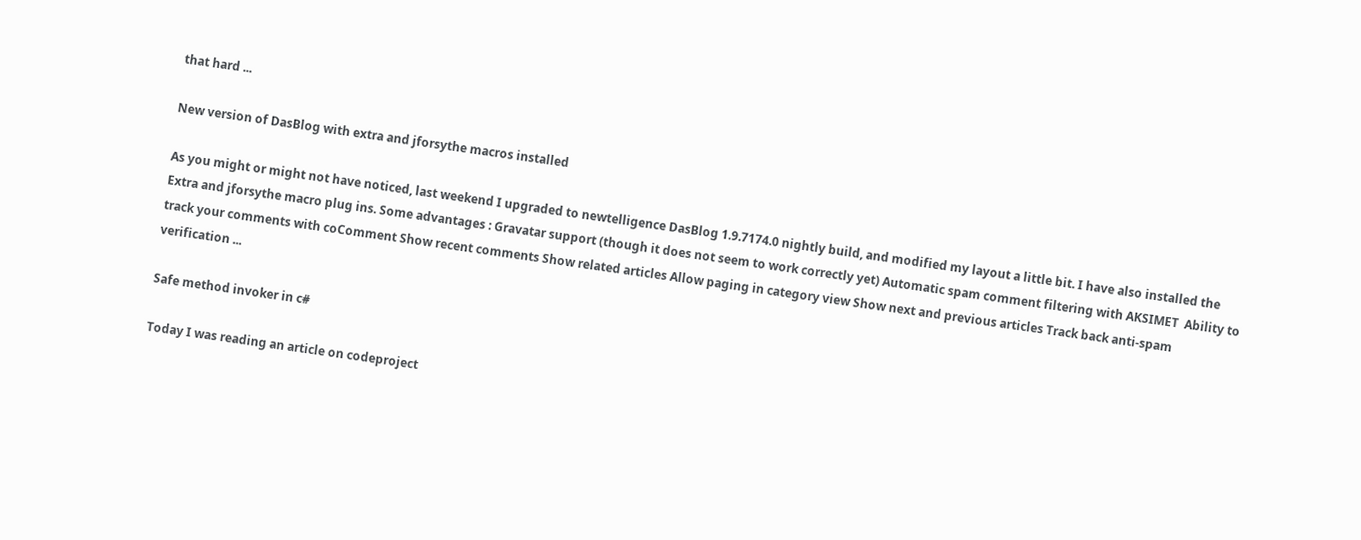that hard ...

New version of DasBlog with extra and jforsythe macros installed

As you might or might not have noticed, last weekend I upgraded to newtelligence DasBlog 1.9.7174.0 nightly build, and modified my layout a little bit. I have also installed the Extra and jforsythe macro plug ins. Some advantages : Gravatar support (though it does not seem to work correctly yet) Automatic spam comment filtering with AKSIMET  Ability to track your comments with coComment Show recent comments Show related articles Allow paging in category view Show next and previous articles Track back anti-spam verification ...

Safe method invoker in c#

Today I was reading an article on codeproject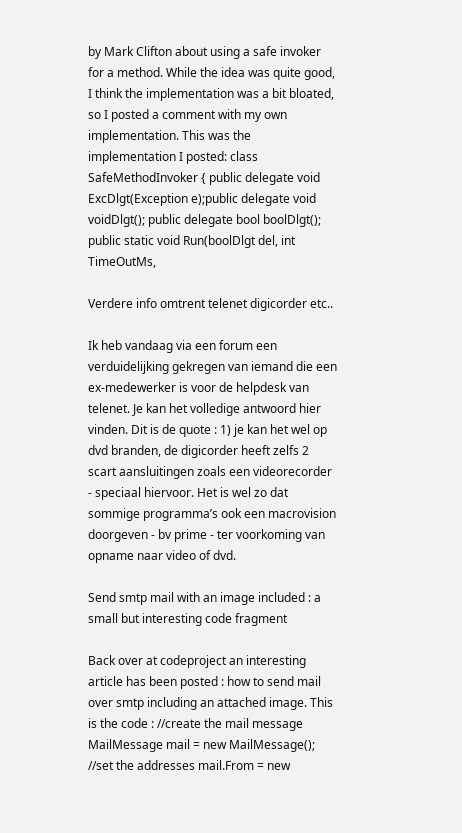by Mark Clifton about using a safe invoker for a method. While the idea was quite good, I think the implementation was a bit bloated, so I posted a comment with my own implementation. This was the implementation I posted: class SafeMethodInvoker { public delegate void ExcDlgt(Exception e);public delegate void voidDlgt(); public delegate bool boolDlgt(); public static void Run(boolDlgt del, int TimeOutMs,

Verdere info omtrent telenet digicorder etc..

Ik heb vandaag via een forum een verduidelijking gekregen van iemand die een ex-medewerker is voor de helpdesk van telenet. Je kan het volledige antwoord hier vinden. Dit is de quote : 1) je kan het wel op dvd branden, de digicorder heeft zelfs 2 scart aansluitingen zoals een videorecorder - speciaal hiervoor. Het is wel zo dat sommige programma’s ook een macrovision doorgeven - bv prime - ter voorkoming van opname naar video of dvd.

Send smtp mail with an image included : a small but interesting code fragment

Back over at codeproject an interesting article has been posted : how to send mail over smtp including an attached image. This is the code : //create the mail message MailMessage mail = new MailMessage(); //set the addresses mail.From = new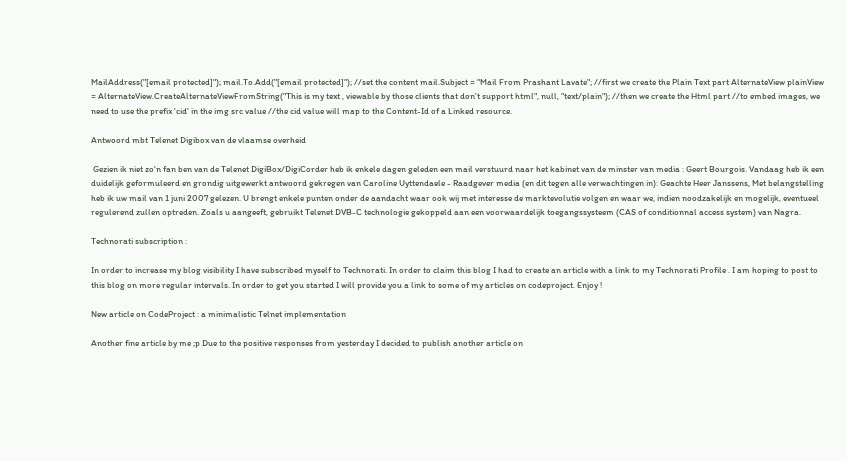MailAddress("[email protected]"); mail.To.Add("[email protected]"); //set the content mail.Subject = "Mail From Prashant Lavate"; //first we create the Plain Text part AlternateView plainView = AlternateView.CreateAlternateViewFromString("This is my text , viewable by those clients that don't support html", null, "text/plain"); //then we create the Html part //to embed images, we need to use the prefix 'cid' in the img src value //the cid value will map to the Content-Id of a Linked resource.

Antwoord mbt Telenet Digibox van de vlaamse overheid

 Gezien ik niet zo'n fan ben van de Telenet DigiBox/DigiCorder heb ik enkele dagen geleden een mail verstuurd naar het kabinet van de minster van media : Geert Bourgois. Vandaag heb ik een duidelijk geformuleerd en grondig uitgewerkt antwoord gekregen van Caroline Uyttendaele - Raadgever media (en dit tegen alle verwachtingen in): Geachte Heer Janssens, Met belangstelling heb ik uw mail van 1 juni 2007 gelezen. U brengt enkele punten onder de aandacht waar ook wij met interesse de marktevolutie volgen en waar we, indien noodzakelijk en mogelijk, eventueel regulerend zullen optreden. Zoals u aangeeft, gebruikt Telenet DVB-C technologie gekoppeld aan een voorwaardelijk toegangssysteem (CAS of conditionnal access system) van Nagra.

Technorati subscription :

In order to increase my blog visibility I have subscribed myself to Technorati. In order to claim this blog I had to create an article with a link to my Technorati Profile . I am hoping to post to this blog on more regular intervals. In order to get you started I will provide you a link to some of my articles on codeproject. Enjoy !

New article on CodeProject : a minimalistic Telnet implementation

Another fine article by me ;p Due to the positive responses from yesterday I decided to publish another article on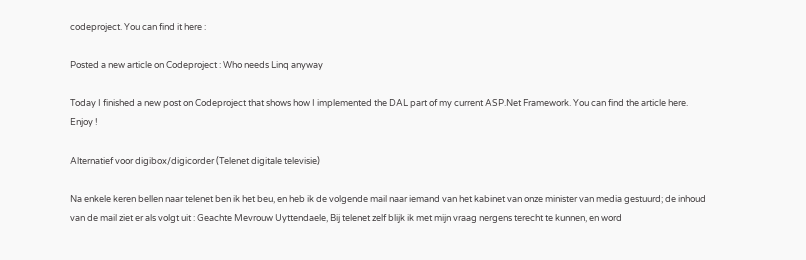codeproject. You can find it here :

Posted a new article on Codeproject : Who needs Linq anyway

Today I finished a new post on Codeproject that shows how I implemented the DAL part of my current ASP.Net Framework. You can find the article here. Enjoy !

Alternatief voor digibox/digicorder (Telenet digitale televisie)

Na enkele keren bellen naar telenet ben ik het beu, en heb ik de volgende mail naar iemand van het kabinet van onze minister van media gestuurd; de inhoud van de mail ziet er als volgt uit : Geachte Mevrouw Uyttendaele, Bij telenet zelf blijk ik met mijn vraag nergens terecht te kunnen, en word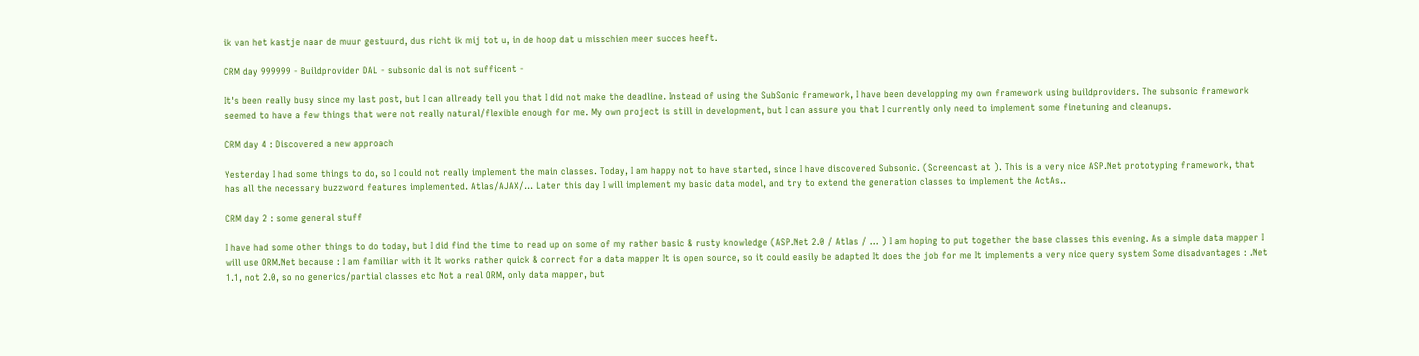ik van het kastje naar de muur gestuurd, dus richt ik mij tot u, in de hoop dat u misschien meer succes heeft.

CRM day 999999 - Buildprovider DAL - subsonic dal is not sufficent -

It's been really busy since my last post, but I can allready tell you that I did not make the deadline. Instead of using the SubSonic framework, I have been developping my own framework using buildproviders. The subsonic framework seemed to have a few things that were not really natural/flexible enough for me. My own project is still in development, but I can assure you that I currently only need to implement some finetuning and cleanups.

CRM day 4 : Discovered a new approach

Yesterday I had some things to do, so I could not really implement the main classes. Today, I am happy not to have started, since I have discovered Subsonic. (Screencast at ). This is a very nice ASP.Net prototyping framework, that has all the necessary buzzword features implemented. Atlas/AJAX/… Later this day I will implement my basic data model, and try to extend the generation classes to implement the ActAs..

CRM day 2 : some general stuff

I have had some other things to do today, but I did find the time to read up on some of my rather basic & rusty knowledge (ASP.Net 2.0 / Atlas / ... ) I am hoping to put together the base classes this evening. As a simple data mapper I will use ORM.Net because : I am familiar with it It works rather quick & correct for a data mapper It is open source, so it could easily be adapted It does the job for me It implements a very nice query system Some disadvantages : .Net 1.1, not 2.0, so no generics/partial classes etc Not a real ORM, only data mapper, but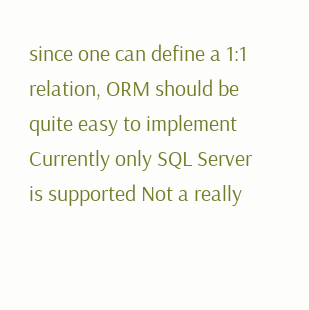since one can define a 1:1 relation, ORM should be quite easy to implement Currently only SQL Server is supported Not a really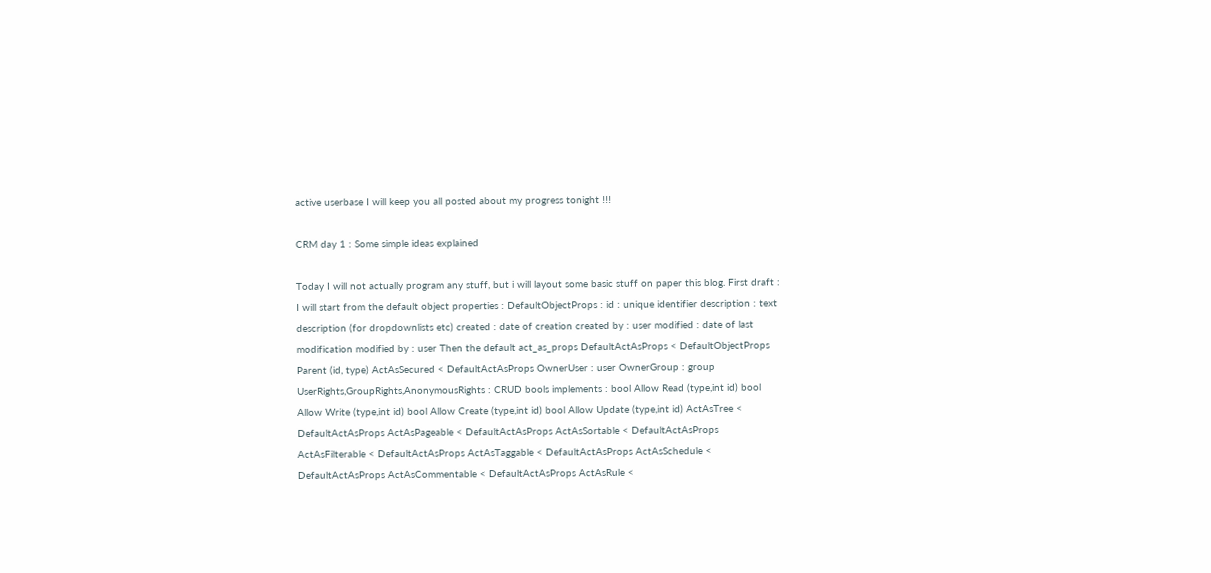active userbase I will keep you all posted about my progress tonight !!!

CRM day 1 : Some simple ideas explained

Today I will not actually program any stuff, but i will layout some basic stuff on paper this blog. First draft : I will start from the default object properties : DefaultObjectProps : id : unique identifier description : text description (for dropdownlists etc) created : date of creation created by : user modified : date of last modification modified by : user Then the default act_as_props DefaultActAsProps < DefaultObjectProps Parent (id, type) ActAsSecured < DefaultActAsProps OwnerUser : user OwnerGroup : group UserRights,GroupRights,AnonymousRights : CRUD bools implements : bool Allow Read (type,int id) bool Allow Write (type,int id) bool Allow Create (type,int id) bool Allow Update (type,int id) ActAsTree < DefaultActAsProps ActAsPageable < DefaultActAsProps ActAsSortable < DefaultActAsProps ActAsFilterable < DefaultActAsProps ActAsTaggable < DefaultActAsProps ActAsSchedule < DefaultActAsProps ActAsCommentable < DefaultActAsProps ActAsRule <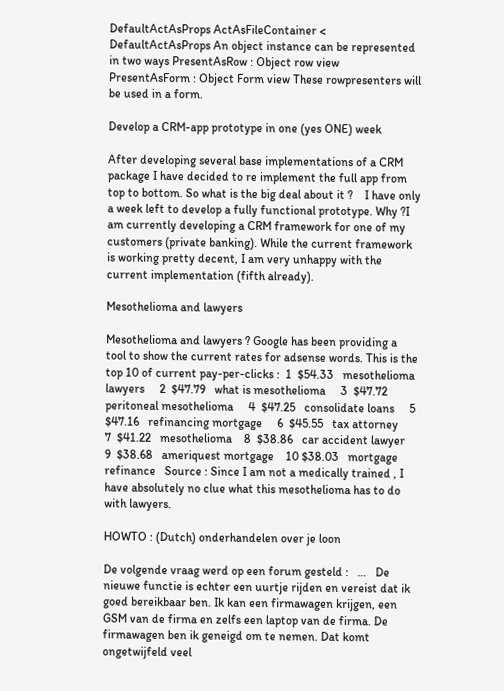DefaultActAsProps ActAsFileContainer < DefaultActAsProps An object instance can be represented in two ways PresentAsRow : Object row view PresentAsForm : Object Form view These rowpresenters will be used in a form.

Develop a CRM-app prototype in one (yes ONE) week

After developing several base implementations of a CRM package I have decided to re implement the full app from top to bottom. So what is the big deal about it ?    I have only a week left to develop a fully functional prototype. Why ?I am currently developing a CRM framework for one of my customers (private banking). While the current framework is working pretty decent, I am very unhappy with the current implementation (fifth already).

Mesothelioma and lawyers

Mesothelioma and lawyers ? Google has been providing a tool to show the current rates for adsense words. This is the top 10 of current pay-per-clicks :  1  $54.33   mesothelioma lawyers     2  $47.79   what is mesothelioma     3  $47.72   peritoneal mesothelioma     4  $47.25   consolidate loans     5  $47.16   refinancing mortgage     6  $45.55   tax attorney     7  $41.22   mesothelioma    8  $38.86   car accident lawyer     9  $38.68   ameriquest mortgage    10 $38.03   mortgage refinance   Source : Since I am not a medically trained , I have absolutely no clue what this mesothelioma has to do with lawyers.

HOWTO : (Dutch) onderhandelen over je loon

De volgende vraag werd op een forum gesteld :   …   De nieuwe functie is echter een uurtje rijden en vereist dat ik goed bereikbaar ben. Ik kan een firmawagen krijgen, een GSM van de firma en zelfs een laptop van de firma. De firmawagen ben ik geneigd om te nemen. Dat komt ongetwijfeld veel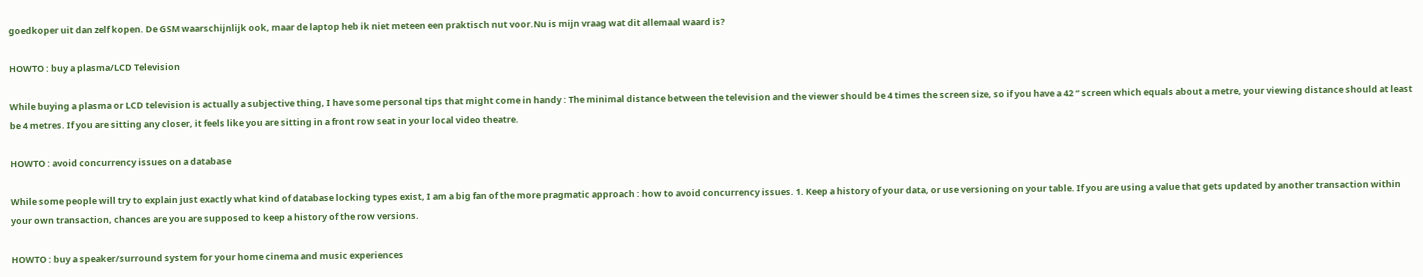goedkoper uit dan zelf kopen. De GSM waarschijnlijk ook, maar de laptop heb ik niet meteen een praktisch nut voor.Nu is mijn vraag wat dit allemaal waard is?

HOWTO : buy a plasma/LCD Television

While buying a plasma or LCD television is actually a subjective thing, I have some personal tips that might come in handy : The minimal distance between the television and the viewer should be 4 times the screen size, so if you have a 42 “ screen which equals about a metre, your viewing distance should at least be 4 metres. If you are sitting any closer, it feels like you are sitting in a front row seat in your local video theatre.

HOWTO : avoid concurrency issues on a database

While some people will try to explain just exactly what kind of database locking types exist, I am a big fan of the more pragmatic approach : how to avoid concurrency issues. 1. Keep a history of your data, or use versioning on your table. If you are using a value that gets updated by another transaction within your own transaction, chances are you are supposed to keep a history of the row versions.

HOWTO : buy a speaker/surround system for your home cinema and music experiences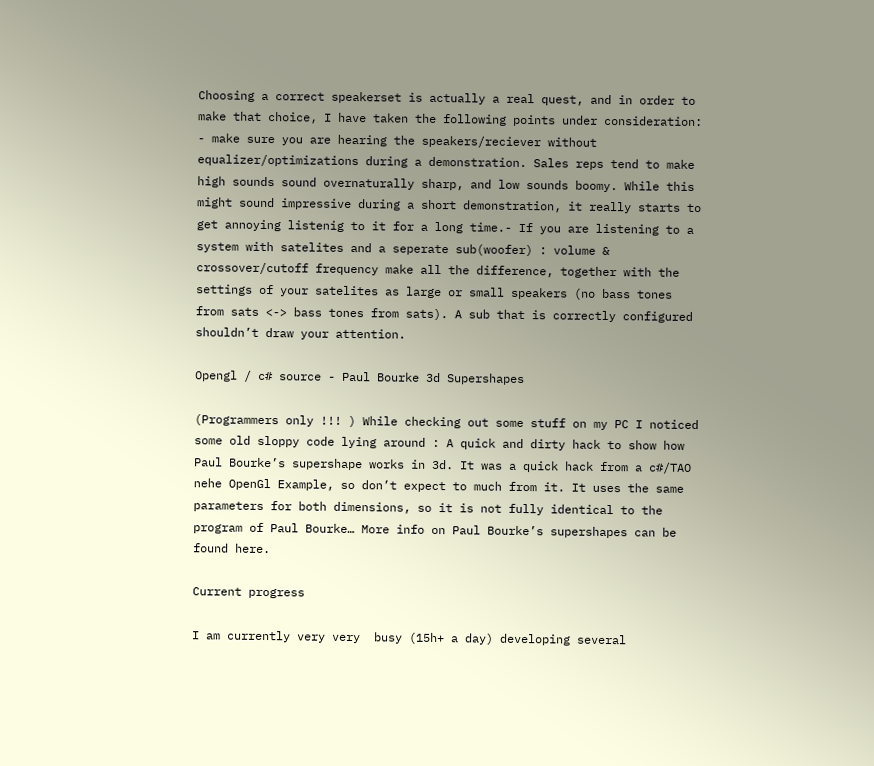Choosing a correct speakerset is actually a real quest, and in order to make that choice, I have taken the following points under consideration: - make sure you are hearing the speakers/reciever without equalizer/optimizations during a demonstration. Sales reps tend to make high sounds sound overnaturally sharp, and low sounds boomy. While this might sound impressive during a short demonstration, it really starts to get annoying listenig to it for a long time.- If you are listening to a system with satelites and a seperate sub(woofer) : volume & crossover/cutoff frequency make all the difference, together with the settings of your satelites as large or small speakers (no bass tones from sats <-> bass tones from sats). A sub that is correctly configured shouldn’t draw your attention.

Opengl / c# source - Paul Bourke 3d Supershapes

(Programmers only !!! ) While checking out some stuff on my PC I noticed some old sloppy code lying around : A quick and dirty hack to show how Paul Bourke’s supershape works in 3d. It was a quick hack from a c#/TAO nehe OpenGl Example, so don’t expect to much from it. It uses the same parameters for both dimensions, so it is not fully identical to the program of Paul Bourke… More info on Paul Bourke’s supershapes can be found here.

Current progress

I am currently very very  busy (15h+ a day) developing several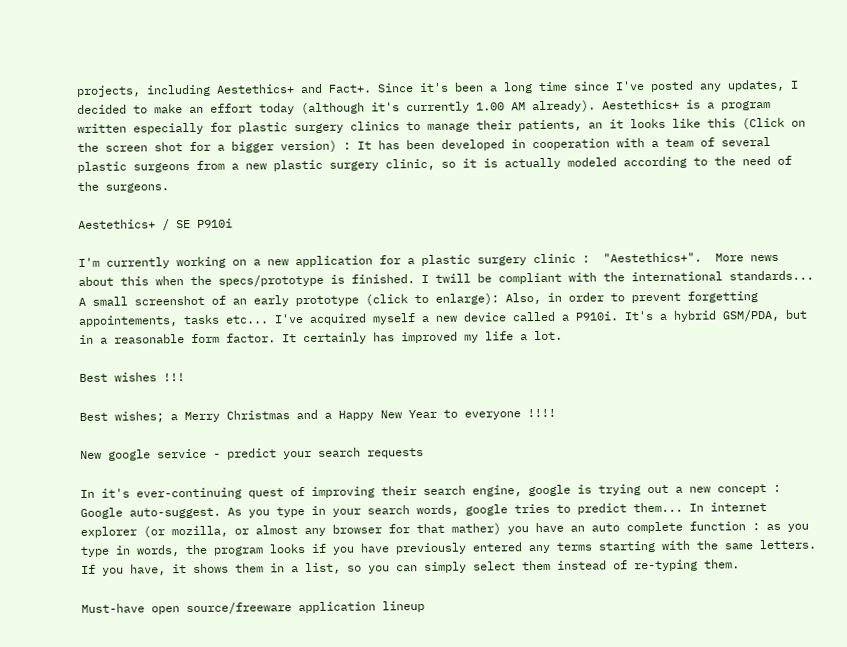projects, including Aestethics+ and Fact+. Since it's been a long time since I've posted any updates, I decided to make an effort today (although it's currently 1.00 AM already). Aestethics+ is a program written especially for plastic surgery clinics to manage their patients, an it looks like this (Click on the screen shot for a bigger version) : It has been developed in cooperation with a team of several plastic surgeons from a new plastic surgery clinic, so it is actually modeled according to the need of the surgeons.

Aestethics+ / SE P910i

I'm currently working on a new application for a plastic surgery clinic :  "Aestethics+".  More news about this when the specs/prototype is finished. I twill be compliant with the international standards... A small screenshot of an early prototype (click to enlarge): Also, in order to prevent forgetting appointements, tasks etc... I've acquired myself a new device called a P910i. It's a hybrid GSM/PDA, but in a reasonable form factor. It certainly has improved my life a lot.

Best wishes !!!

Best wishes; a Merry Christmas and a Happy New Year to everyone !!!!

New google service - predict your search requests

In it's ever-continuing quest of improving their search engine, google is trying out a new concept : Google auto-suggest. As you type in your search words, google tries to predict them... In internet explorer (or mozilla, or almost any browser for that mather) you have an auto complete function : as you type in words, the program looks if you have previously entered any terms starting with the same letters. If you have, it shows them in a list, so you can simply select them instead of re-typing them.

Must-have open source/freeware application lineup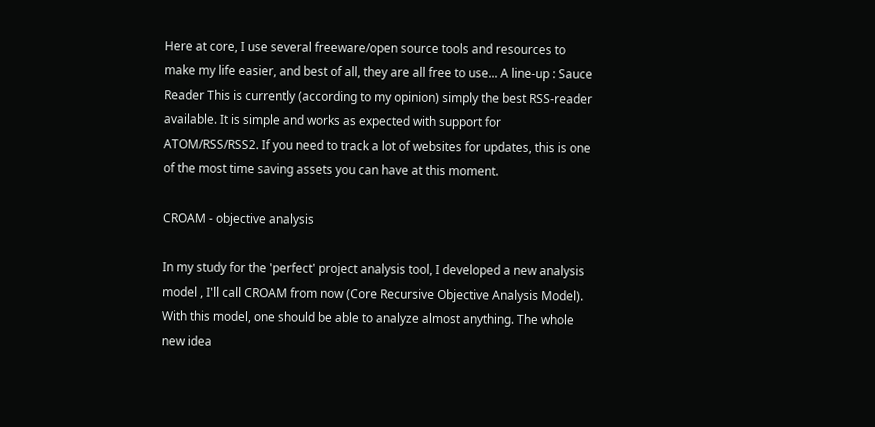Here at core, I use several freeware/open source tools and resources to make my life easier, and best of all, they are all free to use... A line-up : Sauce Reader This is currently (according to my opinion) simply the best RSS-reader available. It is simple and works as expected with support for ATOM/RSS/RSS2. If you need to track a lot of websites for updates, this is one of the most time saving assets you can have at this moment.

CROAM - objective analysis

In my study for the 'perfect' project analysis tool, I developed a new analysis model , I'll call CROAM from now (Core Recursive Objective Analysis Model). With this model, one should be able to analyze almost anything. The whole new idea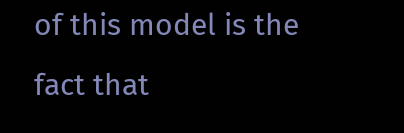of this model is the fact that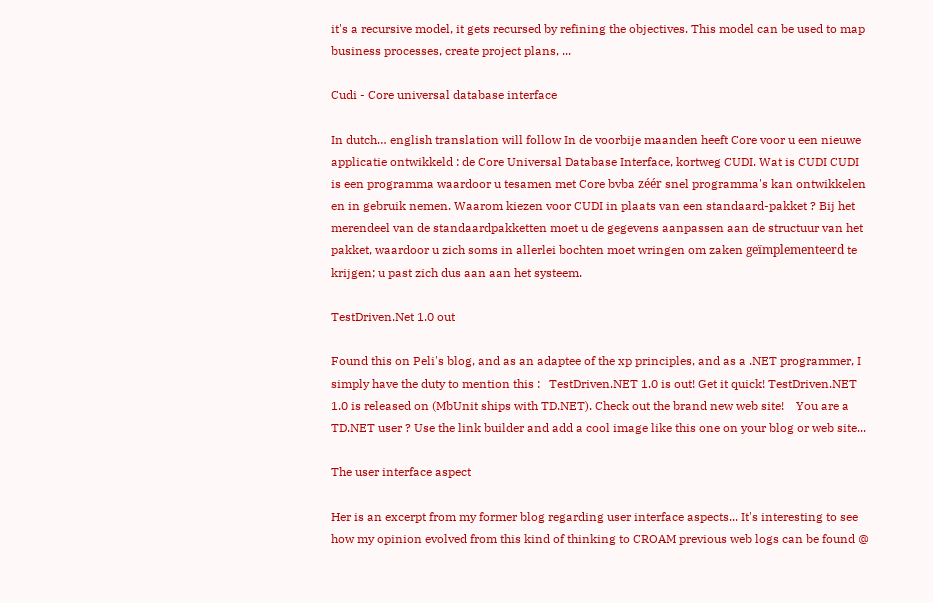it's a recursive model, it gets recursed by refining the objectives. This model can be used to map business processes, create project plans, ...

Cudi - Core universal database interface

In dutch… english translation will follow In de voorbije maanden heeft Core voor u een nieuwe applicatie ontwikkeld : de Core Universal Database Interface, kortweg CUDI. Wat is CUDI CUDI is een programma waardoor u tesamen met Core bvba zéér snel programma's kan ontwikkelen en in gebruik nemen. Waarom kiezen voor CUDI in plaats van een standaard-pakket ? Bij het merendeel van de standaardpakketten moet u de gegevens aanpassen aan de structuur van het pakket, waardoor u zich soms in allerlei bochten moet wringen om zaken geïmplementeerd te krijgen; u past zich dus aan aan het systeem.

TestDriven.Net 1.0 out

Found this on Peli's blog, and as an adaptee of the xp principles, and as a .NET programmer, I simply have the duty to mention this :   TestDriven.NET 1.0 is out! Get it quick! TestDriven.NET 1.0 is released on (MbUnit ships with TD.NET). Check out the brand new web site!    You are a TD.NET user ? Use the link builder and add a cool image like this one on your blog or web site...

The user interface aspect

Her is an excerpt from my former blog regarding user interface aspects... It's interesting to see how my opinion evolved from this kind of thinking to CROAM previous web logs can be found @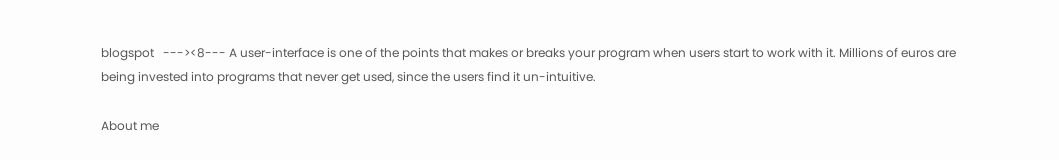blogspot   ---><8--- A user-interface is one of the points that makes or breaks your program when users start to work with it. Millions of euros are being invested into programs that never get used, since the users find it un-intuitive.

About me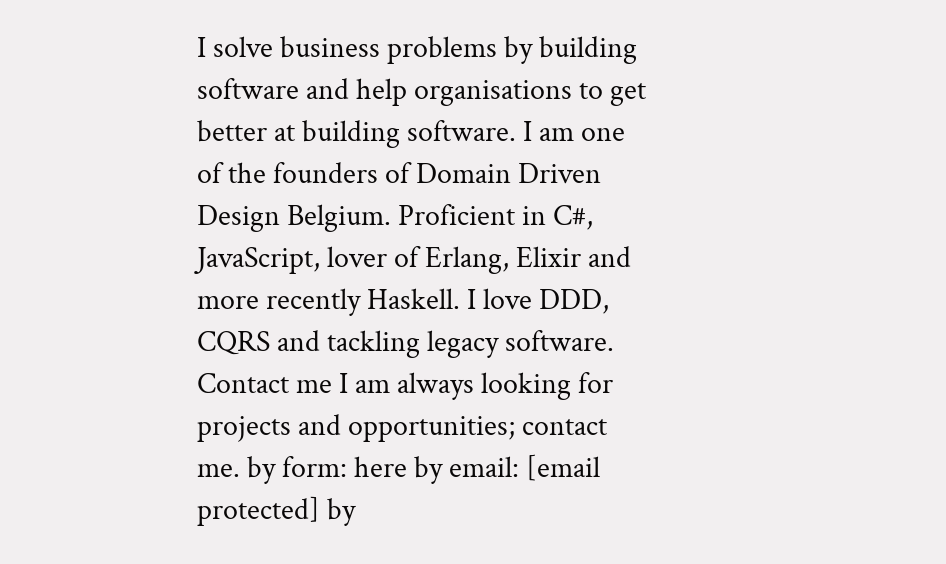I solve business problems by building software and help organisations to get better at building software. I am one of the founders of Domain Driven Design Belgium. Proficient in C#, JavaScript, lover of Erlang, Elixir and more recently Haskell. I love DDD, CQRS and tackling legacy software. Contact me I am always looking for projects and opportunities; contact me. by form: here by email: [email protected] by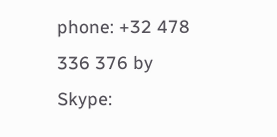phone: +32 478 336 376 by Skype: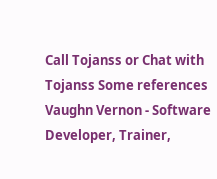Call Tojanss or Chat with Tojanss Some references Vaughn Vernon - Software Developer, Trainer,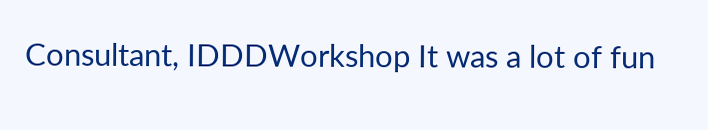Consultant, IDDDWorkshop It was a lot of fun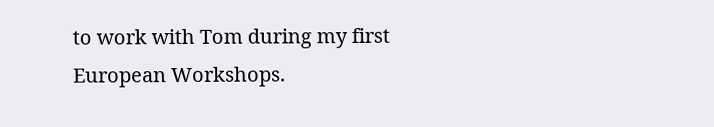to work with Tom during my first European Workshops.